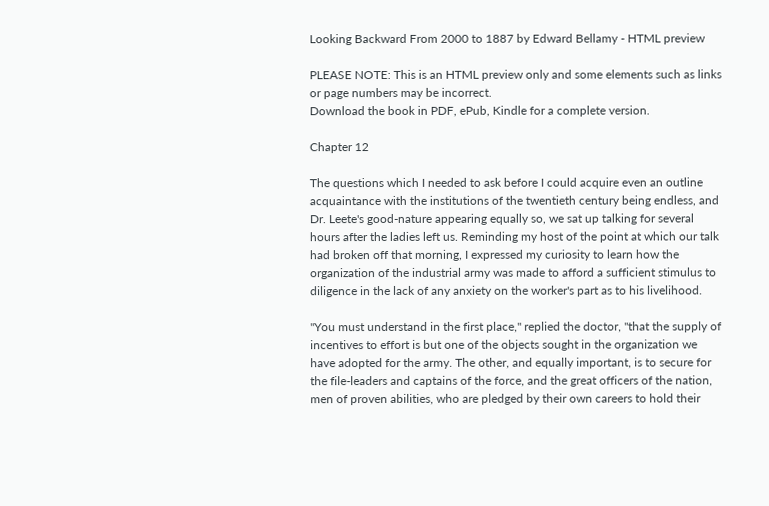Looking Backward From 2000 to 1887 by Edward Bellamy - HTML preview

PLEASE NOTE: This is an HTML preview only and some elements such as links or page numbers may be incorrect.
Download the book in PDF, ePub, Kindle for a complete version.

Chapter 12

The questions which I needed to ask before I could acquire even an outline acquaintance with the institutions of the twentieth century being endless, and Dr. Leete's good-nature appearing equally so, we sat up talking for several hours after the ladies left us. Reminding my host of the point at which our talk had broken off that morning, I expressed my curiosity to learn how the organization of the industrial army was made to afford a sufficient stimulus to diligence in the lack of any anxiety on the worker's part as to his livelihood.

"You must understand in the first place," replied the doctor, "that the supply of incentives to effort is but one of the objects sought in the organization we have adopted for the army. The other, and equally important, is to secure for the file-leaders and captains of the force, and the great officers of the nation, men of proven abilities, who are pledged by their own careers to hold their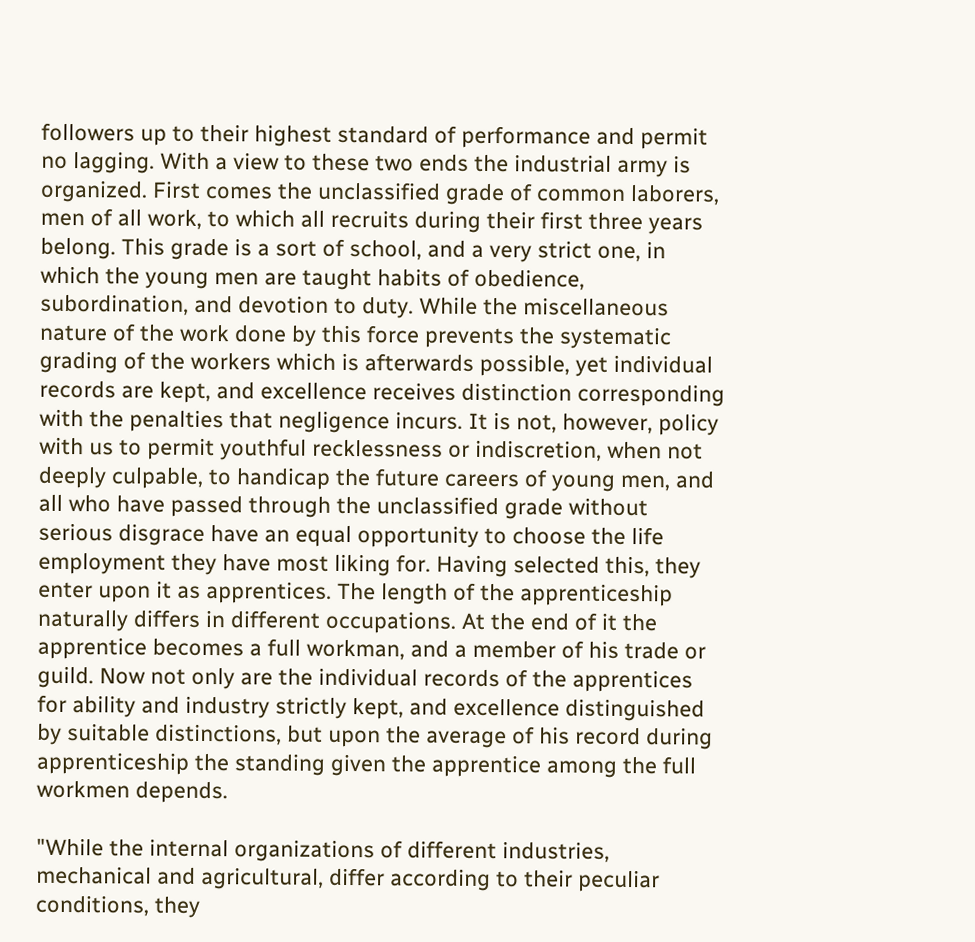followers up to their highest standard of performance and permit no lagging. With a view to these two ends the industrial army is organized. First comes the unclassified grade of common laborers, men of all work, to which all recruits during their first three years belong. This grade is a sort of school, and a very strict one, in which the young men are taught habits of obedience, subordination, and devotion to duty. While the miscellaneous nature of the work done by this force prevents the systematic grading of the workers which is afterwards possible, yet individual records are kept, and excellence receives distinction corresponding with the penalties that negligence incurs. It is not, however, policy with us to permit youthful recklessness or indiscretion, when not deeply culpable, to handicap the future careers of young men, and all who have passed through the unclassified grade without serious disgrace have an equal opportunity to choose the life employment they have most liking for. Having selected this, they enter upon it as apprentices. The length of the apprenticeship naturally differs in different occupations. At the end of it the apprentice becomes a full workman, and a member of his trade or guild. Now not only are the individual records of the apprentices for ability and industry strictly kept, and excellence distinguished by suitable distinctions, but upon the average of his record during apprenticeship the standing given the apprentice among the full workmen depends.

"While the internal organizations of different industries, mechanical and agricultural, differ according to their peculiar conditions, they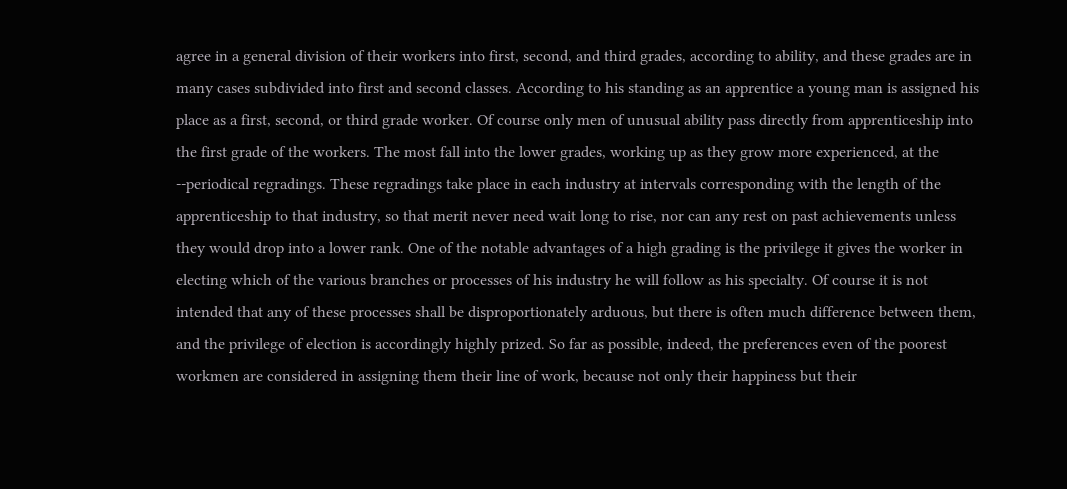agree in a general division of their workers into first, second, and third grades, according to ability, and these grades are in many cases subdivided into first and second classes. According to his standing as an apprentice a young man is assigned his place as a first, second, or third grade worker. Of course only men of unusual ability pass directly from apprenticeship into the first grade of the workers. The most fall into the lower grades, working up as they grow more experienced, at the --periodical regradings. These regradings take place in each industry at intervals corresponding with the length of the apprenticeship to that industry, so that merit never need wait long to rise, nor can any rest on past achievements unless they would drop into a lower rank. One of the notable advantages of a high grading is the privilege it gives the worker in electing which of the various branches or processes of his industry he will follow as his specialty. Of course it is not intended that any of these processes shall be disproportionately arduous, but there is often much difference between them, and the privilege of election is accordingly highly prized. So far as possible, indeed, the preferences even of the poorest workmen are considered in assigning them their line of work, because not only their happiness but their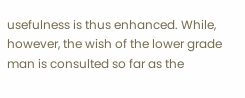usefulness is thus enhanced. While, however, the wish of the lower grade man is consulted so far as the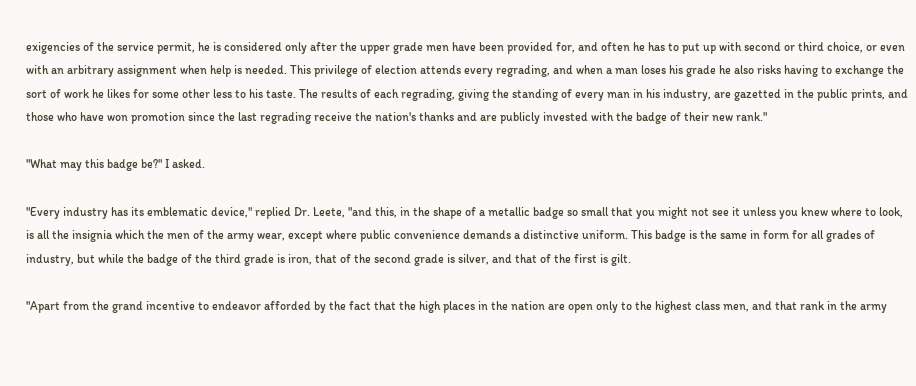exigencies of the service permit, he is considered only after the upper grade men have been provided for, and often he has to put up with second or third choice, or even with an arbitrary assignment when help is needed. This privilege of election attends every regrading, and when a man loses his grade he also risks having to exchange the sort of work he likes for some other less to his taste. The results of each regrading, giving the standing of every man in his industry, are gazetted in the public prints, and those who have won promotion since the last regrading receive the nation's thanks and are publicly invested with the badge of their new rank."

"What may this badge be?" I asked.

"Every industry has its emblematic device," replied Dr. Leete, "and this, in the shape of a metallic badge so small that you might not see it unless you knew where to look, is all the insignia which the men of the army wear, except where public convenience demands a distinctive uniform. This badge is the same in form for all grades of industry, but while the badge of the third grade is iron, that of the second grade is silver, and that of the first is gilt.

"Apart from the grand incentive to endeavor afforded by the fact that the high places in the nation are open only to the highest class men, and that rank in the army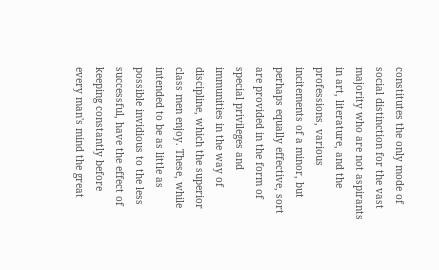constitutes the only mode of social distinction for the vast majority who are not aspirants in art, literature, and the professions, various incitements of a minor, but perhaps equally effective, sort are provided in the form of special privileges and immunities in the way of discipline, which the superior class men enjoy. These, while intended to be as little as possible invidious to the less successful, have the effect of keeping constantly before every man's mind the great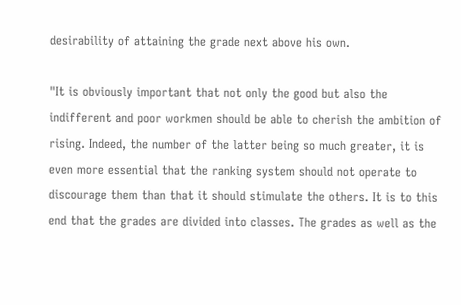desirability of attaining the grade next above his own.

"It is obviously important that not only the good but also the indifferent and poor workmen should be able to cherish the ambition of rising. Indeed, the number of the latter being so much greater, it is even more essential that the ranking system should not operate to discourage them than that it should stimulate the others. It is to this end that the grades are divided into classes. The grades as well as the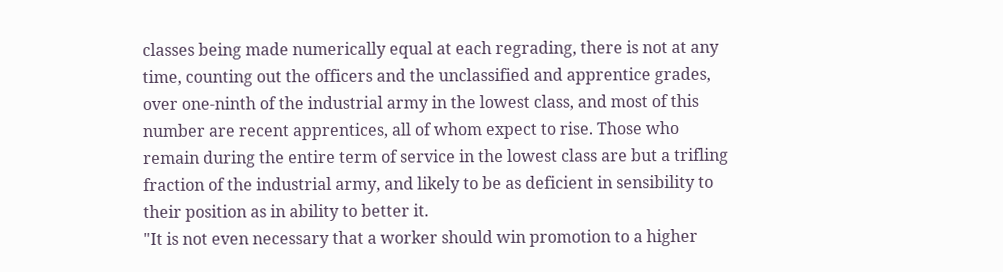classes being made numerically equal at each regrading, there is not at any time, counting out the officers and the unclassified and apprentice grades, over one-ninth of the industrial army in the lowest class, and most of this number are recent apprentices, all of whom expect to rise. Those who remain during the entire term of service in the lowest class are but a trifling fraction of the industrial army, and likely to be as deficient in sensibility to their position as in ability to better it.
"It is not even necessary that a worker should win promotion to a higher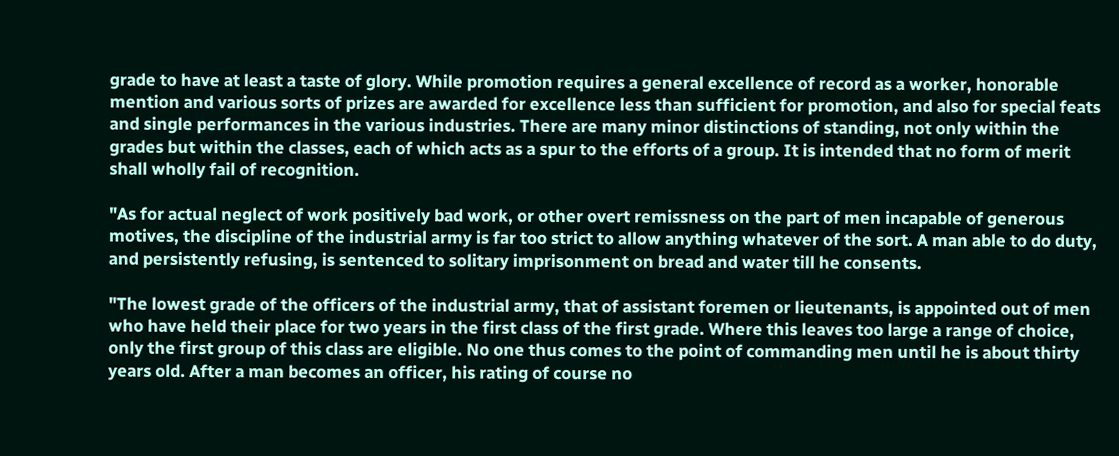grade to have at least a taste of glory. While promotion requires a general excellence of record as a worker, honorable mention and various sorts of prizes are awarded for excellence less than sufficient for promotion, and also for special feats and single performances in the various industries. There are many minor distinctions of standing, not only within the grades but within the classes, each of which acts as a spur to the efforts of a group. It is intended that no form of merit shall wholly fail of recognition.

"As for actual neglect of work positively bad work, or other overt remissness on the part of men incapable of generous motives, the discipline of the industrial army is far too strict to allow anything whatever of the sort. A man able to do duty, and persistently refusing, is sentenced to solitary imprisonment on bread and water till he consents.

"The lowest grade of the officers of the industrial army, that of assistant foremen or lieutenants, is appointed out of men who have held their place for two years in the first class of the first grade. Where this leaves too large a range of choice, only the first group of this class are eligible. No one thus comes to the point of commanding men until he is about thirty years old. After a man becomes an officer, his rating of course no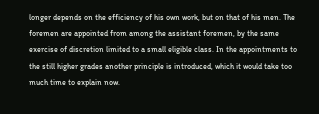longer depends on the efficiency of his own work, but on that of his men. The foremen are appointed from among the assistant foremen, by the same exercise of discretion limited to a small eligible class. In the appointments to the still higher grades another principle is introduced, which it would take too much time to explain now.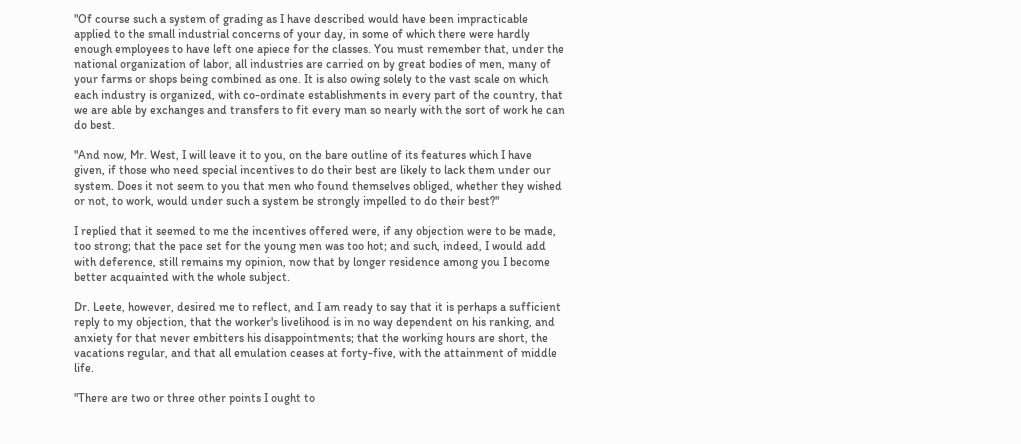"Of course such a system of grading as I have described would have been impracticable applied to the small industrial concerns of your day, in some of which there were hardly enough employees to have left one apiece for the classes. You must remember that, under the national organization of labor, all industries are carried on by great bodies of men, many of your farms or shops being combined as one. It is also owing solely to the vast scale on which each industry is organized, with co-ordinate establishments in every part of the country, that we are able by exchanges and transfers to fit every man so nearly with the sort of work he can do best.

"And now, Mr. West, I will leave it to you, on the bare outline of its features which I have given, if those who need special incentives to do their best are likely to lack them under our system. Does it not seem to you that men who found themselves obliged, whether they wished or not, to work, would under such a system be strongly impelled to do their best?"

I replied that it seemed to me the incentives offered were, if any objection were to be made, too strong; that the pace set for the young men was too hot; and such, indeed, I would add with deference, still remains my opinion, now that by longer residence among you I become better acquainted with the whole subject.

Dr. Leete, however, desired me to reflect, and I am ready to say that it is perhaps a sufficient reply to my objection, that the worker's livelihood is in no way dependent on his ranking, and anxiety for that never embitters his disappointments; that the working hours are short, the vacations regular, and that all emulation ceases at forty-five, with the attainment of middle life.

"There are two or three other points I ought to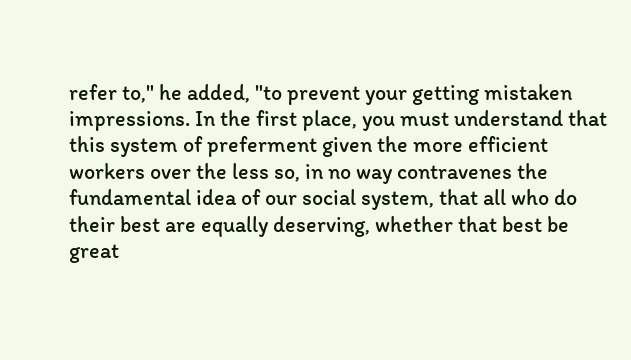refer to," he added, "to prevent your getting mistaken impressions. In the first place, you must understand that this system of preferment given the more efficient workers over the less so, in no way contravenes the fundamental idea of our social system, that all who do their best are equally deserving, whether that best be great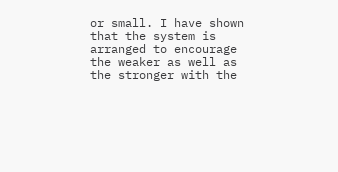or small. I have shown that the system is arranged to encourage the weaker as well as the stronger with the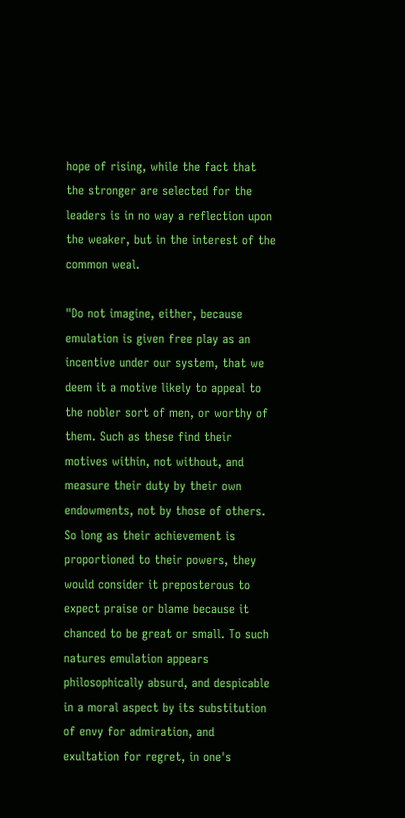hope of rising, while the fact that the stronger are selected for the leaders is in no way a reflection upon the weaker, but in the interest of the common weal.

"Do not imagine, either, because emulation is given free play as an incentive under our system, that we deem it a motive likely to appeal to the nobler sort of men, or worthy of them. Such as these find their motives within, not without, and measure their duty by their own endowments, not by those of others. So long as their achievement is proportioned to their powers, they would consider it preposterous to expect praise or blame because it chanced to be great or small. To such natures emulation appears philosophically absurd, and despicable in a moral aspect by its substitution of envy for admiration, and exultation for regret, in one's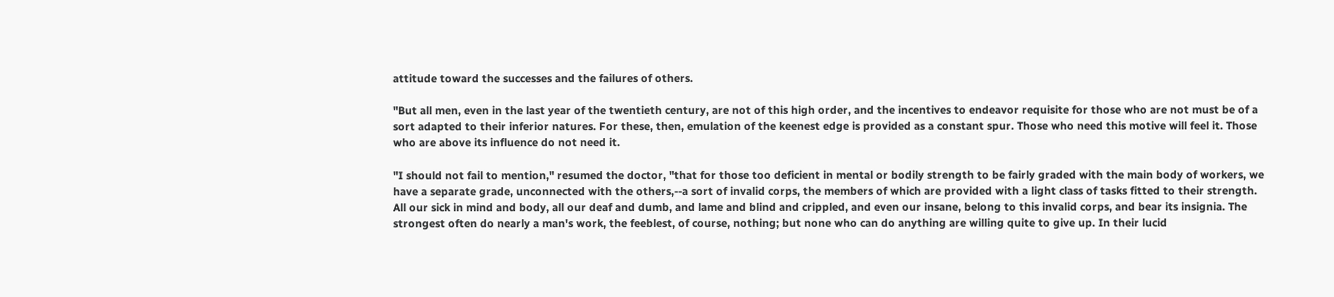attitude toward the successes and the failures of others.

"But all men, even in the last year of the twentieth century, are not of this high order, and the incentives to endeavor requisite for those who are not must be of a sort adapted to their inferior natures. For these, then, emulation of the keenest edge is provided as a constant spur. Those who need this motive will feel it. Those who are above its influence do not need it.

"I should not fail to mention," resumed the doctor, "that for those too deficient in mental or bodily strength to be fairly graded with the main body of workers, we have a separate grade, unconnected with the others,--a sort of invalid corps, the members of which are provided with a light class of tasks fitted to their strength. All our sick in mind and body, all our deaf and dumb, and lame and blind and crippled, and even our insane, belong to this invalid corps, and bear its insignia. The strongest often do nearly a man's work, the feeblest, of course, nothing; but none who can do anything are willing quite to give up. In their lucid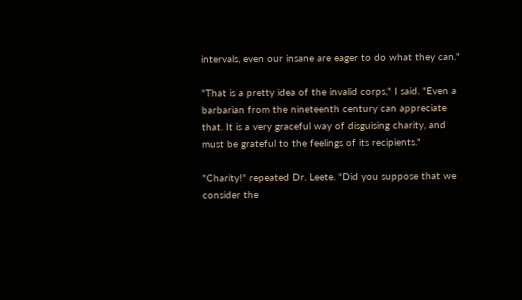intervals, even our insane are eager to do what they can."

"That is a pretty idea of the invalid corps," I said. "Even a barbarian from the nineteenth century can appreciate that. It is a very graceful way of disguising charity, and must be grateful to the feelings of its recipients."

"Charity!" repeated Dr. Leete. "Did you suppose that we consider the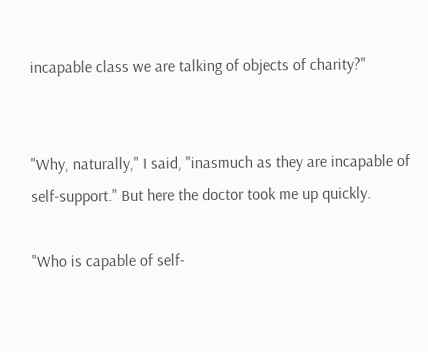incapable class we are talking of objects of charity?"


"Why, naturally," I said, "inasmuch as they are incapable of self-support." But here the doctor took me up quickly.

"Who is capable of self-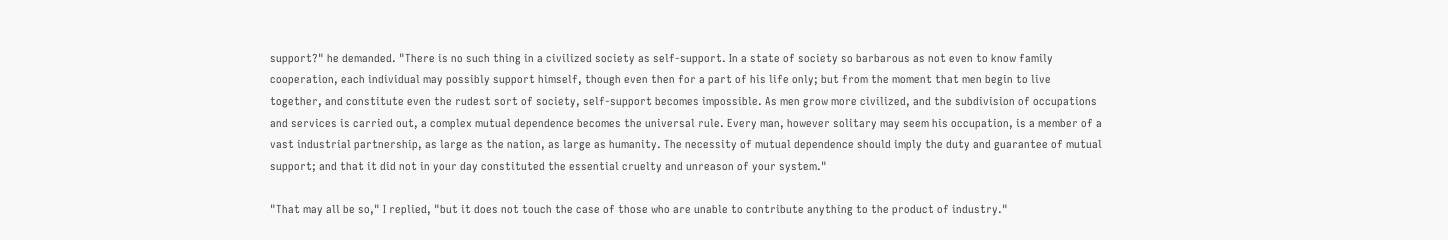support?" he demanded. "There is no such thing in a civilized society as self-support. In a state of society so barbarous as not even to know family cooperation, each individual may possibly support himself, though even then for a part of his life only; but from the moment that men begin to live together, and constitute even the rudest sort of society, self-support becomes impossible. As men grow more civilized, and the subdivision of occupations and services is carried out, a complex mutual dependence becomes the universal rule. Every man, however solitary may seem his occupation, is a member of a vast industrial partnership, as large as the nation, as large as humanity. The necessity of mutual dependence should imply the duty and guarantee of mutual support; and that it did not in your day constituted the essential cruelty and unreason of your system."

"That may all be so," I replied, "but it does not touch the case of those who are unable to contribute anything to the product of industry."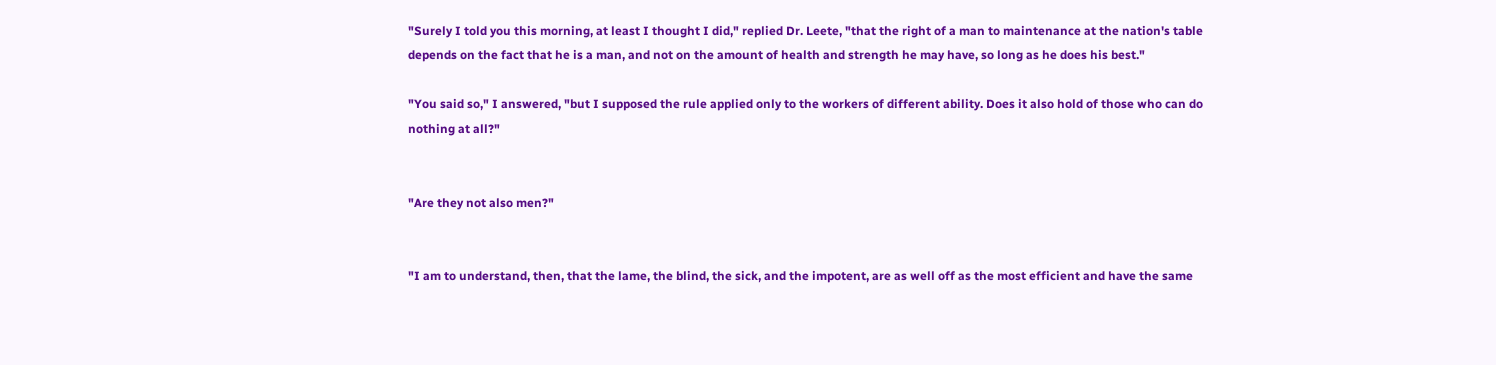"Surely I told you this morning, at least I thought I did," replied Dr. Leete, "that the right of a man to maintenance at the nation's table depends on the fact that he is a man, and not on the amount of health and strength he may have, so long as he does his best."

"You said so," I answered, "but I supposed the rule applied only to the workers of different ability. Does it also hold of those who can do nothing at all?"


"Are they not also men?"


"I am to understand, then, that the lame, the blind, the sick, and the impotent, are as well off as the most efficient and have the same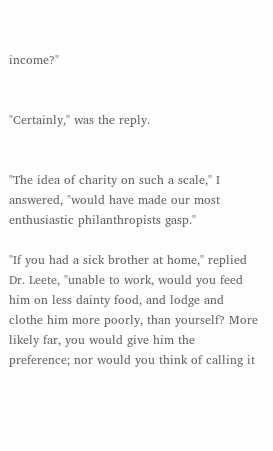income?"


"Certainly," was the reply.


"The idea of charity on such a scale," I answered, "would have made our most enthusiastic philanthropists gasp."

"If you had a sick brother at home," replied Dr. Leete, "unable to work, would you feed him on less dainty food, and lodge and clothe him more poorly, than yourself? More likely far, you would give him the preference; nor would you think of calling it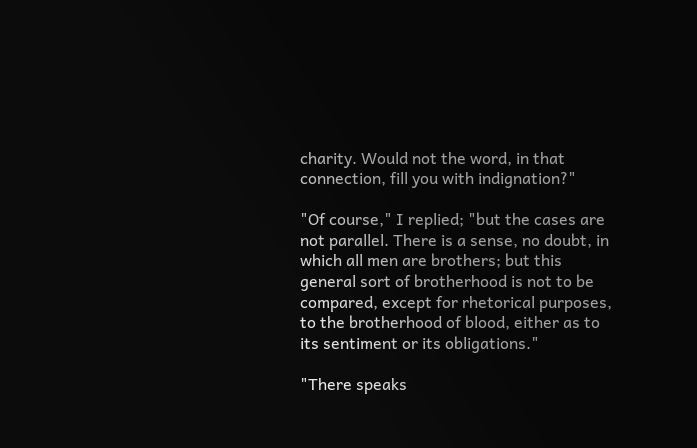charity. Would not the word, in that connection, fill you with indignation?"

"Of course," I replied; "but the cases are not parallel. There is a sense, no doubt, in which all men are brothers; but this general sort of brotherhood is not to be compared, except for rhetorical purposes, to the brotherhood of blood, either as to its sentiment or its obligations."

"There speaks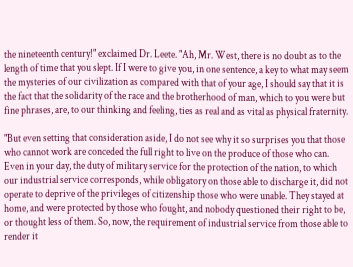the nineteenth century!" exclaimed Dr. Leete. "Ah, Mr. West, there is no doubt as to the length of time that you slept. If I were to give you, in one sentence, a key to what may seem the mysteries of our civilization as compared with that of your age, I should say that it is the fact that the solidarity of the race and the brotherhood of man, which to you were but fine phrases, are, to our thinking and feeling, ties as real and as vital as physical fraternity.

"But even setting that consideration aside, I do not see why it so surprises you that those who cannot work are conceded the full right to live on the produce of those who can. Even in your day, the duty of military service for the protection of the nation, to which our industrial service corresponds, while obligatory on those able to discharge it, did not operate to deprive of the privileges of citizenship those who were unable. They stayed at home, and were protected by those who fought, and nobody questioned their right to be, or thought less of them. So, now, the requirement of industrial service from those able to render it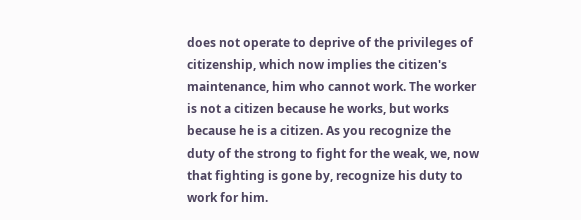does not operate to deprive of the privileges of citizenship, which now implies the citizen's maintenance, him who cannot work. The worker is not a citizen because he works, but works because he is a citizen. As you recognize the duty of the strong to fight for the weak, we, now that fighting is gone by, recognize his duty to work for him.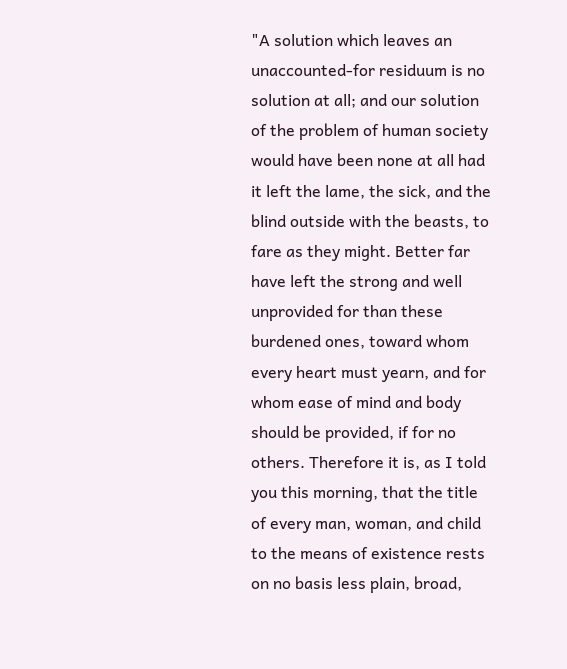"A solution which leaves an unaccounted-for residuum is no solution at all; and our solution of the problem of human society would have been none at all had it left the lame, the sick, and the blind outside with the beasts, to fare as they might. Better far have left the strong and well unprovided for than these burdened ones, toward whom every heart must yearn, and for whom ease of mind and body should be provided, if for no others. Therefore it is, as I told you this morning, that the title of every man, woman, and child to the means of existence rests on no basis less plain, broad,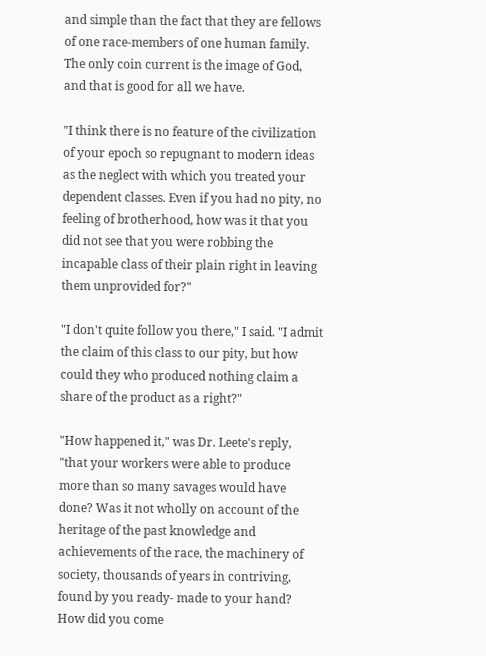and simple than the fact that they are fellows of one race-members of one human family. The only coin current is the image of God, and that is good for all we have.

"I think there is no feature of the civilization of your epoch so repugnant to modern ideas as the neglect with which you treated your dependent classes. Even if you had no pity, no feeling of brotherhood, how was it that you did not see that you were robbing the incapable class of their plain right in leaving them unprovided for?"

"I don't quite follow you there," I said. "I admit the claim of this class to our pity, but how could they who produced nothing claim a share of the product as a right?"

"How happened it," was Dr. Leete's reply, "that your workers were able to produce more than so many savages would have done? Was it not wholly on account of the heritage of the past knowledge and achievements of the race, the machinery of society, thousands of years in contriving, found by you ready- made to your hand? How did you come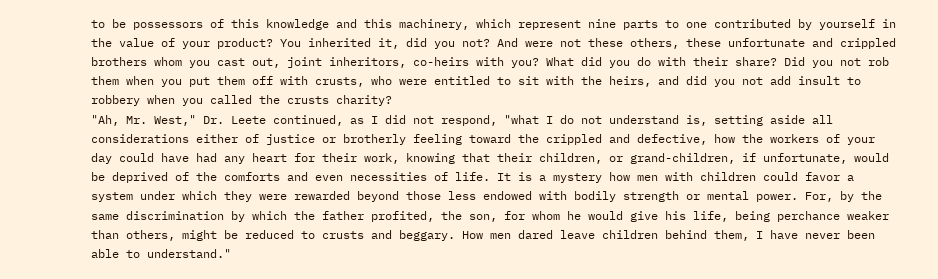to be possessors of this knowledge and this machinery, which represent nine parts to one contributed by yourself in the value of your product? You inherited it, did you not? And were not these others, these unfortunate and crippled brothers whom you cast out, joint inheritors, co-heirs with you? What did you do with their share? Did you not rob them when you put them off with crusts, who were entitled to sit with the heirs, and did you not add insult to robbery when you called the crusts charity?
"Ah, Mr. West," Dr. Leete continued, as I did not respond, "what I do not understand is, setting aside all considerations either of justice or brotherly feeling toward the crippled and defective, how the workers of your day could have had any heart for their work, knowing that their children, or grand-children, if unfortunate, would be deprived of the comforts and even necessities of life. It is a mystery how men with children could favor a system under which they were rewarded beyond those less endowed with bodily strength or mental power. For, by the same discrimination by which the father profited, the son, for whom he would give his life, being perchance weaker than others, might be reduced to crusts and beggary. How men dared leave children behind them, I have never been able to understand."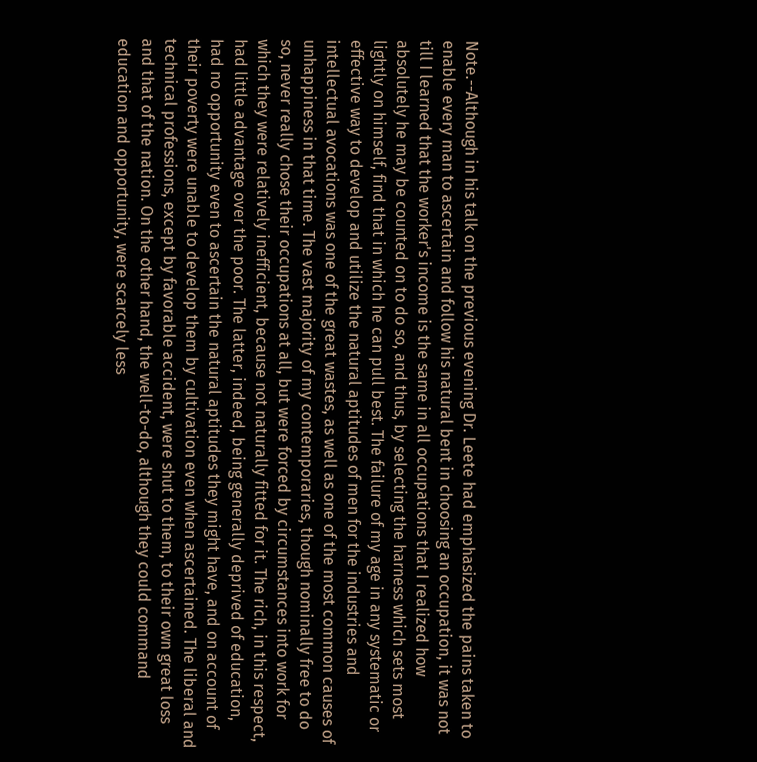Note.--Although in his talk on the previous evening Dr. Leete had emphasized the pains taken to enable every man to ascertain and follow his natural bent in choosing an occupation, it was not till I learned that the worker's income is the same in all occupations that I realized how absolutely he may be counted on to do so, and thus, by selecting the harness which sets most lightly on himself, find that in which he can pull best. The failure of my age in any systematic or effective way to develop and utilize the natural aptitudes of men for the industries and intellectual avocations was one of the great wastes, as well as one of the most common causes of unhappiness in that time. The vast majority of my contemporaries, though nominally free to do so, never really chose their occupations at all, but were forced by circumstances into work for which they were relatively inefficient, because not naturally fitted for it. The rich, in this respect, had little advantage over the poor. The latter, indeed, being generally deprived of education, had no opportunity even to ascertain the natural aptitudes they might have, and on account of their poverty were unable to develop them by cultivation even when ascertained. The liberal and technical professions, except by favorable accident, were shut to them, to their own great loss and that of the nation. On the other hand, the well-to-do, although they could command education and opportunity, were scarcely less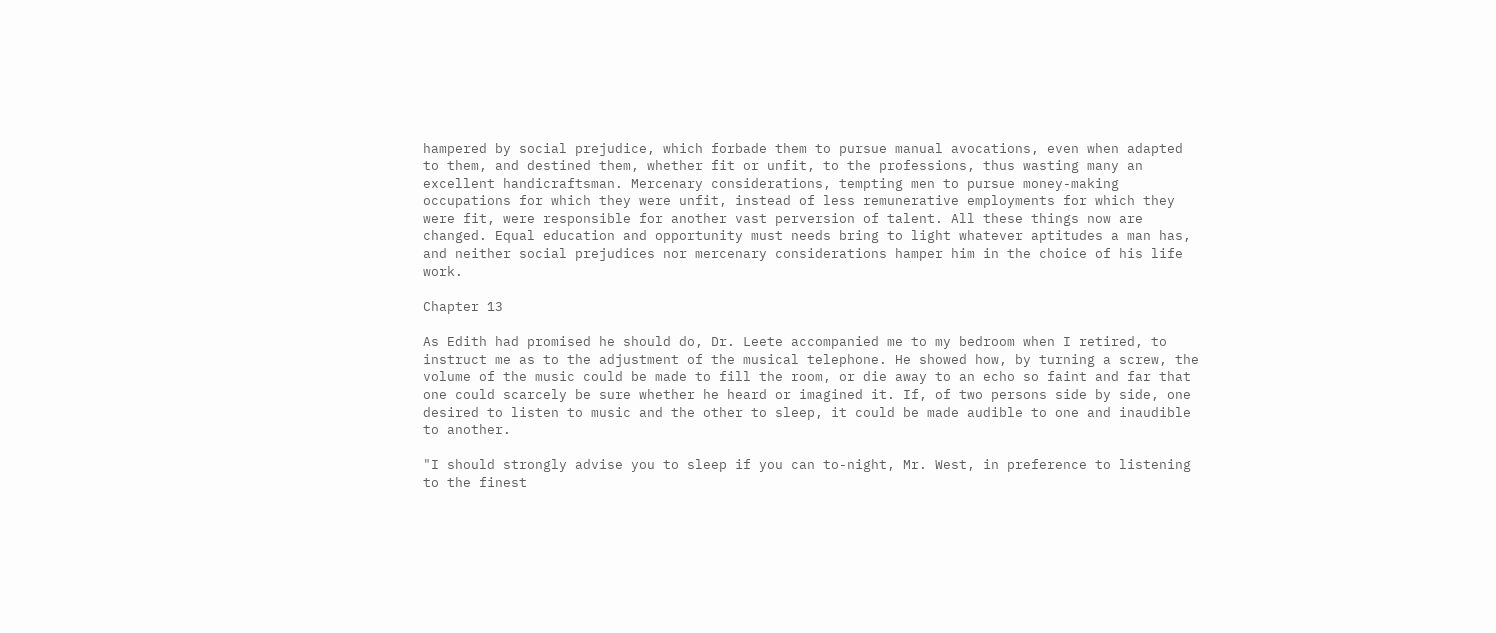hampered by social prejudice, which forbade them to pursue manual avocations, even when adapted to them, and destined them, whether fit or unfit, to the professions, thus wasting many an excellent handicraftsman. Mercenary considerations, tempting men to pursue money-making occupations for which they were unfit, instead of less remunerative employments for which they were fit, were responsible for another vast perversion of talent. All these things now are changed. Equal education and opportunity must needs bring to light whatever aptitudes a man has, and neither social prejudices nor mercenary considerations hamper him in the choice of his life work.

Chapter 13

As Edith had promised he should do, Dr. Leete accompanied me to my bedroom when I retired, to instruct me as to the adjustment of the musical telephone. He showed how, by turning a screw, the volume of the music could be made to fill the room, or die away to an echo so faint and far that one could scarcely be sure whether he heard or imagined it. If, of two persons side by side, one desired to listen to music and the other to sleep, it could be made audible to one and inaudible to another.

"I should strongly advise you to sleep if you can to-night, Mr. West, in preference to listening to the finest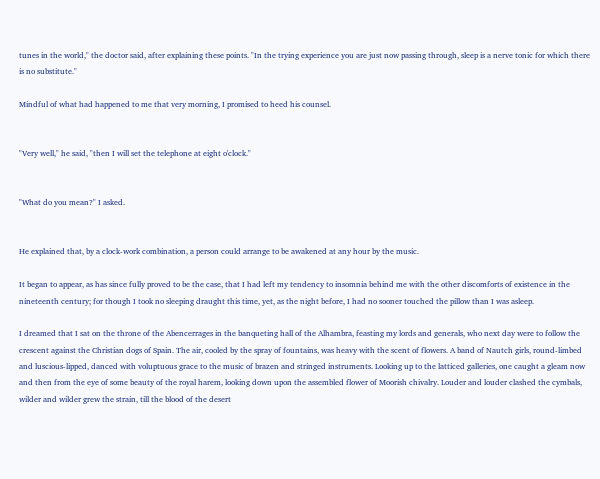tunes in the world," the doctor said, after explaining these points. "In the trying experience you are just now passing through, sleep is a nerve tonic for which there is no substitute."

Mindful of what had happened to me that very morning, I promised to heed his counsel.


"Very well," he said, "then I will set the telephone at eight o'clock."


"What do you mean?" I asked.


He explained that, by a clock-work combination, a person could arrange to be awakened at any hour by the music.

It began to appear, as has since fully proved to be the case, that I had left my tendency to insomnia behind me with the other discomforts of existence in the nineteenth century; for though I took no sleeping draught this time, yet, as the night before, I had no sooner touched the pillow than I was asleep.

I dreamed that I sat on the throne of the Abencerrages in the banqueting hall of the Alhambra, feasting my lords and generals, who next day were to follow the crescent against the Christian dogs of Spain. The air, cooled by the spray of fountains, was heavy with the scent of flowers. A band of Nautch girls, round-limbed and luscious-lipped, danced with voluptuous grace to the music of brazen and stringed instruments. Looking up to the latticed galleries, one caught a gleam now and then from the eye of some beauty of the royal harem, looking down upon the assembled flower of Moorish chivalry. Louder and louder clashed the cymbals, wilder and wilder grew the strain, till the blood of the desert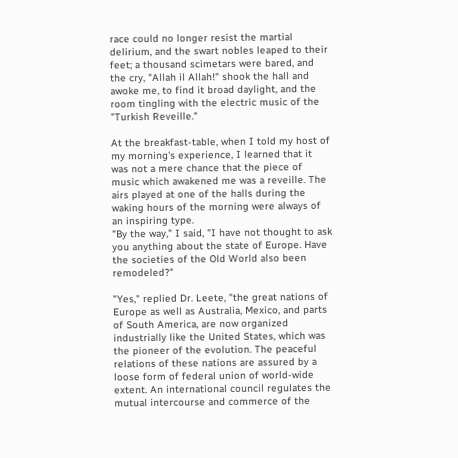race could no longer resist the martial delirium, and the swart nobles leaped to their feet; a thousand scimetars were bared, and the cry, "Allah il Allah!" shook the hall and awoke me, to find it broad daylight, and the room tingling with the electric music of the "Turkish Reveille."

At the breakfast-table, when I told my host of my morning's experience, I learned that it was not a mere chance that the piece of music which awakened me was a reveille. The airs played at one of the halls during the waking hours of the morning were always of an inspiring type.
"By the way," I said, "I have not thought to ask you anything about the state of Europe. Have the societies of the Old World also been remodeled?"

"Yes," replied Dr. Leete, "the great nations of Europe as well as Australia, Mexico, and parts of South America, are now organized industrially like the United States, which was the pioneer of the evolution. The peaceful relations of these nations are assured by a loose form of federal union of world-wide extent. An international council regulates the mutual intercourse and commerce of the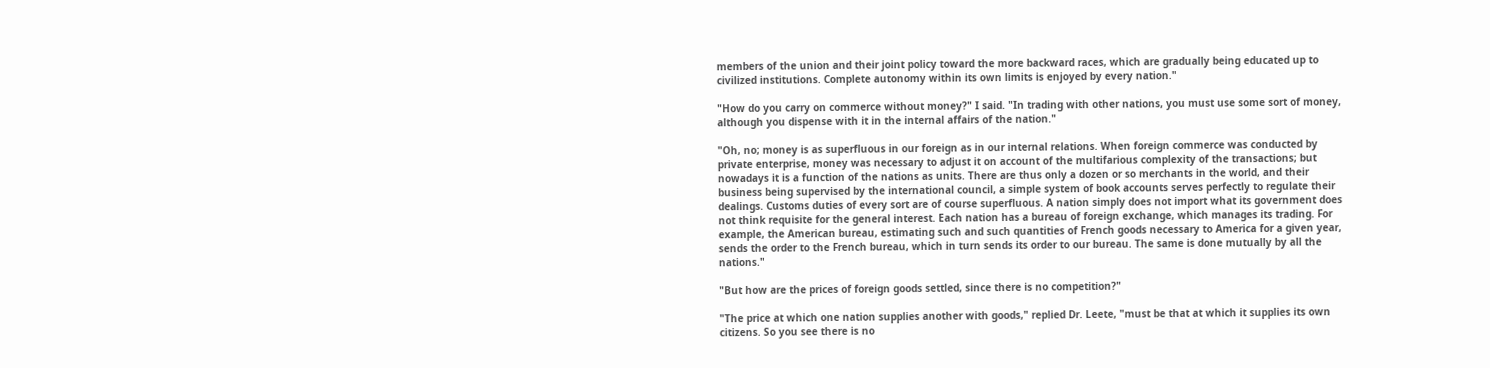members of the union and their joint policy toward the more backward races, which are gradually being educated up to civilized institutions. Complete autonomy within its own limits is enjoyed by every nation."

"How do you carry on commerce without money?" I said. "In trading with other nations, you must use some sort of money, although you dispense with it in the internal affairs of the nation."

"Oh, no; money is as superfluous in our foreign as in our internal relations. When foreign commerce was conducted by private enterprise, money was necessary to adjust it on account of the multifarious complexity of the transactions; but nowadays it is a function of the nations as units. There are thus only a dozen or so merchants in the world, and their business being supervised by the international council, a simple system of book accounts serves perfectly to regulate their dealings. Customs duties of every sort are of course superfluous. A nation simply does not import what its government does not think requisite for the general interest. Each nation has a bureau of foreign exchange, which manages its trading. For example, the American bureau, estimating such and such quantities of French goods necessary to America for a given year, sends the order to the French bureau, which in turn sends its order to our bureau. The same is done mutually by all the nations."

"But how are the prices of foreign goods settled, since there is no competition?"

"The price at which one nation supplies another with goods," replied Dr. Leete, "must be that at which it supplies its own citizens. So you see there is no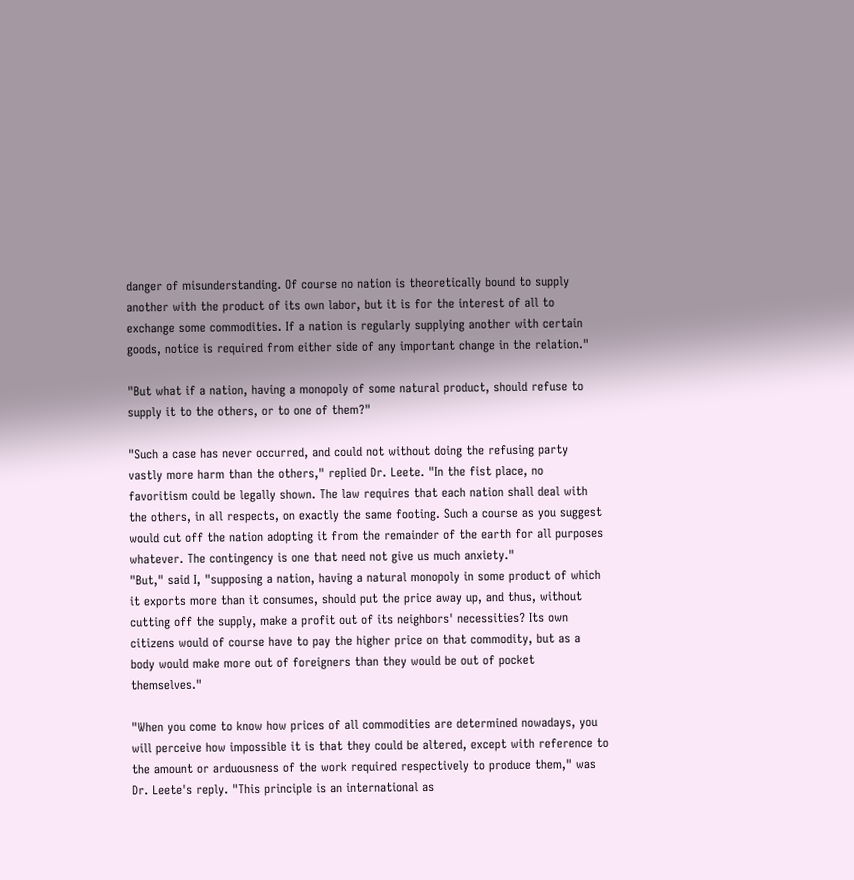danger of misunderstanding. Of course no nation is theoretically bound to supply another with the product of its own labor, but it is for the interest of all to exchange some commodities. If a nation is regularly supplying another with certain goods, notice is required from either side of any important change in the relation."

"But what if a nation, having a monopoly of some natural product, should refuse to supply it to the others, or to one of them?"

"Such a case has never occurred, and could not without doing the refusing party vastly more harm than the others," replied Dr. Leete. "In the fist place, no favoritism could be legally shown. The law requires that each nation shall deal with the others, in all respects, on exactly the same footing. Such a course as you suggest would cut off the nation adopting it from the remainder of the earth for all purposes whatever. The contingency is one that need not give us much anxiety."
"But," said I, "supposing a nation, having a natural monopoly in some product of which it exports more than it consumes, should put the price away up, and thus, without cutting off the supply, make a profit out of its neighbors' necessities? Its own citizens would of course have to pay the higher price on that commodity, but as a body would make more out of foreigners than they would be out of pocket themselves."

"When you come to know how prices of all commodities are determined nowadays, you will perceive how impossible it is that they could be altered, except with reference to the amount or arduousness of the work required respectively to produce them," was Dr. Leete's reply. "This principle is an international as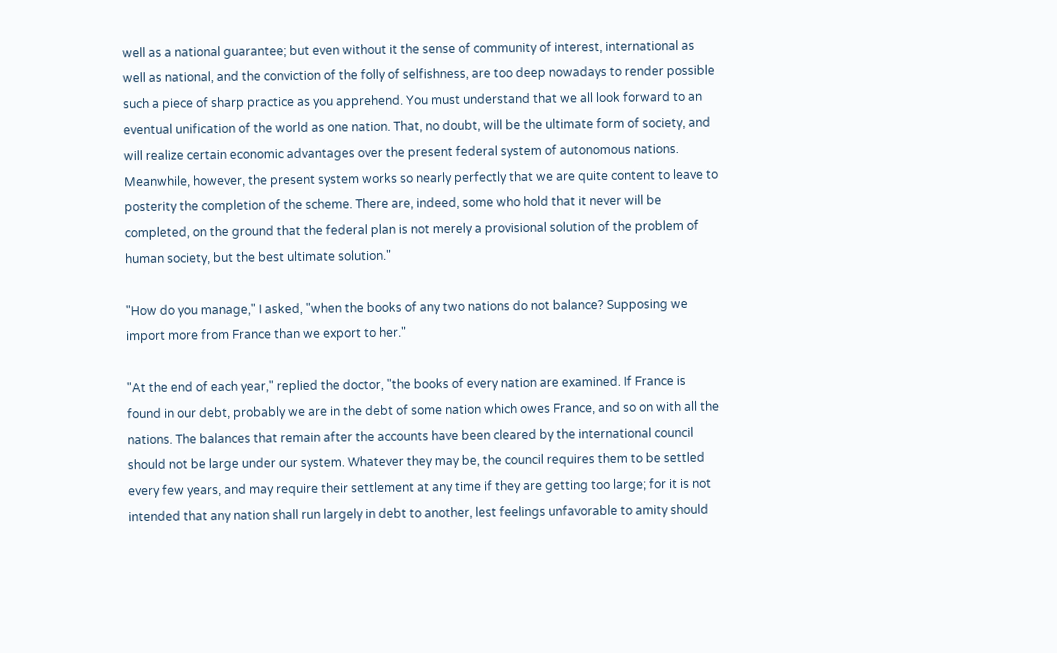well as a national guarantee; but even without it the sense of community of interest, international as well as national, and the conviction of the folly of selfishness, are too deep nowadays to render possible such a piece of sharp practice as you apprehend. You must understand that we all look forward to an eventual unification of the world as one nation. That, no doubt, will be the ultimate form of society, and will realize certain economic advantages over the present federal system of autonomous nations. Meanwhile, however, the present system works so nearly perfectly that we are quite content to leave to posterity the completion of the scheme. There are, indeed, some who hold that it never will be completed, on the ground that the federal plan is not merely a provisional solution of the problem of human society, but the best ultimate solution."

"How do you manage," I asked, "when the books of any two nations do not balance? Supposing we import more from France than we export to her."

"At the end of each year," replied the doctor, "the books of every nation are examined. If France is found in our debt, probably we are in the debt of some nation which owes France, and so on with all the nations. The balances that remain after the accounts have been cleared by the international council should not be large under our system. Whatever they may be, the council requires them to be settled every few years, and may require their settlement at any time if they are getting too large; for it is not intended that any nation shall run largely in debt to another, lest feelings unfavorable to amity should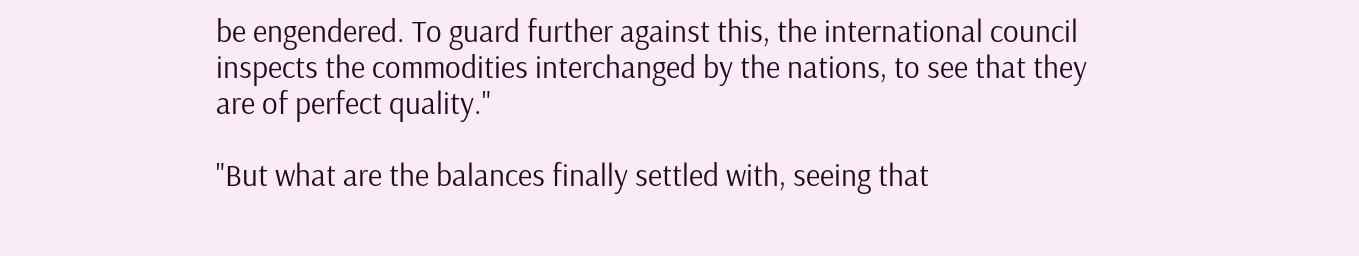be engendered. To guard further against this, the international council inspects the commodities interchanged by the nations, to see that they are of perfect quality."

"But what are the balances finally settled with, seeing that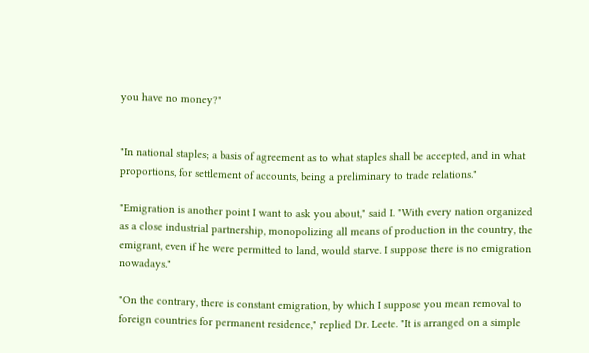you have no money?"


"In national staples; a basis of agreement as to what staples shall be accepted, and in what proportions, for settlement of accounts, being a preliminary to trade relations."

"Emigration is another point I want to ask you about," said I. "With every nation organized as a close industrial partnership, monopolizing all means of production in the country, the emigrant, even if he were permitted to land, would starve. I suppose there is no emigration nowadays."

"On the contrary, there is constant emigration, by which I suppose you mean removal to foreign countries for permanent residence," replied Dr. Leete. "It is arranged on a simple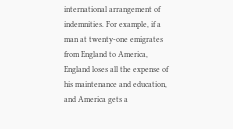international arrangement of indemnities. For example, if a man at twenty-one emigrates from England to America, England loses all the expense of his maintenance and education, and America gets a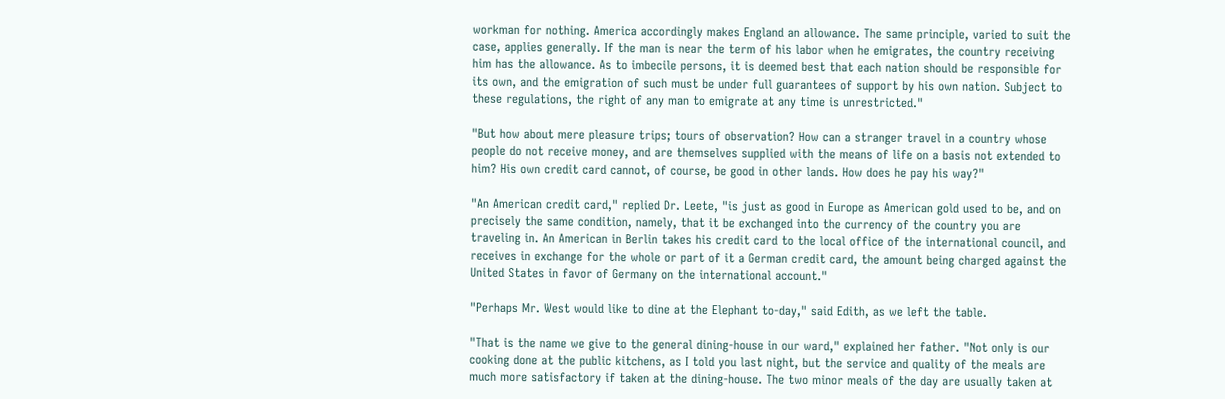workman for nothing. America accordingly makes England an allowance. The same principle, varied to suit the case, applies generally. If the man is near the term of his labor when he emigrates, the country receiving him has the allowance. As to imbecile persons, it is deemed best that each nation should be responsible for its own, and the emigration of such must be under full guarantees of support by his own nation. Subject to these regulations, the right of any man to emigrate at any time is unrestricted."

"But how about mere pleasure trips; tours of observation? How can a stranger travel in a country whose people do not receive money, and are themselves supplied with the means of life on a basis not extended to him? His own credit card cannot, of course, be good in other lands. How does he pay his way?"

"An American credit card," replied Dr. Leete, "is just as good in Europe as American gold used to be, and on precisely the same condition, namely, that it be exchanged into the currency of the country you are traveling in. An American in Berlin takes his credit card to the local office of the international council, and receives in exchange for the whole or part of it a German credit card, the amount being charged against the United States in favor of Germany on the international account."

"Perhaps Mr. West would like to dine at the Elephant to-day," said Edith, as we left the table.

"That is the name we give to the general dining-house in our ward," explained her father. "Not only is our cooking done at the public kitchens, as I told you last night, but the service and quality of the meals are much more satisfactory if taken at the dining-house. The two minor meals of the day are usually taken at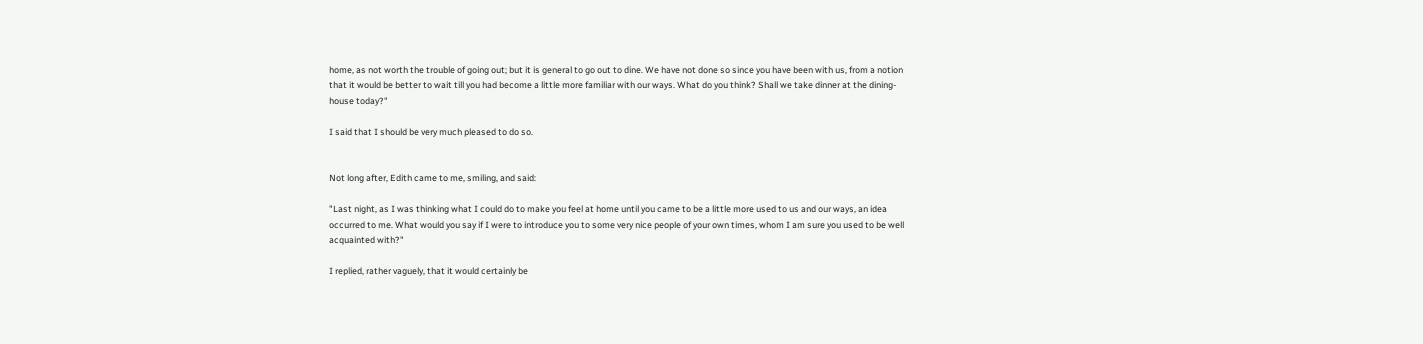home, as not worth the trouble of going out; but it is general to go out to dine. We have not done so since you have been with us, from a notion that it would be better to wait till you had become a little more familiar with our ways. What do you think? Shall we take dinner at the dining-house today?"

I said that I should be very much pleased to do so.


Not long after, Edith came to me, smiling, and said:

"Last night, as I was thinking what I could do to make you feel at home until you came to be a little more used to us and our ways, an idea occurred to me. What would you say if I were to introduce you to some very nice people of your own times, whom I am sure you used to be well acquainted with?"

I replied, rather vaguely, that it would certainly be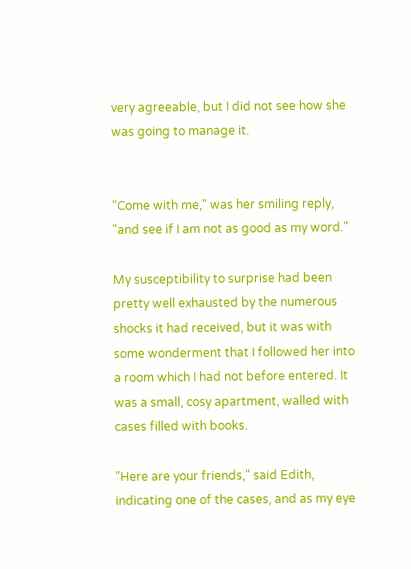very agreeable, but I did not see how she was going to manage it.


"Come with me," was her smiling reply, "and see if I am not as good as my word."

My susceptibility to surprise had been pretty well exhausted by the numerous shocks it had received, but it was with some wonderment that I followed her into a room which I had not before entered. It was a small, cosy apartment, walled with cases filled with books.

"Here are your friends," said Edith, indicating one of the cases, and as my eye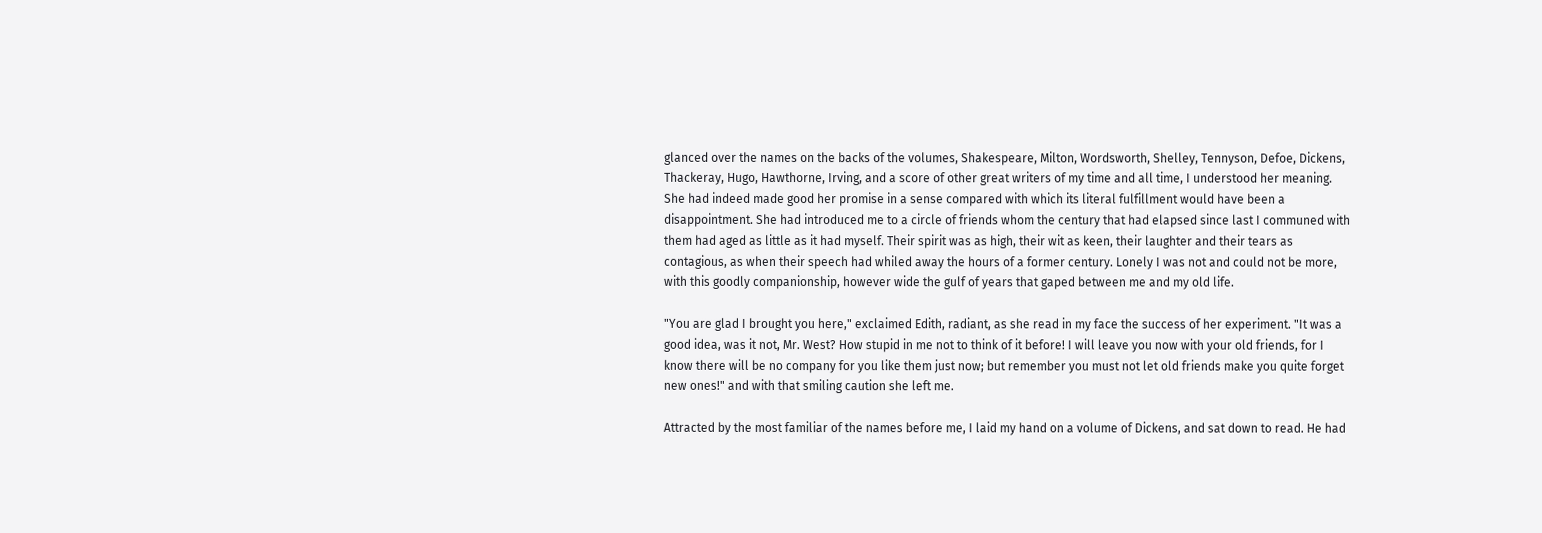glanced over the names on the backs of the volumes, Shakespeare, Milton, Wordsworth, Shelley, Tennyson, Defoe, Dickens, Thackeray, Hugo, Hawthorne, Irving, and a score of other great writers of my time and all time, I understood her meaning. She had indeed made good her promise in a sense compared with which its literal fulfillment would have been a disappointment. She had introduced me to a circle of friends whom the century that had elapsed since last I communed with them had aged as little as it had myself. Their spirit was as high, their wit as keen, their laughter and their tears as contagious, as when their speech had whiled away the hours of a former century. Lonely I was not and could not be more, with this goodly companionship, however wide the gulf of years that gaped between me and my old life.

"You are glad I brought you here," exclaimed Edith, radiant, as she read in my face the success of her experiment. "It was a good idea, was it not, Mr. West? How stupid in me not to think of it before! I will leave you now with your old friends, for I know there will be no company for you like them just now; but remember you must not let old friends make you quite forget new ones!" and with that smiling caution she left me.

Attracted by the most familiar of the names before me, I laid my hand on a volume of Dickens, and sat down to read. He had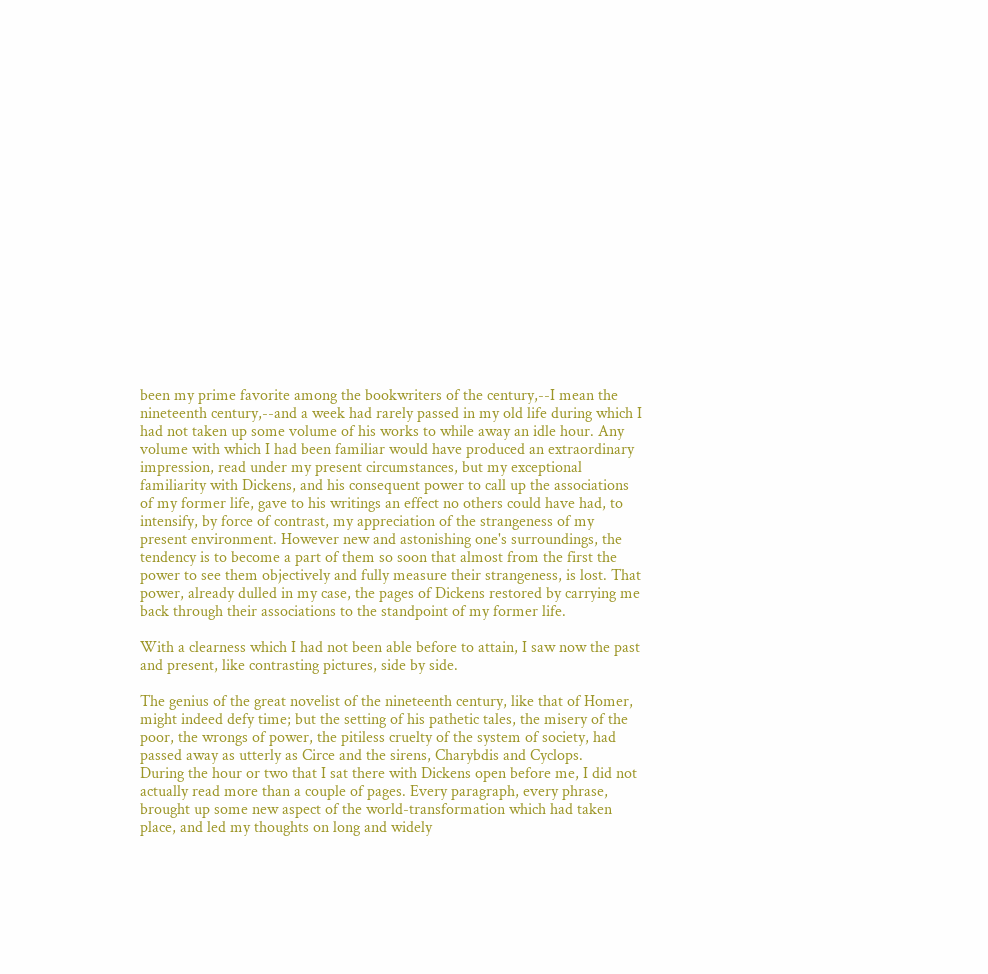been my prime favorite among the bookwriters of the century,--I mean the nineteenth century,--and a week had rarely passed in my old life during which I had not taken up some volume of his works to while away an idle hour. Any volume with which I had been familiar would have produced an extraordinary impression, read under my present circumstances, but my exceptional familiarity with Dickens, and his consequent power to call up the associations of my former life, gave to his writings an effect no others could have had, to intensify, by force of contrast, my appreciation of the strangeness of my present environment. However new and astonishing one's surroundings, the tendency is to become a part of them so soon that almost from the first the power to see them objectively and fully measure their strangeness, is lost. That power, already dulled in my case, the pages of Dickens restored by carrying me back through their associations to the standpoint of my former life.

With a clearness which I had not been able before to attain, I saw now the past and present, like contrasting pictures, side by side.

The genius of the great novelist of the nineteenth century, like that of Homer, might indeed defy time; but the setting of his pathetic tales, the misery of the poor, the wrongs of power, the pitiless cruelty of the system of society, had passed away as utterly as Circe and the sirens, Charybdis and Cyclops.
During the hour or two that I sat there with Dickens open before me, I did not actually read more than a couple of pages. Every paragraph, every phrase, brought up some new aspect of the world-transformation which had taken place, and led my thoughts on long and widely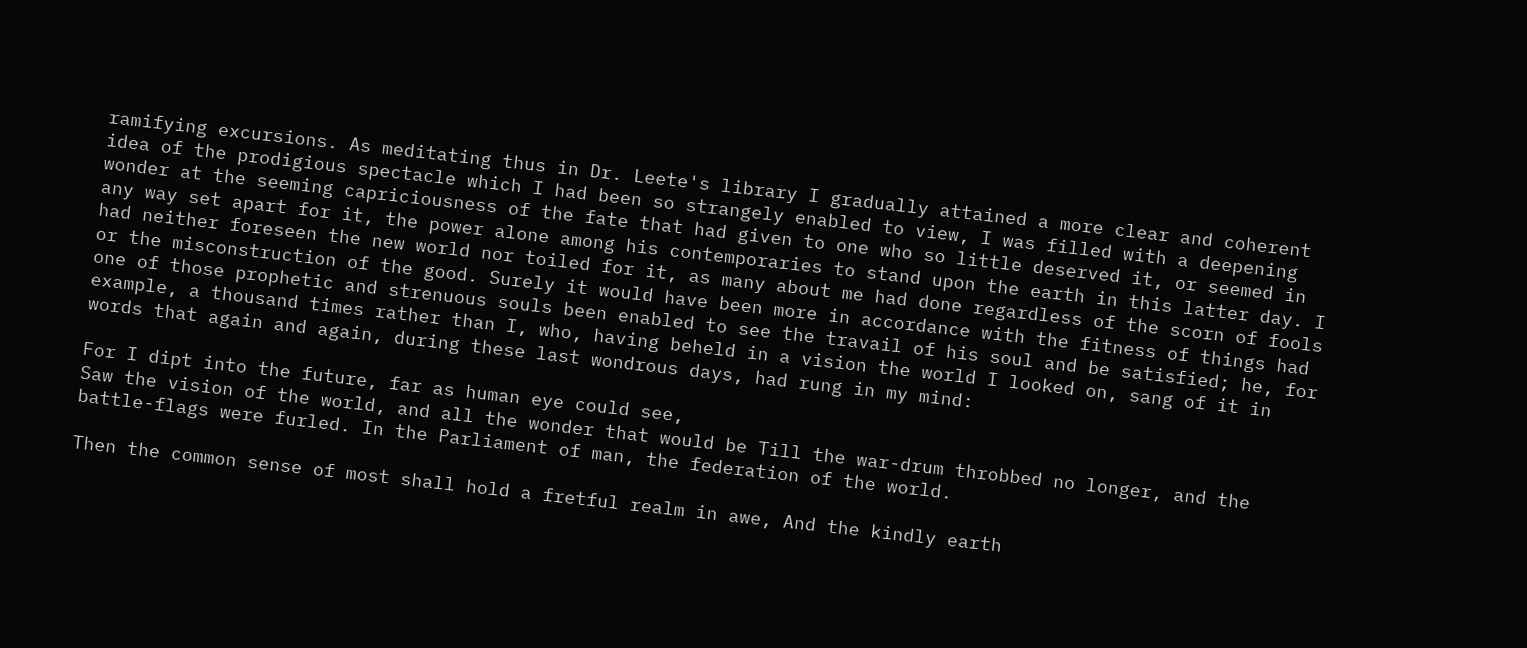ramifying excursions. As meditating thus in Dr. Leete's library I gradually attained a more clear and coherent idea of the prodigious spectacle which I had been so strangely enabled to view, I was filled with a deepening wonder at the seeming capriciousness of the fate that had given to one who so little deserved it, or seemed in any way set apart for it, the power alone among his contemporaries to stand upon the earth in this latter day. I had neither foreseen the new world nor toiled for it, as many about me had done regardless of the scorn of fools or the misconstruction of the good. Surely it would have been more in accordance with the fitness of things had one of those prophetic and strenuous souls been enabled to see the travail of his soul and be satisfied; he, for example, a thousand times rather than I, who, having beheld in a vision the world I looked on, sang of it in words that again and again, during these last wondrous days, had rung in my mind:

For I dipt into the future, far as human eye could see,
Saw the vision of the world, and all the wonder that would be Till the war-drum throbbed no longer, and the battle-flags were furled. In the Parliament of man, the federation of the world.

Then the common sense of most shall hold a fretful realm in awe, And the kindly earth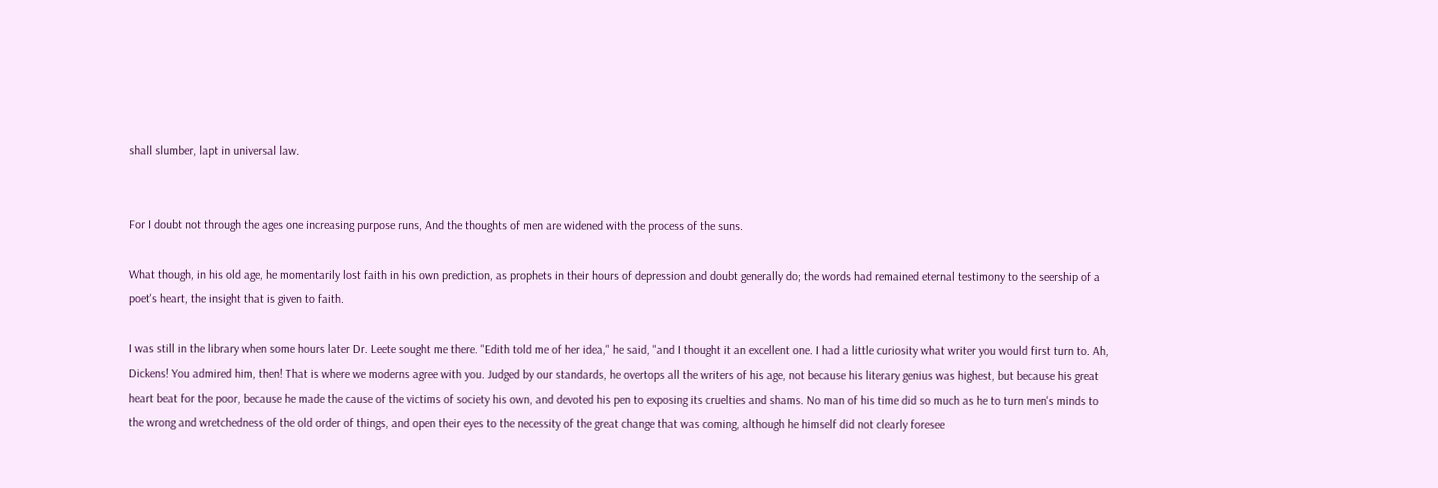shall slumber, lapt in universal law.


For I doubt not through the ages one increasing purpose runs, And the thoughts of men are widened with the process of the suns.

What though, in his old age, he momentarily lost faith in his own prediction, as prophets in their hours of depression and doubt generally do; the words had remained eternal testimony to the seership of a poet's heart, the insight that is given to faith.

I was still in the library when some hours later Dr. Leete sought me there. "Edith told me of her idea," he said, "and I thought it an excellent one. I had a little curiosity what writer you would first turn to. Ah, Dickens! You admired him, then! That is where we moderns agree with you. Judged by our standards, he overtops all the writers of his age, not because his literary genius was highest, but because his great heart beat for the poor, because he made the cause of the victims of society his own, and devoted his pen to exposing its cruelties and shams. No man of his time did so much as he to turn men's minds to the wrong and wretchedness of the old order of things, and open their eyes to the necessity of the great change that was coming, although he himself did not clearly foresee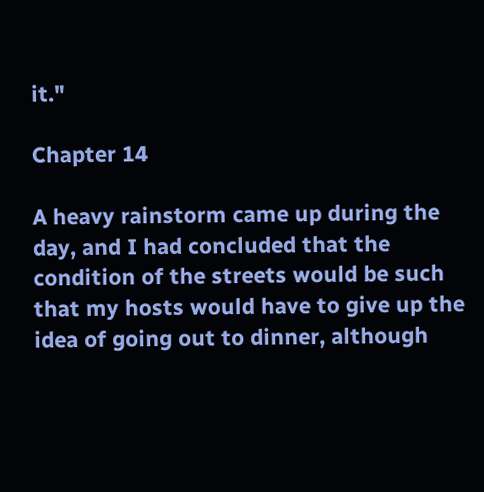it."

Chapter 14

A heavy rainstorm came up during the day, and I had concluded that the condition of the streets would be such that my hosts would have to give up the idea of going out to dinner, although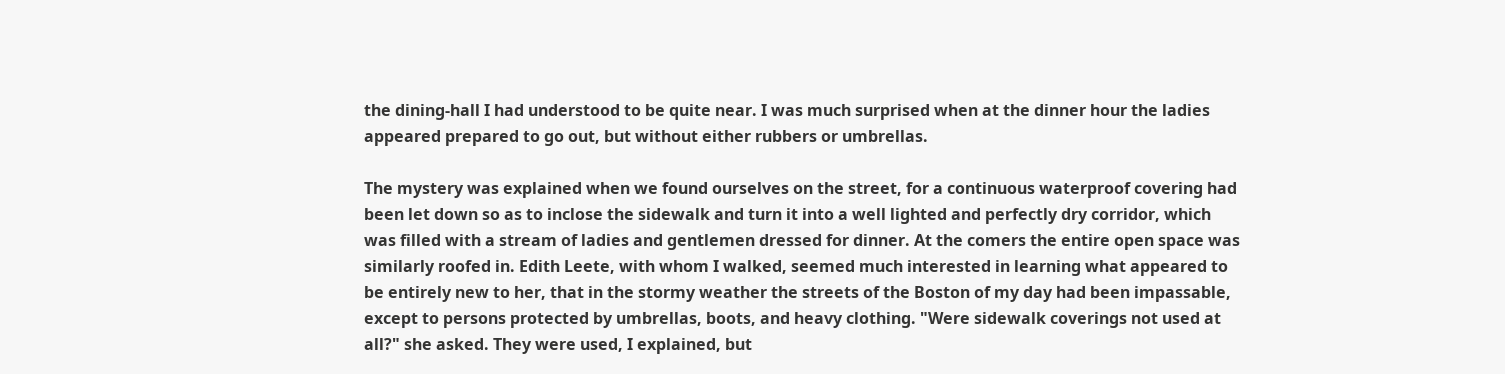the dining-hall I had understood to be quite near. I was much surprised when at the dinner hour the ladies appeared prepared to go out, but without either rubbers or umbrellas.

The mystery was explained when we found ourselves on the street, for a continuous waterproof covering had been let down so as to inclose the sidewalk and turn it into a well lighted and perfectly dry corridor, which was filled with a stream of ladies and gentlemen dressed for dinner. At the comers the entire open space was similarly roofed in. Edith Leete, with whom I walked, seemed much interested in learning what appeared to be entirely new to her, that in the stormy weather the streets of the Boston of my day had been impassable, except to persons protected by umbrellas, boots, and heavy clothing. "Were sidewalk coverings not used at all?" she asked. They were used, I explained, but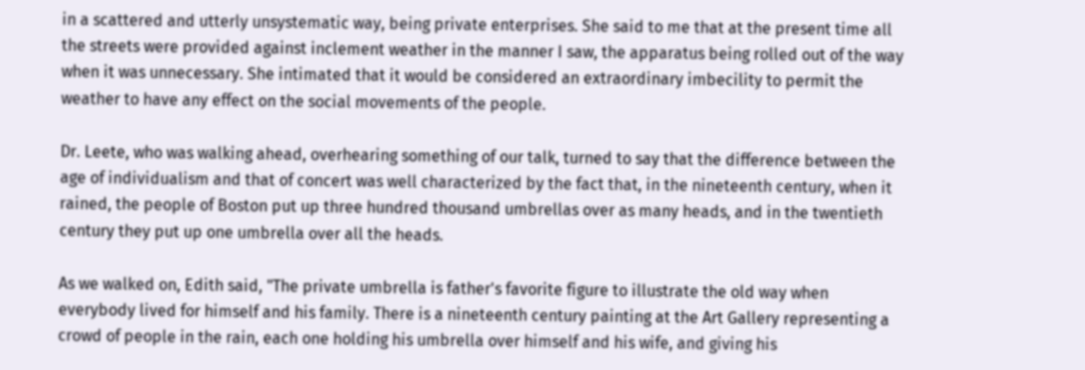in a scattered and utterly unsystematic way, being private enterprises. She said to me that at the present time all the streets were provided against inclement weather in the manner I saw, the apparatus being rolled out of the way when it was unnecessary. She intimated that it would be considered an extraordinary imbecility to permit the weather to have any effect on the social movements of the people.

Dr. Leete, who was walking ahead, overhearing something of our talk, turned to say that the difference between the age of individualism and that of concert was well characterized by the fact that, in the nineteenth century, when it rained, the people of Boston put up three hundred thousand umbrellas over as many heads, and in the twentieth century they put up one umbrella over all the heads.

As we walked on, Edith said, "The private umbrella is father's favorite figure to illustrate the old way when everybody lived for himself and his family. There is a nineteenth century painting at the Art Gallery representing a crowd of people in the rain, each one holding his umbrella over himself and his wife, and giving his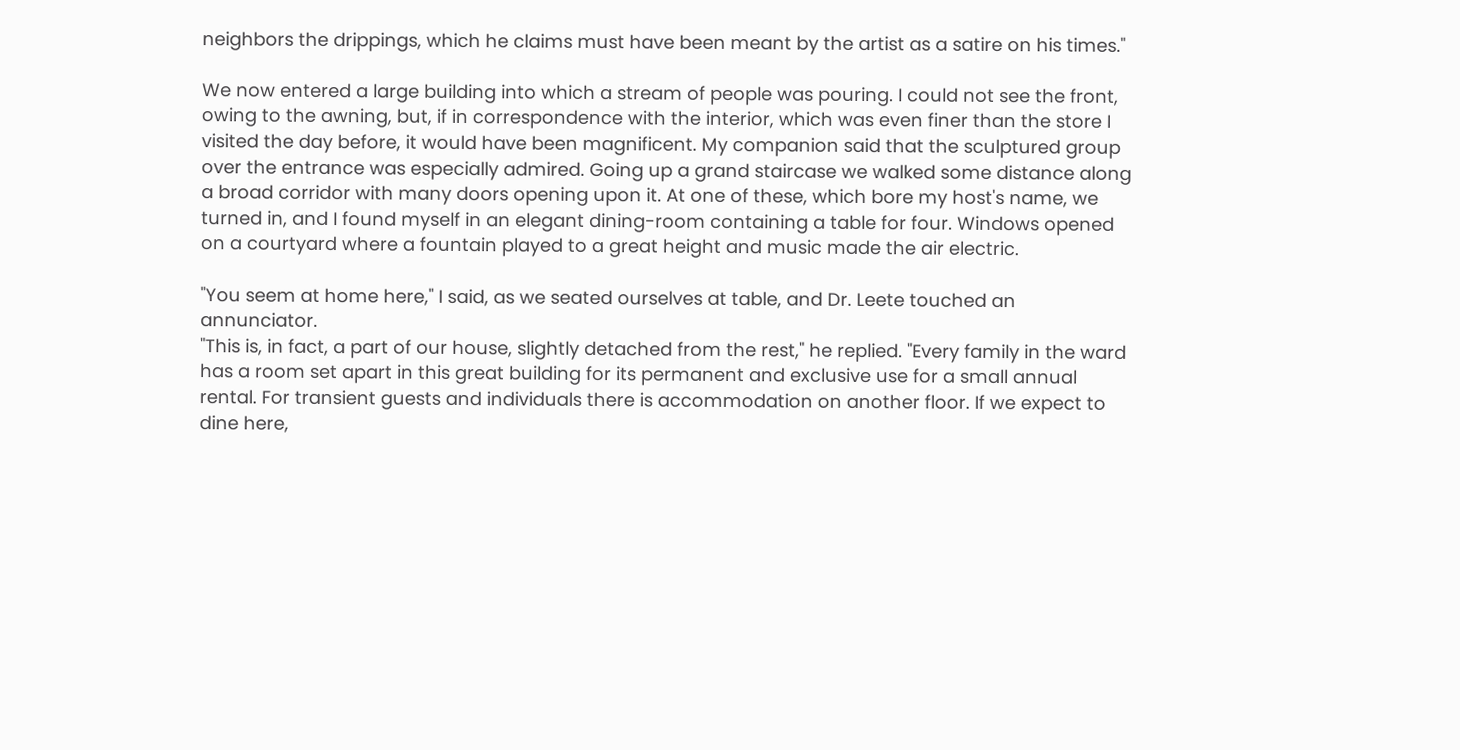neighbors the drippings, which he claims must have been meant by the artist as a satire on his times."

We now entered a large building into which a stream of people was pouring. I could not see the front, owing to the awning, but, if in correspondence with the interior, which was even finer than the store I visited the day before, it would have been magnificent. My companion said that the sculptured group over the entrance was especially admired. Going up a grand staircase we walked some distance along a broad corridor with many doors opening upon it. At one of these, which bore my host's name, we turned in, and I found myself in an elegant dining-room containing a table for four. Windows opened on a courtyard where a fountain played to a great height and music made the air electric.

"You seem at home here," I said, as we seated ourselves at table, and Dr. Leete touched an annunciator.
"This is, in fact, a part of our house, slightly detached from the rest," he replied. "Every family in the ward has a room set apart in this great building for its permanent and exclusive use for a small annual rental. For transient guests and individuals there is accommodation on another floor. If we expect to dine here,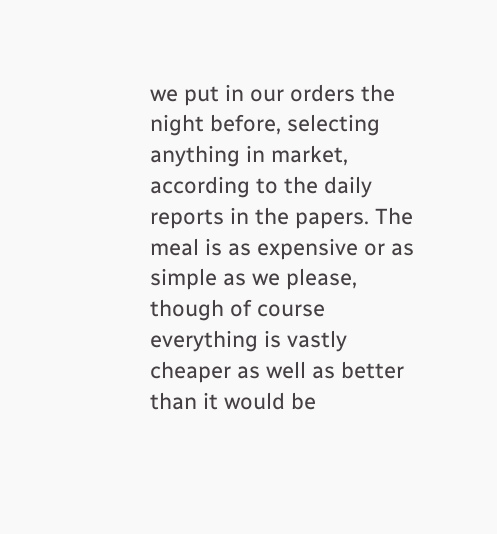we put in our orders the night before, selecting anything in market, according to the daily reports in the papers. The meal is as expensive or as simple as we please, though of course everything is vastly cheaper as well as better than it would be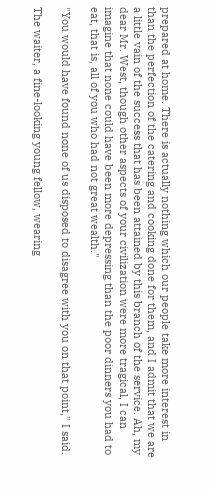prepared at home. There is actually nothing which our people take more interest in than the perfection of the catering and cooking done for them, and I admit that we are a little vain of the success that has been attained by this branch of the service. Ah, my dear Mr. West, though other aspects of your civilization were more tragical, I can imagine that none could have been more depressing than the poor dinners you had to eat, that is, all of you who had not great wealth."

"You would have found none of us disposed to disagree with you on that point," I said.

The waiter, a fine-looking young fellow, wearing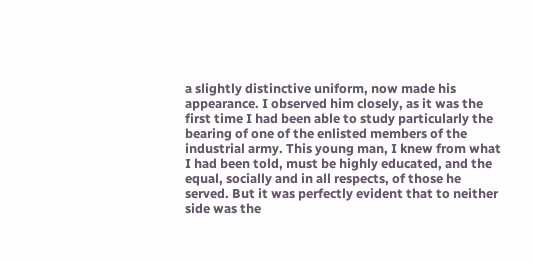a slightly distinctive uniform, now made his appearance. I observed him closely, as it was the first time I had been able to study particularly the bearing of one of the enlisted members of the industrial army. This young man, I knew from what I had been told, must be highly educated, and the equal, socially and in all respects, of those he served. But it was perfectly evident that to neither side was the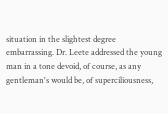situation in the slightest degree embarrassing. Dr. Leete addressed the young man in a tone devoid, of course, as any gentleman's would be, of superciliousness,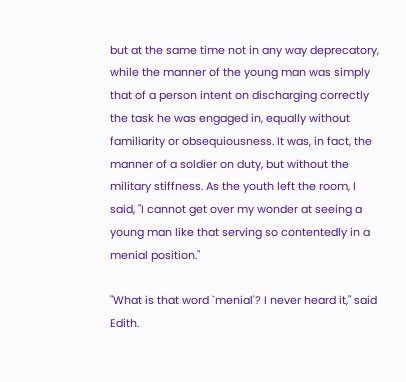but at the same time not in any way deprecatory, while the manner of the young man was simply that of a person intent on discharging correctly the task he was engaged in, equally without familiarity or obsequiousness. It was, in fact, the manner of a soldier on duty, but without the military stiffness. As the youth left the room, I said, "I cannot get over my wonder at seeing a young man like that serving so contentedly in a menial position."

"What is that word `menial'? I never heard it," said Edith.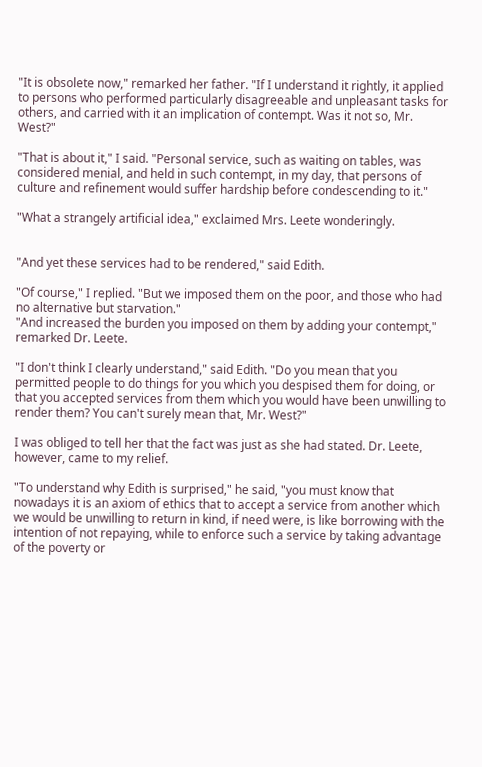"It is obsolete now," remarked her father. "If I understand it rightly, it applied to persons who performed particularly disagreeable and unpleasant tasks for others, and carried with it an implication of contempt. Was it not so, Mr. West?"

"That is about it," I said. "Personal service, such as waiting on tables, was considered menial, and held in such contempt, in my day, that persons of culture and refinement would suffer hardship before condescending to it."

"What a strangely artificial idea," exclaimed Mrs. Leete wonderingly.


"And yet these services had to be rendered," said Edith.

"Of course," I replied. "But we imposed them on the poor, and those who had no alternative but starvation."
"And increased the burden you imposed on them by adding your contempt," remarked Dr. Leete.

"I don't think I clearly understand," said Edith. "Do you mean that you permitted people to do things for you which you despised them for doing, or that you accepted services from them which you would have been unwilling to render them? You can't surely mean that, Mr. West?"

I was obliged to tell her that the fact was just as she had stated. Dr. Leete, however, came to my relief.

"To understand why Edith is surprised," he said, "you must know that nowadays it is an axiom of ethics that to accept a service from another which we would be unwilling to return in kind, if need were, is like borrowing with the intention of not repaying, while to enforce such a service by taking advantage of the poverty or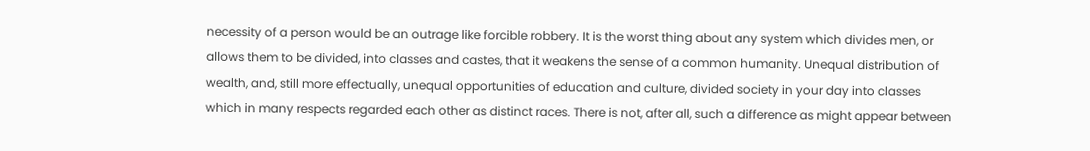necessity of a person would be an outrage like forcible robbery. It is the worst thing about any system which divides men, or allows them to be divided, into classes and castes, that it weakens the sense of a common humanity. Unequal distribution of wealth, and, still more effectually, unequal opportunities of education and culture, divided society in your day into classes which in many respects regarded each other as distinct races. There is not, after all, such a difference as might appear between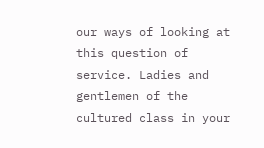our ways of looking at this question of service. Ladies and gentlemen of the cultured class in your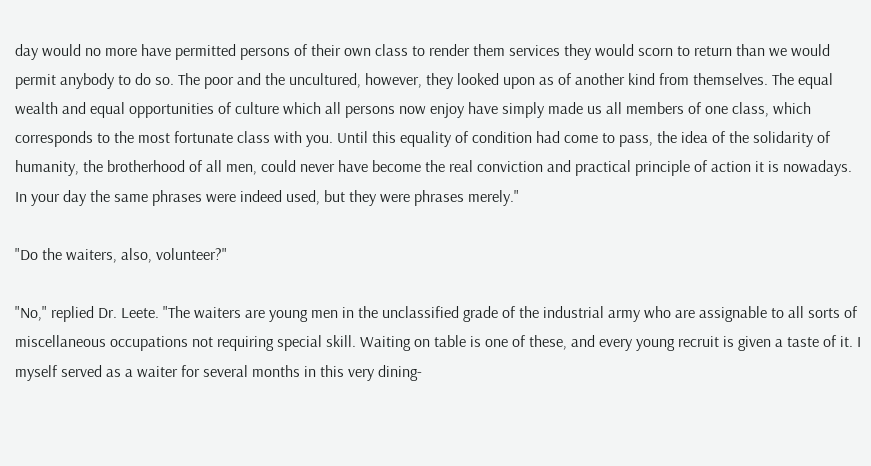day would no more have permitted persons of their own class to render them services they would scorn to return than we would permit anybody to do so. The poor and the uncultured, however, they looked upon as of another kind from themselves. The equal wealth and equal opportunities of culture which all persons now enjoy have simply made us all members of one class, which corresponds to the most fortunate class with you. Until this equality of condition had come to pass, the idea of the solidarity of humanity, the brotherhood of all men, could never have become the real conviction and practical principle of action it is nowadays. In your day the same phrases were indeed used, but they were phrases merely."

"Do the waiters, also, volunteer?"

"No," replied Dr. Leete. "The waiters are young men in the unclassified grade of the industrial army who are assignable to all sorts of miscellaneous occupations not requiring special skill. Waiting on table is one of these, and every young recruit is given a taste of it. I myself served as a waiter for several months in this very dining-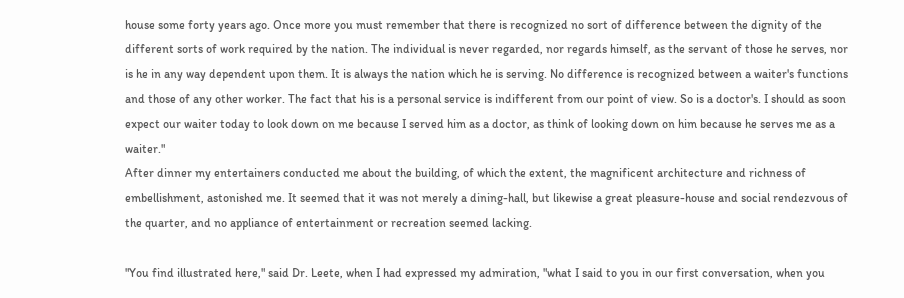house some forty years ago. Once more you must remember that there is recognized no sort of difference between the dignity of the different sorts of work required by the nation. The individual is never regarded, nor regards himself, as the servant of those he serves, nor is he in any way dependent upon them. It is always the nation which he is serving. No difference is recognized between a waiter's functions and those of any other worker. The fact that his is a personal service is indifferent from our point of view. So is a doctor's. I should as soon expect our waiter today to look down on me because I served him as a doctor, as think of looking down on him because he serves me as a waiter."
After dinner my entertainers conducted me about the building, of which the extent, the magnificent architecture and richness of embellishment, astonished me. It seemed that it was not merely a dining-hall, but likewise a great pleasure-house and social rendezvous of the quarter, and no appliance of entertainment or recreation seemed lacking.

"You find illustrated here," said Dr. Leete, when I had expressed my admiration, "what I said to you in our first conversation, when you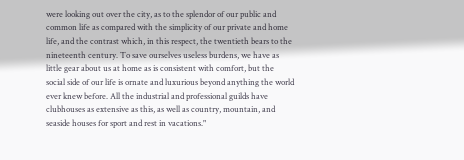were looking out over the city, as to the splendor of our public and common life as compared with the simplicity of our private and home life, and the contrast which, in this respect, the twentieth bears to the nineteenth century. To save ourselves useless burdens, we have as little gear about us at home as is consistent with comfort, but the social side of our life is ornate and luxurious beyond anything the world ever knew before. All the industrial and professional guilds have clubhouses as extensive as this, as well as country, mountain, and seaside houses for sport and rest in vacations."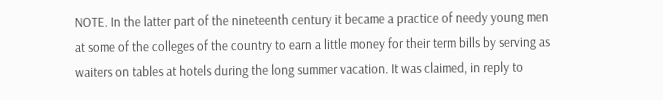NOTE. In the latter part of the nineteenth century it became a practice of needy young men at some of the colleges of the country to earn a little money for their term bills by serving as waiters on tables at hotels during the long summer vacation. It was claimed, in reply to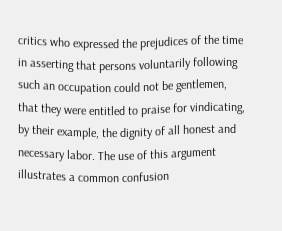critics who expressed the prejudices of the time in asserting that persons voluntarily following such an occupation could not be gentlemen, that they were entitled to praise for vindicating, by their example, the dignity of all honest and necessary labor. The use of this argument illustrates a common confusion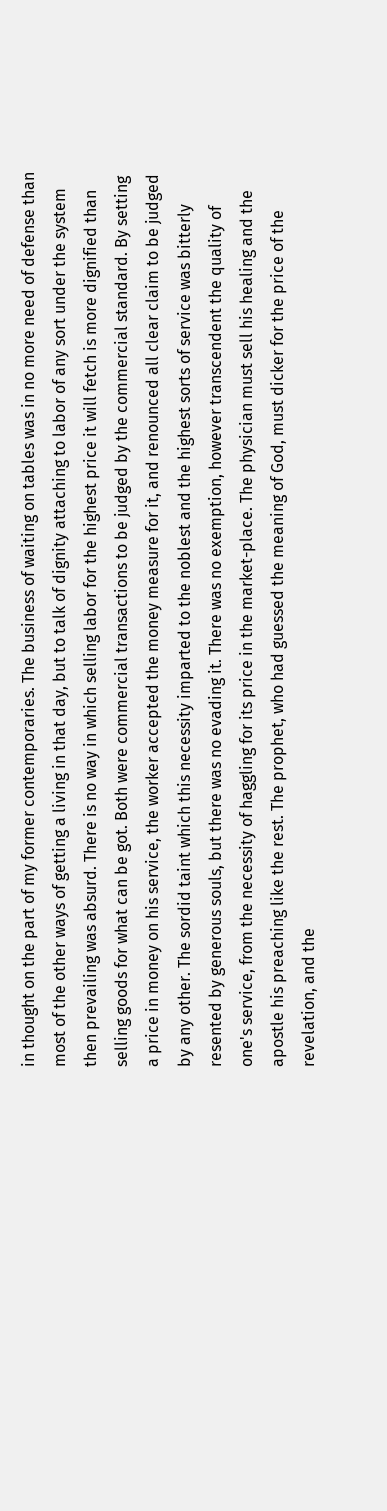in thought on the part of my former contemporaries. The business of waiting on tables was in no more need of defense than most of the other ways of getting a living in that day, but to talk of dignity attaching to labor of any sort under the system then prevailing was absurd. There is no way in which selling labor for the highest price it will fetch is more dignified than selling goods for what can be got. Both were commercial transactions to be judged by the commercial standard. By setting a price in money on his service, the worker accepted the money measure for it, and renounced all clear claim to be judged by any other. The sordid taint which this necessity imparted to the noblest and the highest sorts of service was bitterly resented by generous souls, but there was no evading it. There was no exemption, however transcendent the quality of one's service, from the necessity of haggling for its price in the market-place. The physician must sell his healing and the apostle his preaching like the rest. The prophet, who had guessed the meaning of God, must dicker for the price of the revelation, and the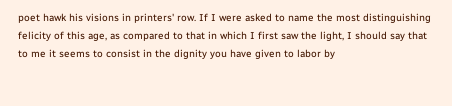poet hawk his visions in printers' row. If I were asked to name the most distinguishing felicity of this age, as compared to that in which I first saw the light, I should say that to me it seems to consist in the dignity you have given to labor by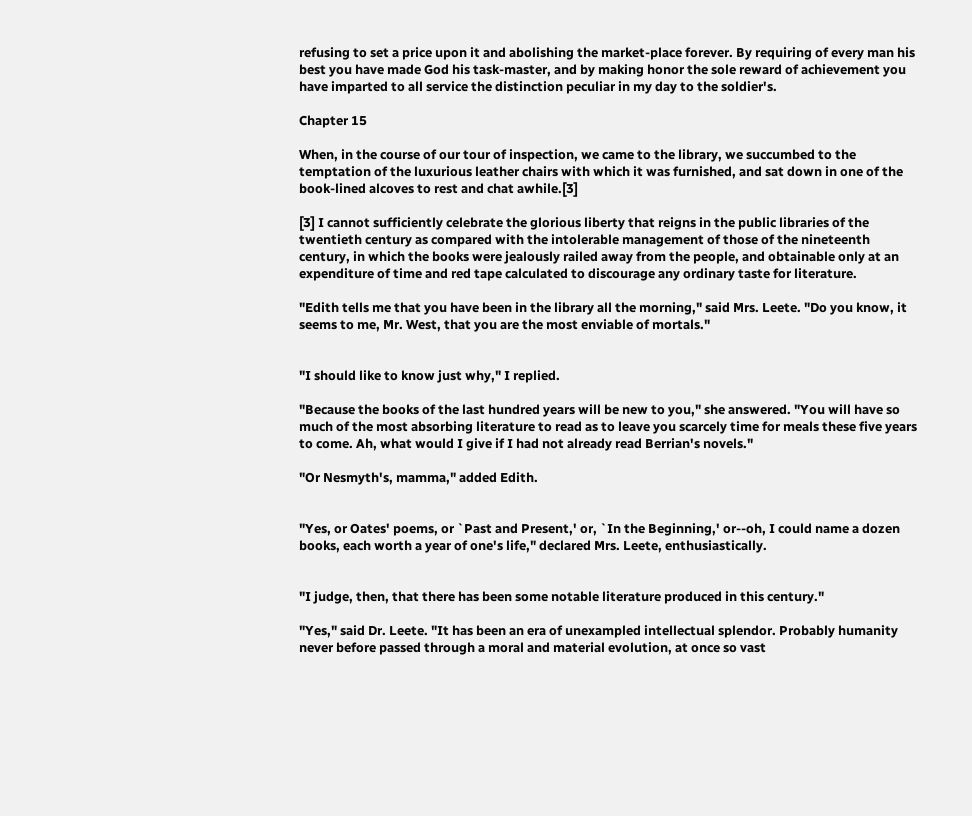refusing to set a price upon it and abolishing the market-place forever. By requiring of every man his best you have made God his task-master, and by making honor the sole reward of achievement you have imparted to all service the distinction peculiar in my day to the soldier's.

Chapter 15

When, in the course of our tour of inspection, we came to the library, we succumbed to the temptation of the luxurious leather chairs with which it was furnished, and sat down in one of the book-lined alcoves to rest and chat awhile.[3]

[3] I cannot sufficiently celebrate the glorious liberty that reigns in the public libraries of the twentieth century as compared with the intolerable management of those of the nineteenth century, in which the books were jealously railed away from the people, and obtainable only at an expenditure of time and red tape calculated to discourage any ordinary taste for literature.

"Edith tells me that you have been in the library all the morning," said Mrs. Leete. "Do you know, it seems to me, Mr. West, that you are the most enviable of mortals."


"I should like to know just why," I replied.

"Because the books of the last hundred years will be new to you," she answered. "You will have so much of the most absorbing literature to read as to leave you scarcely time for meals these five years to come. Ah, what would I give if I had not already read Berrian's novels."

"Or Nesmyth's, mamma," added Edith.


"Yes, or Oates' poems, or `Past and Present,' or, `In the Beginning,' or--oh, I could name a dozen books, each worth a year of one's life," declared Mrs. Leete, enthusiastically.


"I judge, then, that there has been some notable literature produced in this century."

"Yes," said Dr. Leete. "It has been an era of unexampled intellectual splendor. Probably humanity never before passed through a moral and material evolution, at once so vast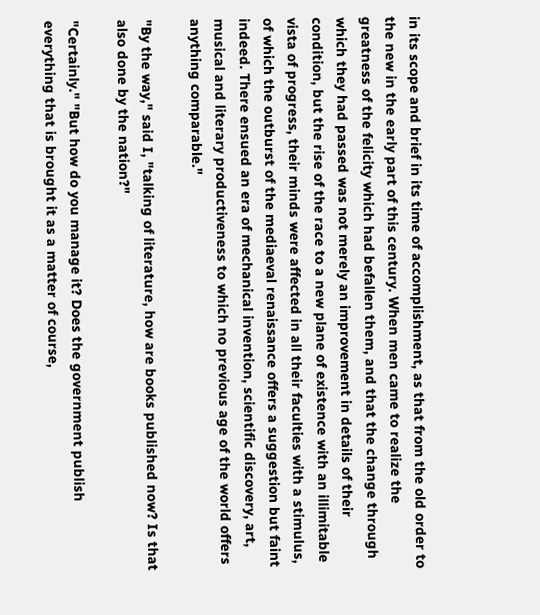in its scope and brief in its time of accomplishment, as that from the old order to the new in the early part of this century. When men came to realize the greatness of the felicity which had befallen them, and that the change through which they had passed was not merely an improvement in details of their condition, but the rise of the race to a new plane of existence with an illimitable vista of progress, their minds were affected in all their faculties with a stimulus, of which the outburst of the mediaeval renaissance offers a suggestion but faint indeed. There ensued an era of mechanical invention, scientific discovery, art, musical and literary productiveness to which no previous age of the world offers anything comparable."

"By the way," said I, "talking of literature, how are books published now? Is that also done by the nation?"

"Certainly." "But how do you manage it? Does the government publish everything that is brought it as a matter of course,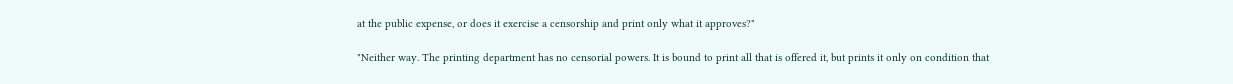at the public expense, or does it exercise a censorship and print only what it approves?"

"Neither way. The printing department has no censorial powers. It is bound to print all that is offered it, but prints it only on condition that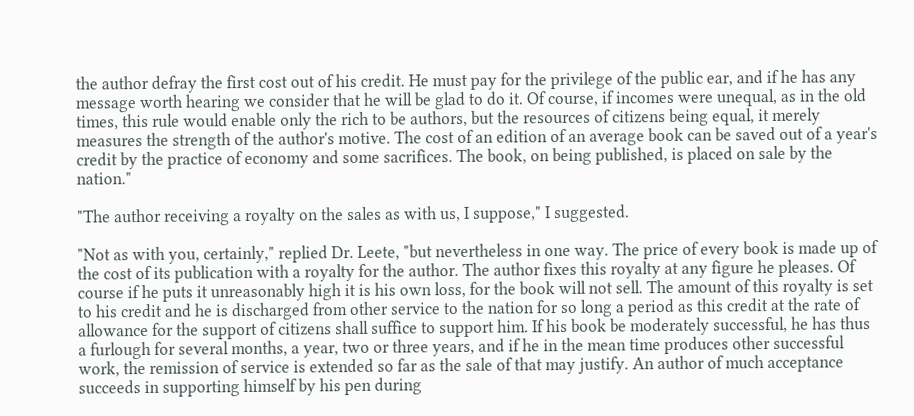the author defray the first cost out of his credit. He must pay for the privilege of the public ear, and if he has any message worth hearing we consider that he will be glad to do it. Of course, if incomes were unequal, as in the old times, this rule would enable only the rich to be authors, but the resources of citizens being equal, it merely measures the strength of the author's motive. The cost of an edition of an average book can be saved out of a year's credit by the practice of economy and some sacrifices. The book, on being published, is placed on sale by the nation."

"The author receiving a royalty on the sales as with us, I suppose," I suggested.

"Not as with you, certainly," replied Dr. Leete, "but nevertheless in one way. The price of every book is made up of the cost of its publication with a royalty for the author. The author fixes this royalty at any figure he pleases. Of course if he puts it unreasonably high it is his own loss, for the book will not sell. The amount of this royalty is set to his credit and he is discharged from other service to the nation for so long a period as this credit at the rate of allowance for the support of citizens shall suffice to support him. If his book be moderately successful, he has thus a furlough for several months, a year, two or three years, and if he in the mean time produces other successful work, the remission of service is extended so far as the sale of that may justify. An author of much acceptance succeeds in supporting himself by his pen during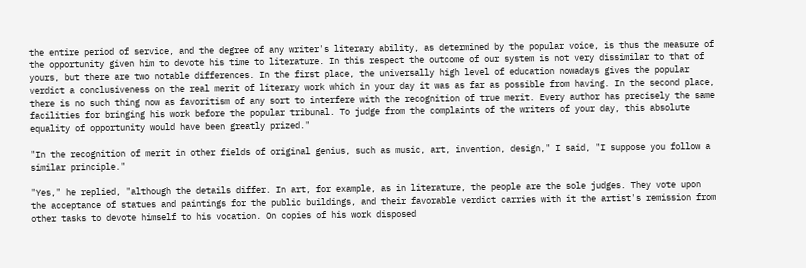the entire period of service, and the degree of any writer's literary ability, as determined by the popular voice, is thus the measure of the opportunity given him to devote his time to literature. In this respect the outcome of our system is not very dissimilar to that of yours, but there are two notable differences. In the first place, the universally high level of education nowadays gives the popular verdict a conclusiveness on the real merit of literary work which in your day it was as far as possible from having. In the second place, there is no such thing now as favoritism of any sort to interfere with the recognition of true merit. Every author has precisely the same facilities for bringing his work before the popular tribunal. To judge from the complaints of the writers of your day, this absolute equality of opportunity would have been greatly prized."

"In the recognition of merit in other fields of original genius, such as music, art, invention, design," I said, "I suppose you follow a similar principle."

"Yes," he replied, "although the details differ. In art, for example, as in literature, the people are the sole judges. They vote upon the acceptance of statues and paintings for the public buildings, and their favorable verdict carries with it the artist's remission from other tasks to devote himself to his vocation. On copies of his work disposed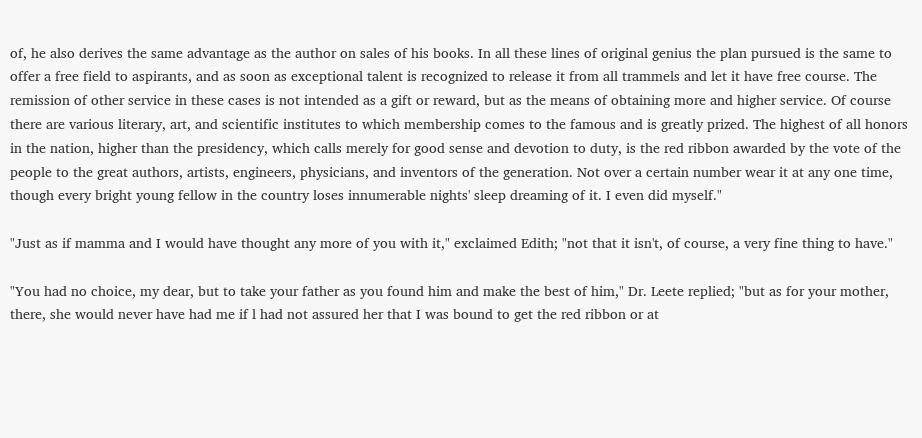of, he also derives the same advantage as the author on sales of his books. In all these lines of original genius the plan pursued is the same to offer a free field to aspirants, and as soon as exceptional talent is recognized to release it from all trammels and let it have free course. The remission of other service in these cases is not intended as a gift or reward, but as the means of obtaining more and higher service. Of course there are various literary, art, and scientific institutes to which membership comes to the famous and is greatly prized. The highest of all honors in the nation, higher than the presidency, which calls merely for good sense and devotion to duty, is the red ribbon awarded by the vote of the people to the great authors, artists, engineers, physicians, and inventors of the generation. Not over a certain number wear it at any one time, though every bright young fellow in the country loses innumerable nights' sleep dreaming of it. I even did myself."

"Just as if mamma and I would have thought any more of you with it," exclaimed Edith; "not that it isn't, of course, a very fine thing to have."

"You had no choice, my dear, but to take your father as you found him and make the best of him," Dr. Leete replied; "but as for your mother, there, she would never have had me if l had not assured her that I was bound to get the red ribbon or at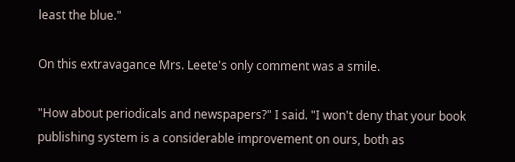least the blue."

On this extravagance Mrs. Leete's only comment was a smile.

"How about periodicals and newspapers?" I said. "I won't deny that your book publishing system is a considerable improvement on ours, both as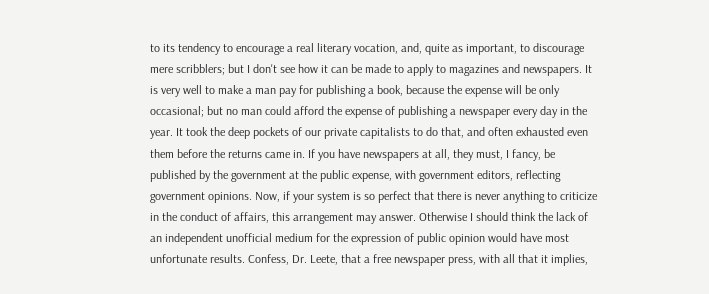to its tendency to encourage a real literary vocation, and, quite as important, to discourage mere scribblers; but I don't see how it can be made to apply to magazines and newspapers. It is very well to make a man pay for publishing a book, because the expense will be only occasional; but no man could afford the expense of publishing a newspaper every day in the year. It took the deep pockets of our private capitalists to do that, and often exhausted even them before the returns came in. If you have newspapers at all, they must, I fancy, be published by the government at the public expense, with government editors, reflecting government opinions. Now, if your system is so perfect that there is never anything to criticize in the conduct of affairs, this arrangement may answer. Otherwise I should think the lack of an independent unofficial medium for the expression of public opinion would have most unfortunate results. Confess, Dr. Leete, that a free newspaper press, with all that it implies,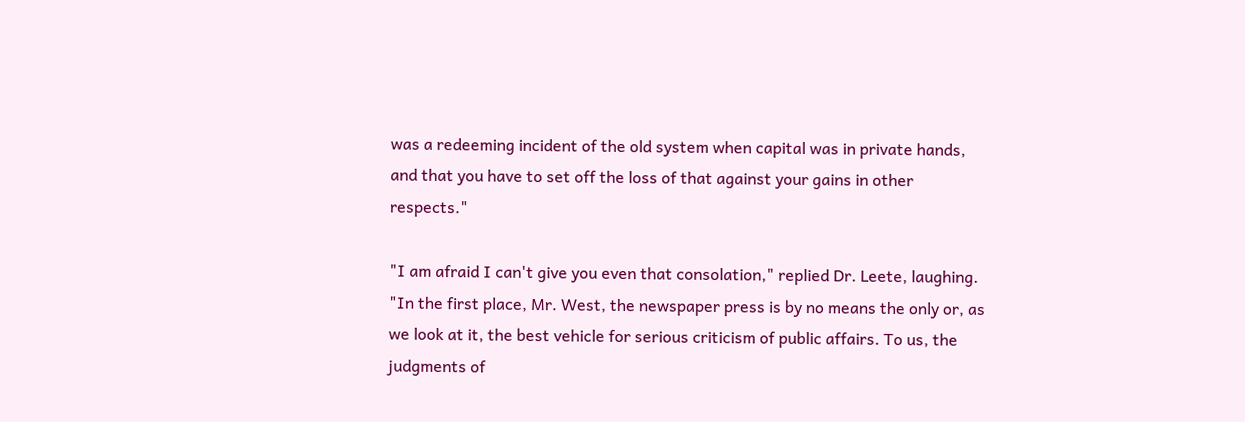was a redeeming incident of the old system when capital was in private hands, and that you have to set off the loss of that against your gains in other respects."

"I am afraid I can't give you even that consolation," replied Dr. Leete, laughing. "In the first place, Mr. West, the newspaper press is by no means the only or, as we look at it, the best vehicle for serious criticism of public affairs. To us, the judgments of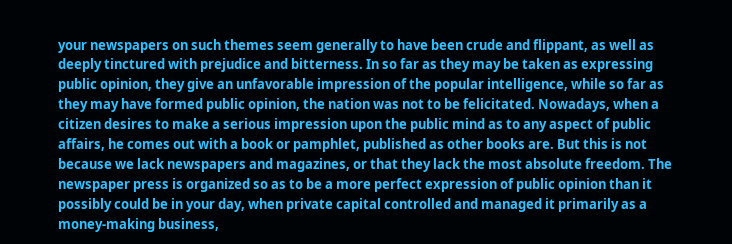your newspapers on such themes seem generally to have been crude and flippant, as well as deeply tinctured with prejudice and bitterness. In so far as they may be taken as expressing public opinion, they give an unfavorable impression of the popular intelligence, while so far as they may have formed public opinion, the nation was not to be felicitated. Nowadays, when a citizen desires to make a serious impression upon the public mind as to any aspect of public affairs, he comes out with a book or pamphlet, published as other books are. But this is not because we lack newspapers and magazines, or that they lack the most absolute freedom. The newspaper press is organized so as to be a more perfect expression of public opinion than it possibly could be in your day, when private capital controlled and managed it primarily as a money-making business,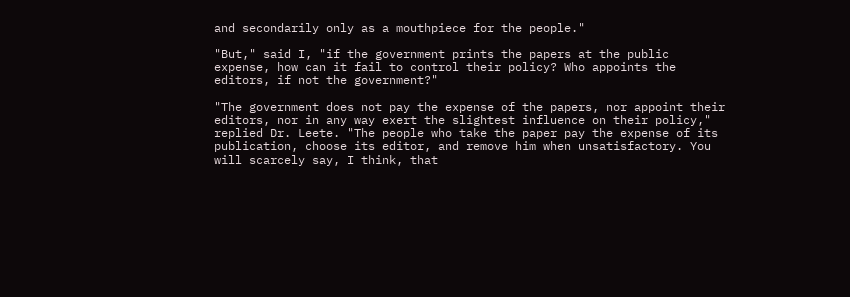and secondarily only as a mouthpiece for the people."

"But," said I, "if the government prints the papers at the public expense, how can it fail to control their policy? Who appoints the editors, if not the government?"

"The government does not pay the expense of the papers, nor appoint their editors, nor in any way exert the slightest influence on their policy," replied Dr. Leete. "The people who take the paper pay the expense of its publication, choose its editor, and remove him when unsatisfactory. You will scarcely say, I think, that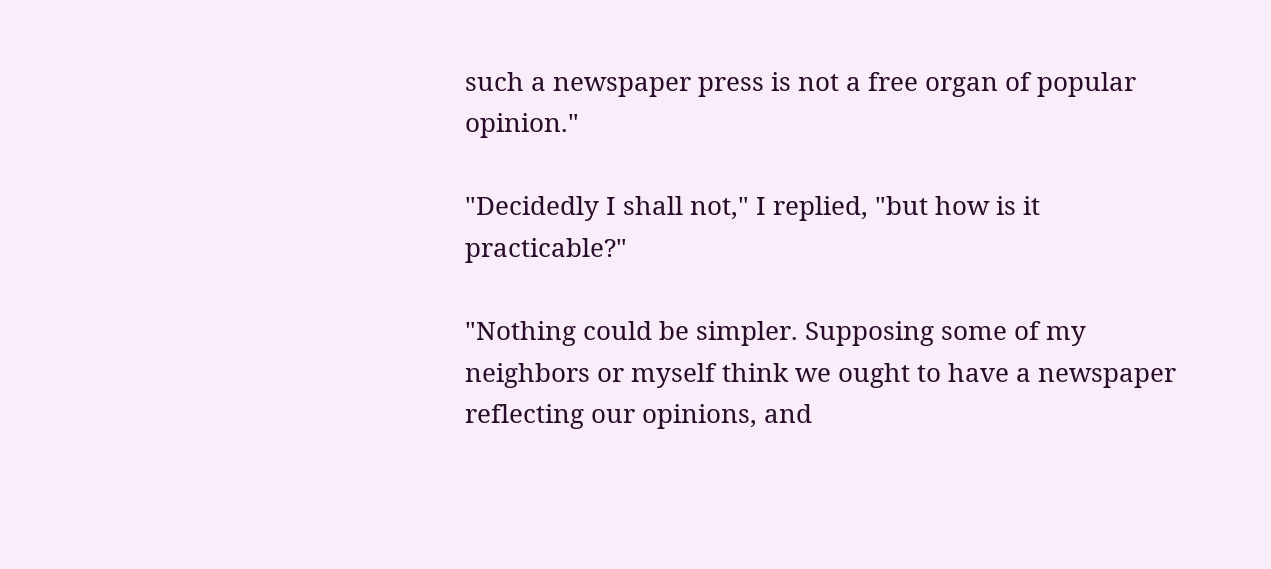such a newspaper press is not a free organ of popular opinion."

"Decidedly I shall not," I replied, "but how is it practicable?"

"Nothing could be simpler. Supposing some of my neighbors or myself think we ought to have a newspaper reflecting our opinions, and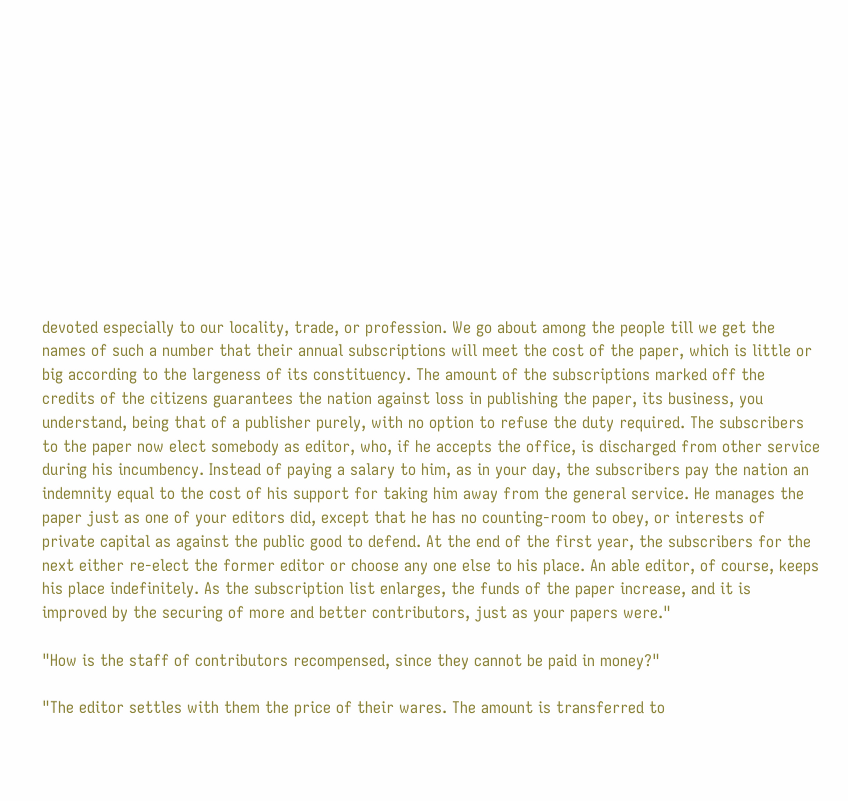devoted especially to our locality, trade, or profession. We go about among the people till we get the names of such a number that their annual subscriptions will meet the cost of the paper, which is little or big according to the largeness of its constituency. The amount of the subscriptions marked off the credits of the citizens guarantees the nation against loss in publishing the paper, its business, you understand, being that of a publisher purely, with no option to refuse the duty required. The subscribers to the paper now elect somebody as editor, who, if he accepts the office, is discharged from other service during his incumbency. Instead of paying a salary to him, as in your day, the subscribers pay the nation an indemnity equal to the cost of his support for taking him away from the general service. He manages the paper just as one of your editors did, except that he has no counting-room to obey, or interests of private capital as against the public good to defend. At the end of the first year, the subscribers for the next either re-elect the former editor or choose any one else to his place. An able editor, of course, keeps his place indefinitely. As the subscription list enlarges, the funds of the paper increase, and it is improved by the securing of more and better contributors, just as your papers were."

"How is the staff of contributors recompensed, since they cannot be paid in money?"

"The editor settles with them the price of their wares. The amount is transferred to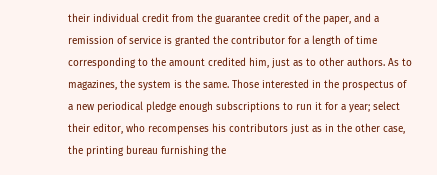their individual credit from the guarantee credit of the paper, and a remission of service is granted the contributor for a length of time corresponding to the amount credited him, just as to other authors. As to magazines, the system is the same. Those interested in the prospectus of a new periodical pledge enough subscriptions to run it for a year; select their editor, who recompenses his contributors just as in the other case, the printing bureau furnishing the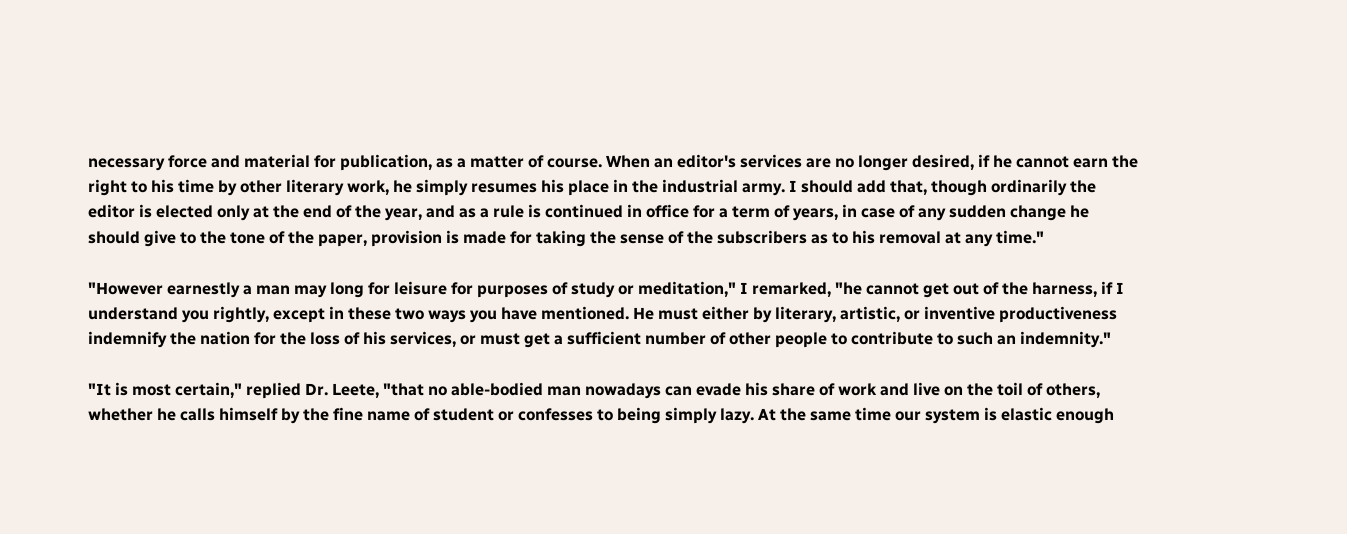necessary force and material for publication, as a matter of course. When an editor's services are no longer desired, if he cannot earn the right to his time by other literary work, he simply resumes his place in the industrial army. I should add that, though ordinarily the editor is elected only at the end of the year, and as a rule is continued in office for a term of years, in case of any sudden change he should give to the tone of the paper, provision is made for taking the sense of the subscribers as to his removal at any time."

"However earnestly a man may long for leisure for purposes of study or meditation," I remarked, "he cannot get out of the harness, if I understand you rightly, except in these two ways you have mentioned. He must either by literary, artistic, or inventive productiveness indemnify the nation for the loss of his services, or must get a sufficient number of other people to contribute to such an indemnity."

"It is most certain," replied Dr. Leete, "that no able-bodied man nowadays can evade his share of work and live on the toil of others, whether he calls himself by the fine name of student or confesses to being simply lazy. At the same time our system is elastic enough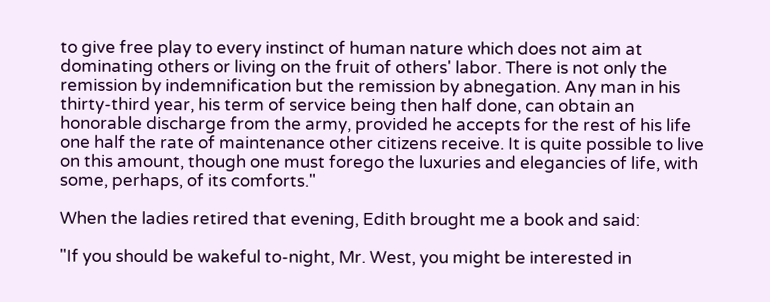to give free play to every instinct of human nature which does not aim at dominating others or living on the fruit of others' labor. There is not only the remission by indemnification but the remission by abnegation. Any man in his thirty-third year, his term of service being then half done, can obtain an honorable discharge from the army, provided he accepts for the rest of his life one half the rate of maintenance other citizens receive. It is quite possible to live on this amount, though one must forego the luxuries and elegancies of life, with some, perhaps, of its comforts."

When the ladies retired that evening, Edith brought me a book and said:

"If you should be wakeful to-night, Mr. West, you might be interested in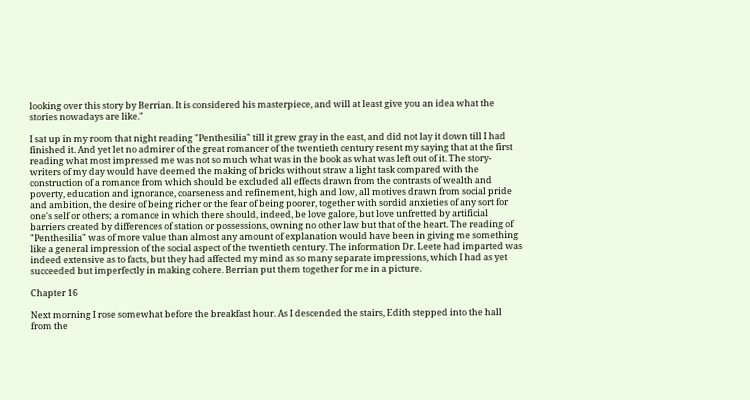looking over this story by Berrian. It is considered his masterpiece, and will at least give you an idea what the stories nowadays are like."

I sat up in my room that night reading "Penthesilia" till it grew gray in the east, and did not lay it down till I had finished it. And yet let no admirer of the great romancer of the twentieth century resent my saying that at the first reading what most impressed me was not so much what was in the book as what was left out of it. The story-writers of my day would have deemed the making of bricks without straw a light task compared with the construction of a romance from which should be excluded all effects drawn from the contrasts of wealth and poverty, education and ignorance, coarseness and refinement, high and low, all motives drawn from social pride and ambition, the desire of being richer or the fear of being poorer, together with sordid anxieties of any sort for one's self or others; a romance in which there should, indeed, be love galore, but love unfretted by artificial barriers created by differences of station or possessions, owning no other law but that of the heart. The reading of "Penthesilia" was of more value than almost any amount of explanation would have been in giving me something like a general impression of the social aspect of the twentieth century. The information Dr. Leete had imparted was indeed extensive as to facts, but they had affected my mind as so many separate impressions, which I had as yet succeeded but imperfectly in making cohere. Berrian put them together for me in a picture.

Chapter 16

Next morning I rose somewhat before the breakfast hour. As I descended the stairs, Edith stepped into the hall from the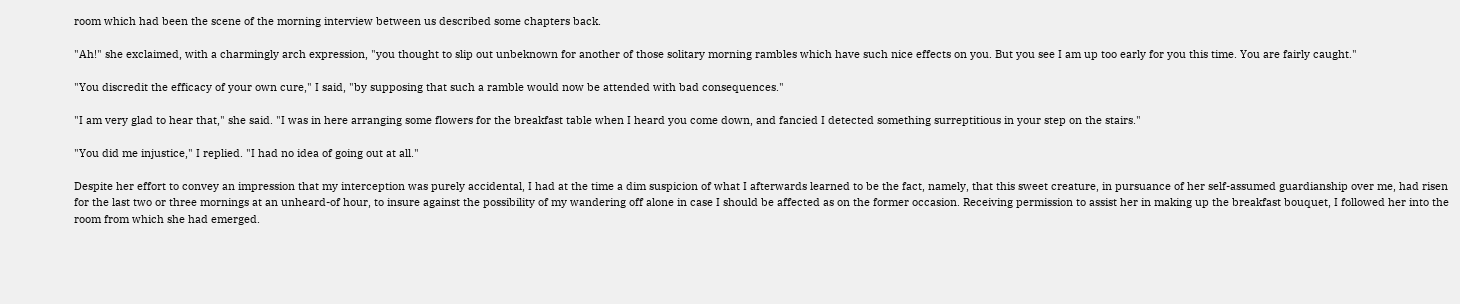room which had been the scene of the morning interview between us described some chapters back.

"Ah!" she exclaimed, with a charmingly arch expression, "you thought to slip out unbeknown for another of those solitary morning rambles which have such nice effects on you. But you see I am up too early for you this time. You are fairly caught."

"You discredit the efficacy of your own cure," I said, "by supposing that such a ramble would now be attended with bad consequences."

"I am very glad to hear that," she said. "I was in here arranging some flowers for the breakfast table when I heard you come down, and fancied I detected something surreptitious in your step on the stairs."

"You did me injustice," I replied. "I had no idea of going out at all."

Despite her effort to convey an impression that my interception was purely accidental, I had at the time a dim suspicion of what I afterwards learned to be the fact, namely, that this sweet creature, in pursuance of her self-assumed guardianship over me, had risen for the last two or three mornings at an unheard-of hour, to insure against the possibility of my wandering off alone in case I should be affected as on the former occasion. Receiving permission to assist her in making up the breakfast bouquet, I followed her into the room from which she had emerged.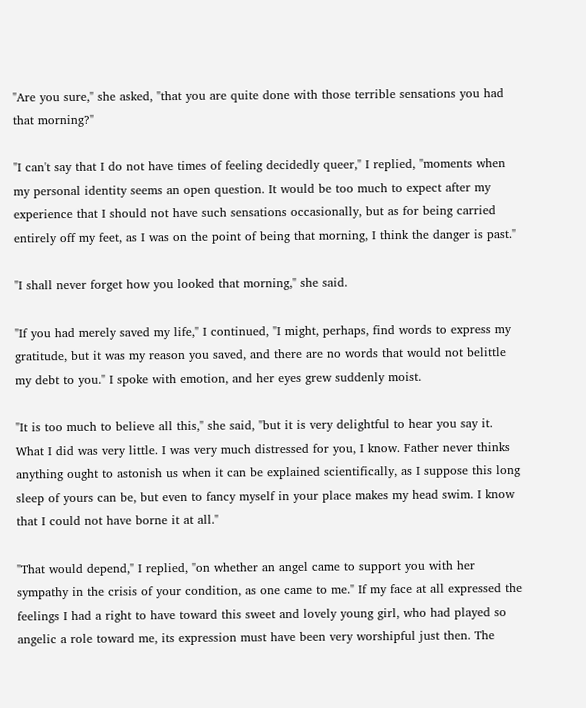"Are you sure," she asked, "that you are quite done with those terrible sensations you had that morning?"

"I can't say that I do not have times of feeling decidedly queer," I replied, "moments when my personal identity seems an open question. It would be too much to expect after my experience that I should not have such sensations occasionally, but as for being carried entirely off my feet, as I was on the point of being that morning, I think the danger is past."

"I shall never forget how you looked that morning," she said.

"If you had merely saved my life," I continued, "I might, perhaps, find words to express my gratitude, but it was my reason you saved, and there are no words that would not belittle my debt to you." I spoke with emotion, and her eyes grew suddenly moist.

"It is too much to believe all this," she said, "but it is very delightful to hear you say it. What I did was very little. I was very much distressed for you, I know. Father never thinks anything ought to astonish us when it can be explained scientifically, as I suppose this long sleep of yours can be, but even to fancy myself in your place makes my head swim. I know that I could not have borne it at all."

"That would depend," I replied, "on whether an angel came to support you with her sympathy in the crisis of your condition, as one came to me." If my face at all expressed the feelings I had a right to have toward this sweet and lovely young girl, who had played so angelic a role toward me, its expression must have been very worshipful just then. The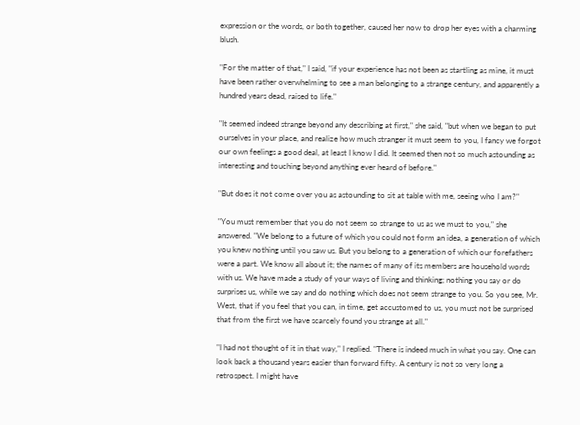expression or the words, or both together, caused her now to drop her eyes with a charming blush.

"For the matter of that," I said, "if your experience has not been as startling as mine, it must have been rather overwhelming to see a man belonging to a strange century, and apparently a hundred years dead, raised to life."

"It seemed indeed strange beyond any describing at first," she said, "but when we began to put ourselves in your place, and realize how much stranger it must seem to you, I fancy we forgot our own feelings a good deal, at least I know I did. It seemed then not so much astounding as interesting and touching beyond anything ever heard of before."

"But does it not come over you as astounding to sit at table with me, seeing who I am?"

"You must remember that you do not seem so strange to us as we must to you," she answered. "We belong to a future of which you could not form an idea, a generation of which you knew nothing until you saw us. But you belong to a generation of which our forefathers were a part. We know all about it; the names of many of its members are household words with us. We have made a study of your ways of living and thinking; nothing you say or do surprises us, while we say and do nothing which does not seem strange to you. So you see, Mr. West, that if you feel that you can, in time, get accustomed to us, you must not be surprised that from the first we have scarcely found you strange at all."

"I had not thought of it in that way," I replied. "There is indeed much in what you say. One can look back a thousand years easier than forward fifty. A century is not so very long a retrospect. I might have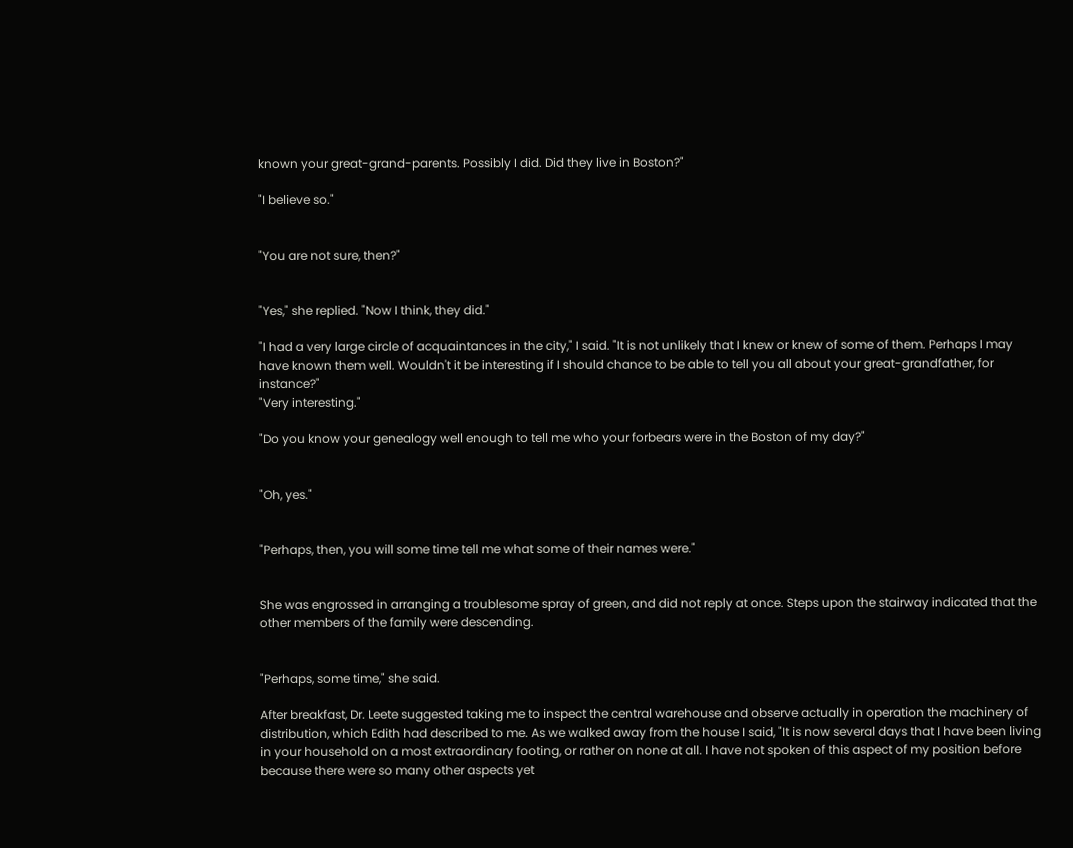known your great-grand-parents. Possibly I did. Did they live in Boston?"

"I believe so."


"You are not sure, then?"


"Yes," she replied. "Now I think, they did."

"I had a very large circle of acquaintances in the city," I said. "It is not unlikely that I knew or knew of some of them. Perhaps I may have known them well. Wouldn't it be interesting if I should chance to be able to tell you all about your great-grandfather, for instance?"
"Very interesting."

"Do you know your genealogy well enough to tell me who your forbears were in the Boston of my day?"


"Oh, yes."


"Perhaps, then, you will some time tell me what some of their names were."


She was engrossed in arranging a troublesome spray of green, and did not reply at once. Steps upon the stairway indicated that the other members of the family were descending.


"Perhaps, some time," she said.

After breakfast, Dr. Leete suggested taking me to inspect the central warehouse and observe actually in operation the machinery of distribution, which Edith had described to me. As we walked away from the house I said, "It is now several days that I have been living in your household on a most extraordinary footing, or rather on none at all. I have not spoken of this aspect of my position before because there were so many other aspects yet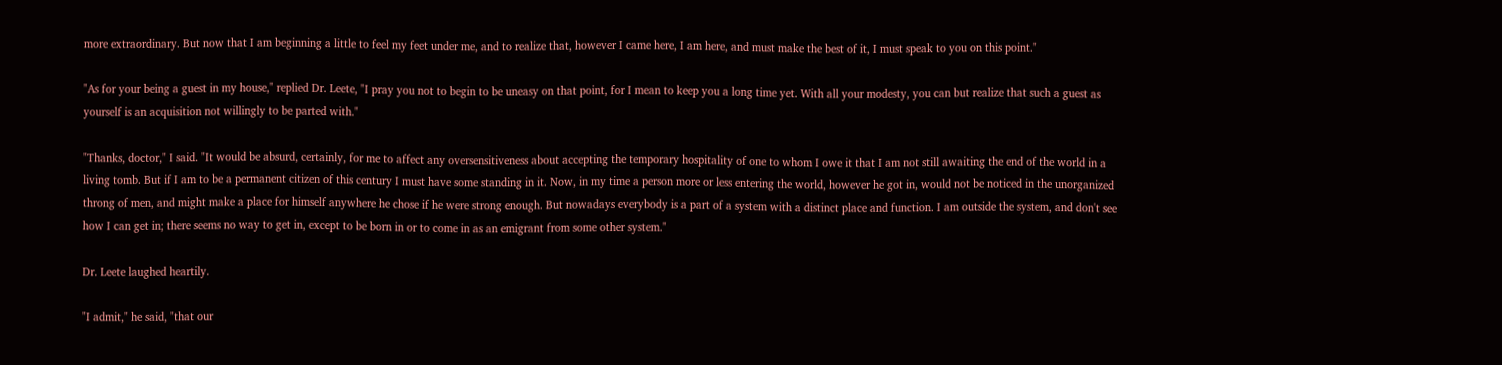more extraordinary. But now that I am beginning a little to feel my feet under me, and to realize that, however I came here, I am here, and must make the best of it, I must speak to you on this point."

"As for your being a guest in my house," replied Dr. Leete, "I pray you not to begin to be uneasy on that point, for I mean to keep you a long time yet. With all your modesty, you can but realize that such a guest as yourself is an acquisition not willingly to be parted with."

"Thanks, doctor," I said. "It would be absurd, certainly, for me to affect any oversensitiveness about accepting the temporary hospitality of one to whom I owe it that I am not still awaiting the end of the world in a living tomb. But if I am to be a permanent citizen of this century I must have some standing in it. Now, in my time a person more or less entering the world, however he got in, would not be noticed in the unorganized throng of men, and might make a place for himself anywhere he chose if he were strong enough. But nowadays everybody is a part of a system with a distinct place and function. I am outside the system, and don't see how I can get in; there seems no way to get in, except to be born in or to come in as an emigrant from some other system."

Dr. Leete laughed heartily.

"I admit," he said, "that our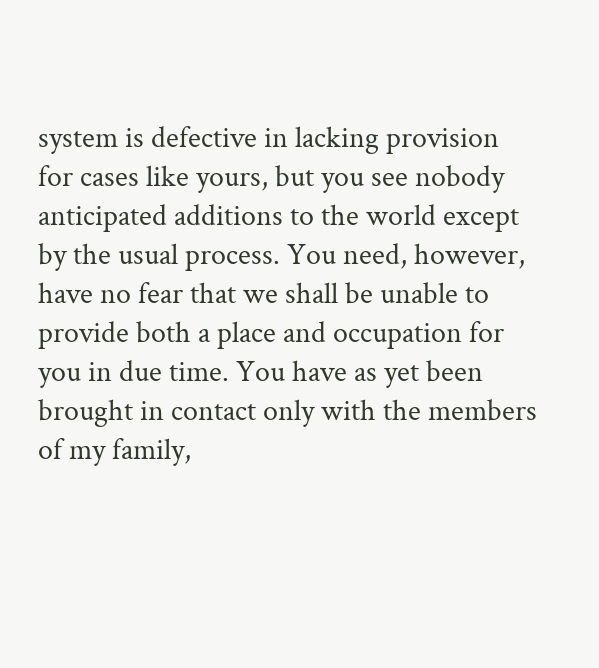system is defective in lacking provision for cases like yours, but you see nobody anticipated additions to the world except by the usual process. You need, however, have no fear that we shall be unable to provide both a place and occupation for you in due time. You have as yet been brought in contact only with the members of my family,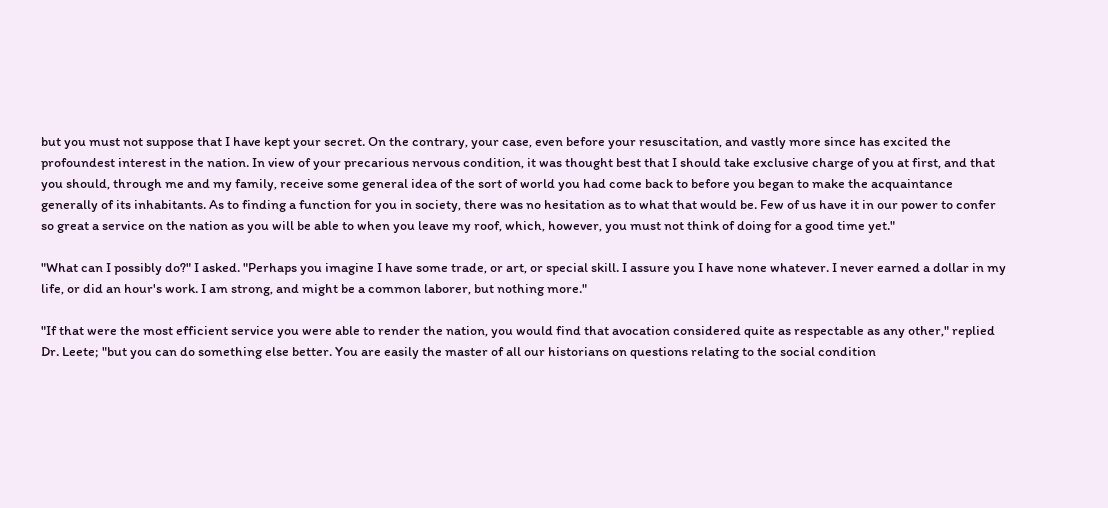but you must not suppose that I have kept your secret. On the contrary, your case, even before your resuscitation, and vastly more since has excited the profoundest interest in the nation. In view of your precarious nervous condition, it was thought best that I should take exclusive charge of you at first, and that you should, through me and my family, receive some general idea of the sort of world you had come back to before you began to make the acquaintance generally of its inhabitants. As to finding a function for you in society, there was no hesitation as to what that would be. Few of us have it in our power to confer so great a service on the nation as you will be able to when you leave my roof, which, however, you must not think of doing for a good time yet."

"What can I possibly do?" I asked. "Perhaps you imagine I have some trade, or art, or special skill. I assure you I have none whatever. I never earned a dollar in my life, or did an hour's work. I am strong, and might be a common laborer, but nothing more."

"If that were the most efficient service you were able to render the nation, you would find that avocation considered quite as respectable as any other," replied Dr. Leete; "but you can do something else better. You are easily the master of all our historians on questions relating to the social condition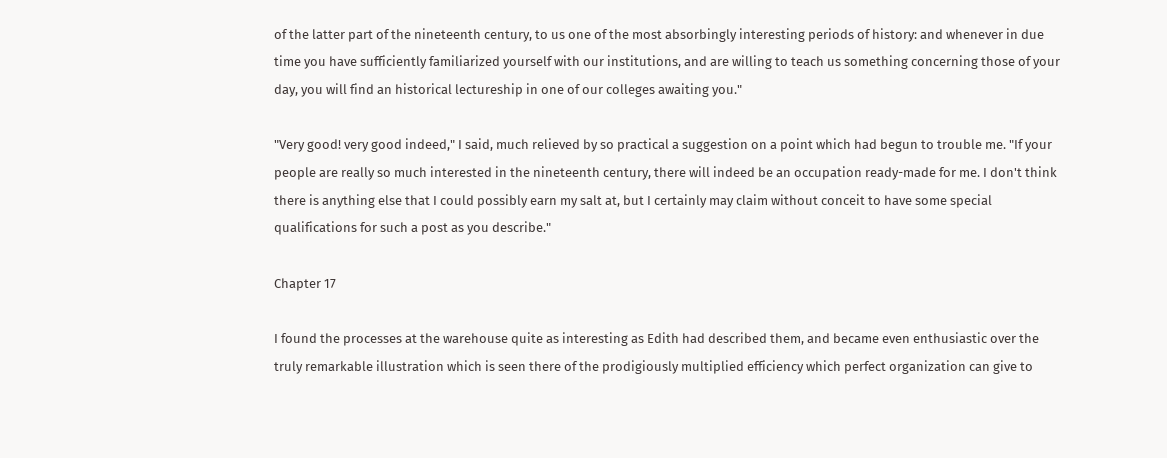of the latter part of the nineteenth century, to us one of the most absorbingly interesting periods of history: and whenever in due time you have sufficiently familiarized yourself with our institutions, and are willing to teach us something concerning those of your day, you will find an historical lectureship in one of our colleges awaiting you."

"Very good! very good indeed," I said, much relieved by so practical a suggestion on a point which had begun to trouble me. "If your people are really so much interested in the nineteenth century, there will indeed be an occupation ready-made for me. I don't think there is anything else that I could possibly earn my salt at, but I certainly may claim without conceit to have some special qualifications for such a post as you describe."

Chapter 17

I found the processes at the warehouse quite as interesting as Edith had described them, and became even enthusiastic over the truly remarkable illustration which is seen there of the prodigiously multiplied efficiency which perfect organization can give to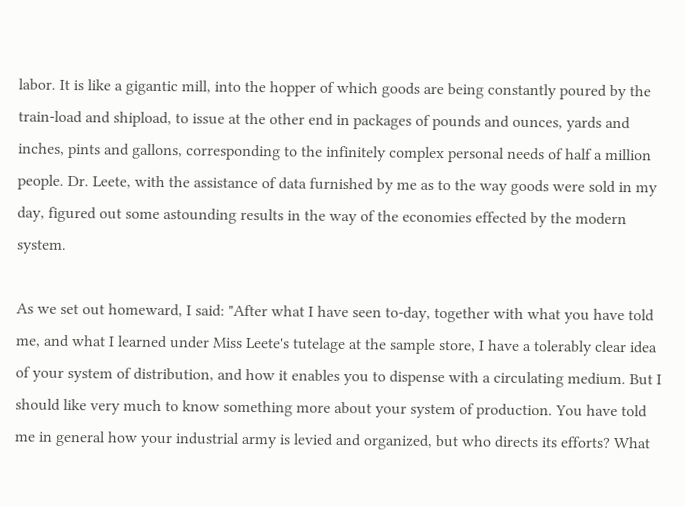labor. It is like a gigantic mill, into the hopper of which goods are being constantly poured by the train-load and shipload, to issue at the other end in packages of pounds and ounces, yards and inches, pints and gallons, corresponding to the infinitely complex personal needs of half a million people. Dr. Leete, with the assistance of data furnished by me as to the way goods were sold in my day, figured out some astounding results in the way of the economies effected by the modern system.

As we set out homeward, I said: "After what I have seen to-day, together with what you have told me, and what I learned under Miss Leete's tutelage at the sample store, I have a tolerably clear idea of your system of distribution, and how it enables you to dispense with a circulating medium. But I should like very much to know something more about your system of production. You have told me in general how your industrial army is levied and organized, but who directs its efforts? What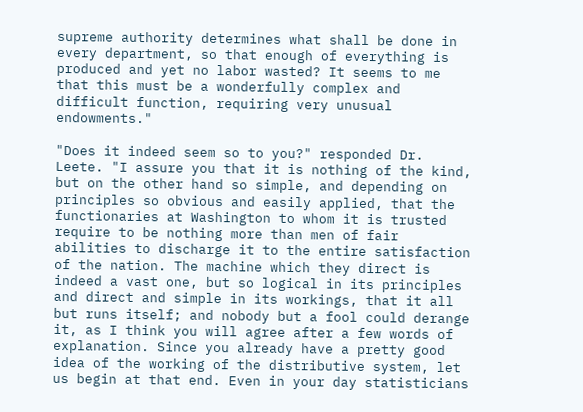supreme authority determines what shall be done in every department, so that enough of everything is produced and yet no labor wasted? It seems to me that this must be a wonderfully complex and difficult function, requiring very unusual endowments."

"Does it indeed seem so to you?" responded Dr. Leete. "I assure you that it is nothing of the kind, but on the other hand so simple, and depending on principles so obvious and easily applied, that the functionaries at Washington to whom it is trusted require to be nothing more than men of fair abilities to discharge it to the entire satisfaction of the nation. The machine which they direct is indeed a vast one, but so logical in its principles and direct and simple in its workings, that it all but runs itself; and nobody but a fool could derange it, as I think you will agree after a few words of explanation. Since you already have a pretty good idea of the working of the distributive system, let us begin at that end. Even in your day statisticians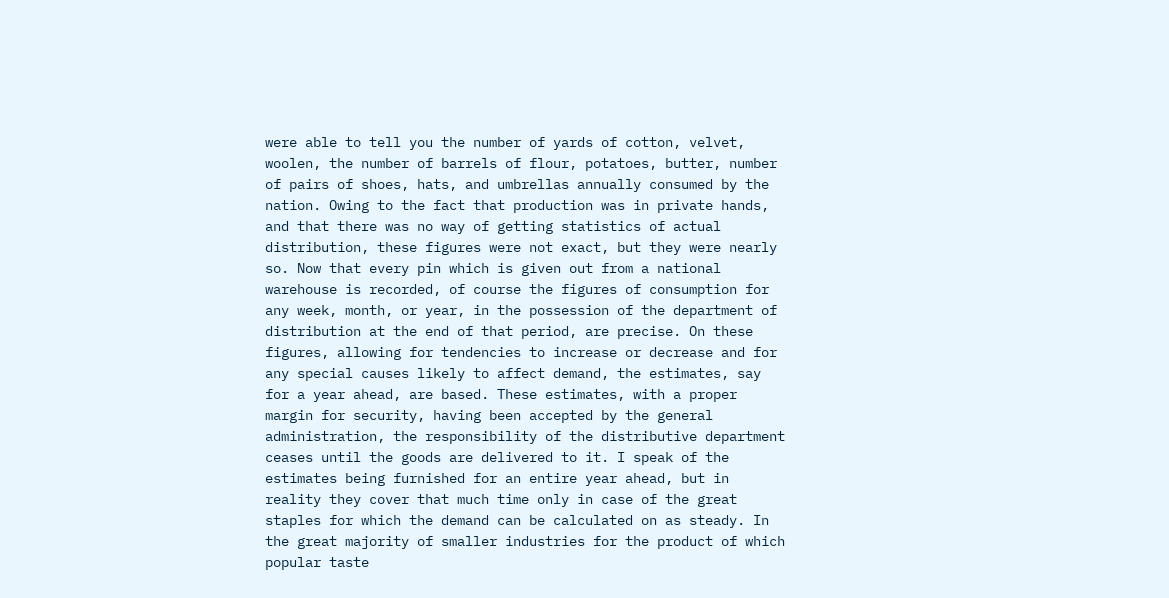were able to tell you the number of yards of cotton, velvet, woolen, the number of barrels of flour, potatoes, butter, number of pairs of shoes, hats, and umbrellas annually consumed by the nation. Owing to the fact that production was in private hands, and that there was no way of getting statistics of actual distribution, these figures were not exact, but they were nearly so. Now that every pin which is given out from a national warehouse is recorded, of course the figures of consumption for any week, month, or year, in the possession of the department of distribution at the end of that period, are precise. On these figures, allowing for tendencies to increase or decrease and for any special causes likely to affect demand, the estimates, say for a year ahead, are based. These estimates, with a proper margin for security, having been accepted by the general administration, the responsibility of the distributive department ceases until the goods are delivered to it. I speak of the estimates being furnished for an entire year ahead, but in reality they cover that much time only in case of the great staples for which the demand can be calculated on as steady. In the great majority of smaller industries for the product of which popular taste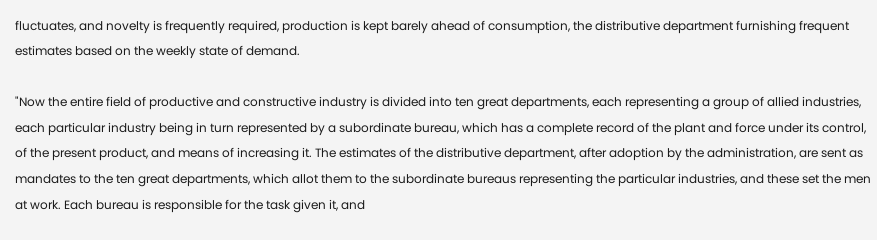fluctuates, and novelty is frequently required, production is kept barely ahead of consumption, the distributive department furnishing frequent estimates based on the weekly state of demand.

"Now the entire field of productive and constructive industry is divided into ten great departments, each representing a group of allied industries, each particular industry being in turn represented by a subordinate bureau, which has a complete record of the plant and force under its control, of the present product, and means of increasing it. The estimates of the distributive department, after adoption by the administration, are sent as mandates to the ten great departments, which allot them to the subordinate bureaus representing the particular industries, and these set the men at work. Each bureau is responsible for the task given it, and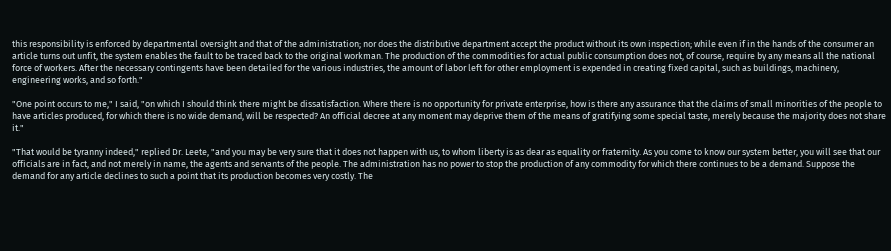this responsibility is enforced by departmental oversight and that of the administration; nor does the distributive department accept the product without its own inspection; while even if in the hands of the consumer an article turns out unfit, the system enables the fault to be traced back to the original workman. The production of the commodities for actual public consumption does not, of course, require by any means all the national force of workers. After the necessary contingents have been detailed for the various industries, the amount of labor left for other employment is expended in creating fixed capital, such as buildings, machinery, engineering works, and so forth."

"One point occurs to me," I said, "on which I should think there might be dissatisfaction. Where there is no opportunity for private enterprise, how is there any assurance that the claims of small minorities of the people to have articles produced, for which there is no wide demand, will be respected? An official decree at any moment may deprive them of the means of gratifying some special taste, merely because the majority does not share it."

"That would be tyranny indeed," replied Dr. Leete, "and you may be very sure that it does not happen with us, to whom liberty is as dear as equality or fraternity. As you come to know our system better, you will see that our officials are in fact, and not merely in name, the agents and servants of the people. The administration has no power to stop the production of any commodity for which there continues to be a demand. Suppose the demand for any article declines to such a point that its production becomes very costly. The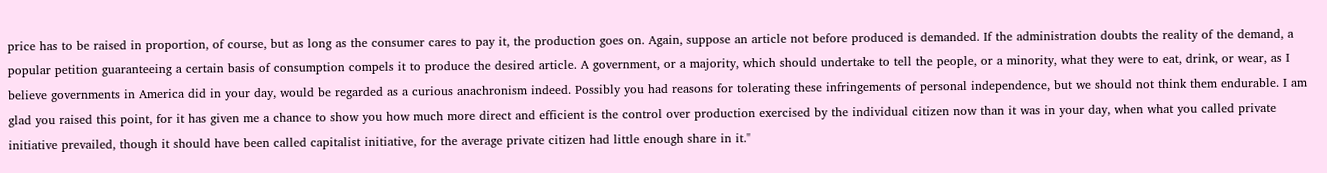price has to be raised in proportion, of course, but as long as the consumer cares to pay it, the production goes on. Again, suppose an article not before produced is demanded. If the administration doubts the reality of the demand, a popular petition guaranteeing a certain basis of consumption compels it to produce the desired article. A government, or a majority, which should undertake to tell the people, or a minority, what they were to eat, drink, or wear, as I believe governments in America did in your day, would be regarded as a curious anachronism indeed. Possibly you had reasons for tolerating these infringements of personal independence, but we should not think them endurable. I am glad you raised this point, for it has given me a chance to show you how much more direct and efficient is the control over production exercised by the individual citizen now than it was in your day, when what you called private initiative prevailed, though it should have been called capitalist initiative, for the average private citizen had little enough share in it."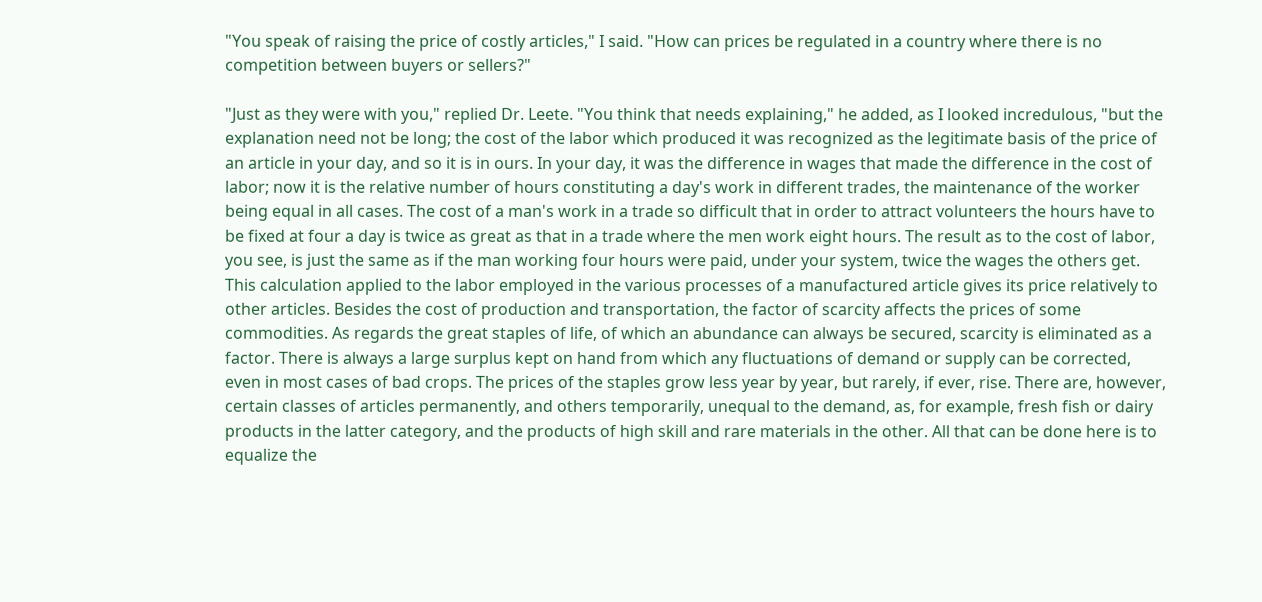"You speak of raising the price of costly articles," I said. "How can prices be regulated in a country where there is no competition between buyers or sellers?"

"Just as they were with you," replied Dr. Leete. "You think that needs explaining," he added, as I looked incredulous, "but the explanation need not be long; the cost of the labor which produced it was recognized as the legitimate basis of the price of an article in your day, and so it is in ours. In your day, it was the difference in wages that made the difference in the cost of labor; now it is the relative number of hours constituting a day's work in different trades, the maintenance of the worker being equal in all cases. The cost of a man's work in a trade so difficult that in order to attract volunteers the hours have to be fixed at four a day is twice as great as that in a trade where the men work eight hours. The result as to the cost of labor, you see, is just the same as if the man working four hours were paid, under your system, twice the wages the others get. This calculation applied to the labor employed in the various processes of a manufactured article gives its price relatively to other articles. Besides the cost of production and transportation, the factor of scarcity affects the prices of some commodities. As regards the great staples of life, of which an abundance can always be secured, scarcity is eliminated as a factor. There is always a large surplus kept on hand from which any fluctuations of demand or supply can be corrected, even in most cases of bad crops. The prices of the staples grow less year by year, but rarely, if ever, rise. There are, however, certain classes of articles permanently, and others temporarily, unequal to the demand, as, for example, fresh fish or dairy products in the latter category, and the products of high skill and rare materials in the other. All that can be done here is to equalize the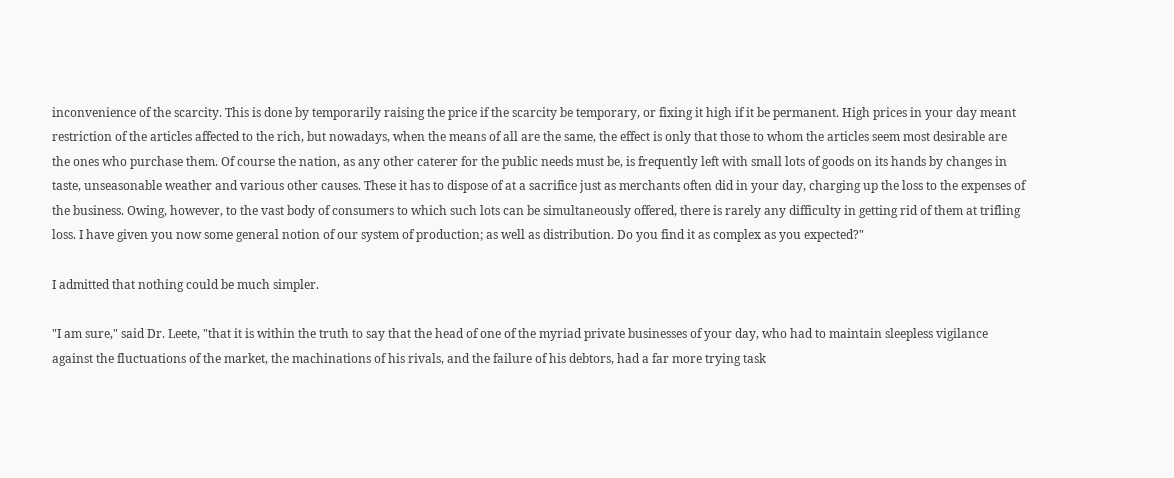inconvenience of the scarcity. This is done by temporarily raising the price if the scarcity be temporary, or fixing it high if it be permanent. High prices in your day meant restriction of the articles affected to the rich, but nowadays, when the means of all are the same, the effect is only that those to whom the articles seem most desirable are the ones who purchase them. Of course the nation, as any other caterer for the public needs must be, is frequently left with small lots of goods on its hands by changes in taste, unseasonable weather and various other causes. These it has to dispose of at a sacrifice just as merchants often did in your day, charging up the loss to the expenses of the business. Owing, however, to the vast body of consumers to which such lots can be simultaneously offered, there is rarely any difficulty in getting rid of them at trifling loss. I have given you now some general notion of our system of production; as well as distribution. Do you find it as complex as you expected?"

I admitted that nothing could be much simpler.

"I am sure," said Dr. Leete, "that it is within the truth to say that the head of one of the myriad private businesses of your day, who had to maintain sleepless vigilance against the fluctuations of the market, the machinations of his rivals, and the failure of his debtors, had a far more trying task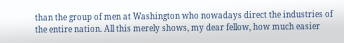than the group of men at Washington who nowadays direct the industries of the entire nation. All this merely shows, my dear fellow, how much easier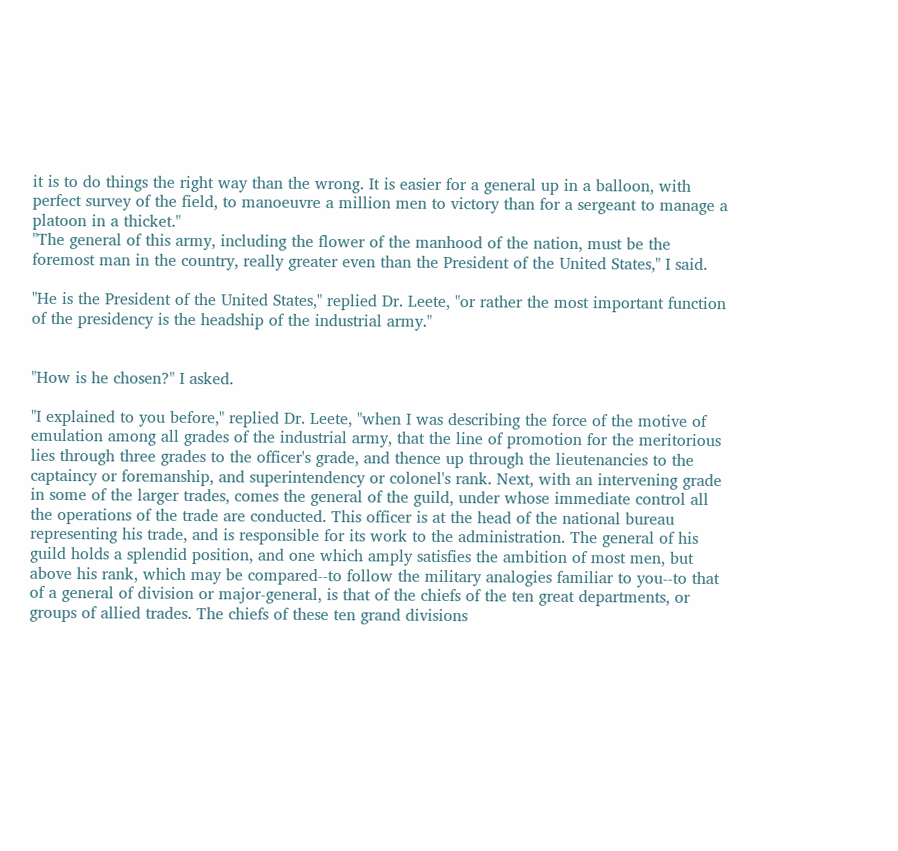it is to do things the right way than the wrong. It is easier for a general up in a balloon, with perfect survey of the field, to manoeuvre a million men to victory than for a sergeant to manage a platoon in a thicket."
"The general of this army, including the flower of the manhood of the nation, must be the foremost man in the country, really greater even than the President of the United States," I said.

"He is the President of the United States," replied Dr. Leete, "or rather the most important function of the presidency is the headship of the industrial army."


"How is he chosen?" I asked.

"I explained to you before," replied Dr. Leete, "when I was describing the force of the motive of emulation among all grades of the industrial army, that the line of promotion for the meritorious lies through three grades to the officer's grade, and thence up through the lieutenancies to the captaincy or foremanship, and superintendency or colonel's rank. Next, with an intervening grade in some of the larger trades, comes the general of the guild, under whose immediate control all the operations of the trade are conducted. This officer is at the head of the national bureau representing his trade, and is responsible for its work to the administration. The general of his guild holds a splendid position, and one which amply satisfies the ambition of most men, but above his rank, which may be compared--to follow the military analogies familiar to you--to that of a general of division or major-general, is that of the chiefs of the ten great departments, or groups of allied trades. The chiefs of these ten grand divisions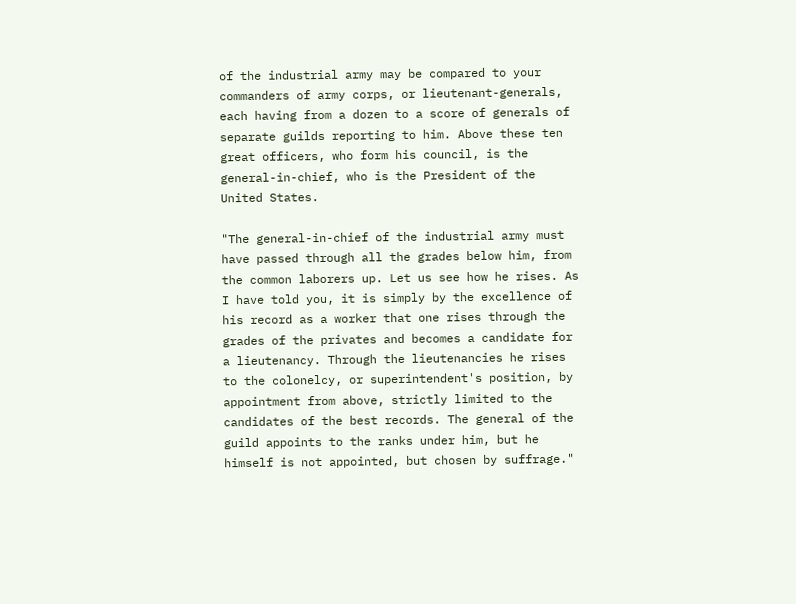of the industrial army may be compared to your commanders of army corps, or lieutenant-generals, each having from a dozen to a score of generals of separate guilds reporting to him. Above these ten great officers, who form his council, is the general-in-chief, who is the President of the United States.

"The general-in-chief of the industrial army must have passed through all the grades below him, from the common laborers up. Let us see how he rises. As I have told you, it is simply by the excellence of his record as a worker that one rises through the grades of the privates and becomes a candidate for a lieutenancy. Through the lieutenancies he rises to the colonelcy, or superintendent's position, by appointment from above, strictly limited to the candidates of the best records. The general of the guild appoints to the ranks under him, but he himself is not appointed, but chosen by suffrage."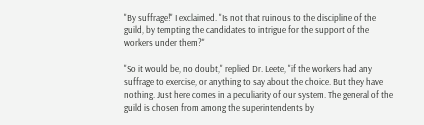"By suffrage!" I exclaimed. "Is not that ruinous to the discipline of the guild, by tempting the candidates to intrigue for the support of the workers under them?"

"So it would be, no doubt," replied Dr. Leete, "if the workers had any suffrage to exercise, or anything to say about the choice. But they have nothing. Just here comes in a peculiarity of our system. The general of the guild is chosen from among the superintendents by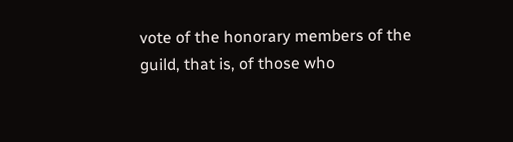vote of the honorary members of the guild, that is, of those who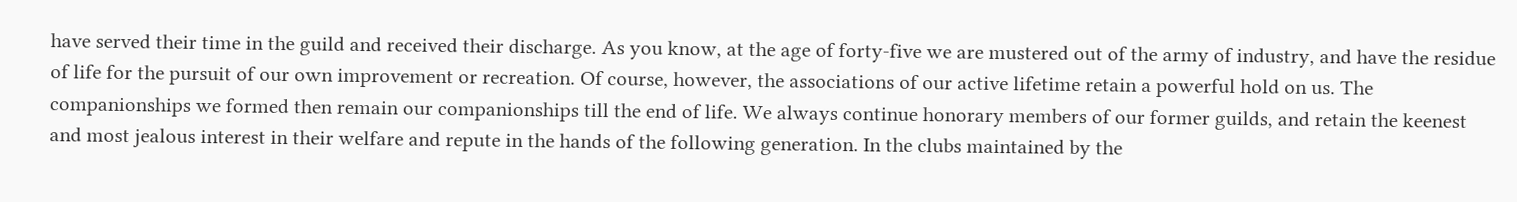have served their time in the guild and received their discharge. As you know, at the age of forty-five we are mustered out of the army of industry, and have the residue of life for the pursuit of our own improvement or recreation. Of course, however, the associations of our active lifetime retain a powerful hold on us. The companionships we formed then remain our companionships till the end of life. We always continue honorary members of our former guilds, and retain the keenest and most jealous interest in their welfare and repute in the hands of the following generation. In the clubs maintained by the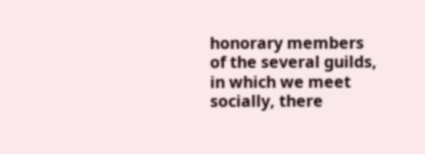honorary members of the several guilds, in which we meet socially, there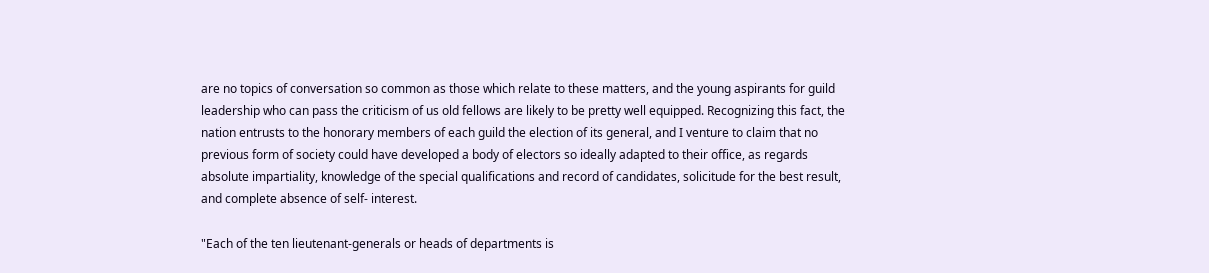are no topics of conversation so common as those which relate to these matters, and the young aspirants for guild leadership who can pass the criticism of us old fellows are likely to be pretty well equipped. Recognizing this fact, the nation entrusts to the honorary members of each guild the election of its general, and I venture to claim that no previous form of society could have developed a body of electors so ideally adapted to their office, as regards absolute impartiality, knowledge of the special qualifications and record of candidates, solicitude for the best result, and complete absence of self- interest.

"Each of the ten lieutenant-generals or heads of departments is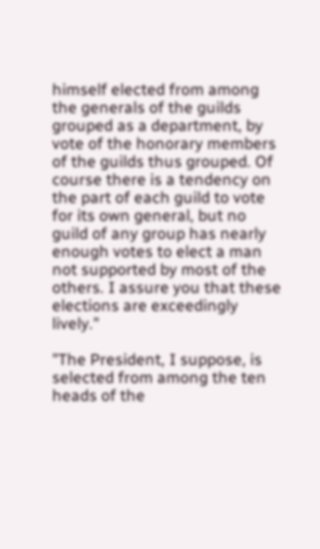himself elected from among the generals of the guilds grouped as a department, by vote of the honorary members of the guilds thus grouped. Of course there is a tendency on the part of each guild to vote for its own general, but no guild of any group has nearly enough votes to elect a man not supported by most of the others. I assure you that these elections are exceedingly lively."

"The President, I suppose, is selected from among the ten heads of the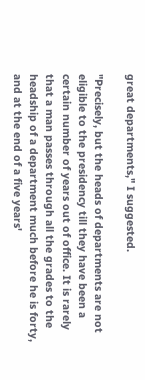great departments," I suggested.

"Precisely, but the heads of departments are not eligible to the presidency till they have been a certain number of years out of office. It is rarely that a man passes through all the grades to the headship of a department much before he is forty, and at the end of a five years'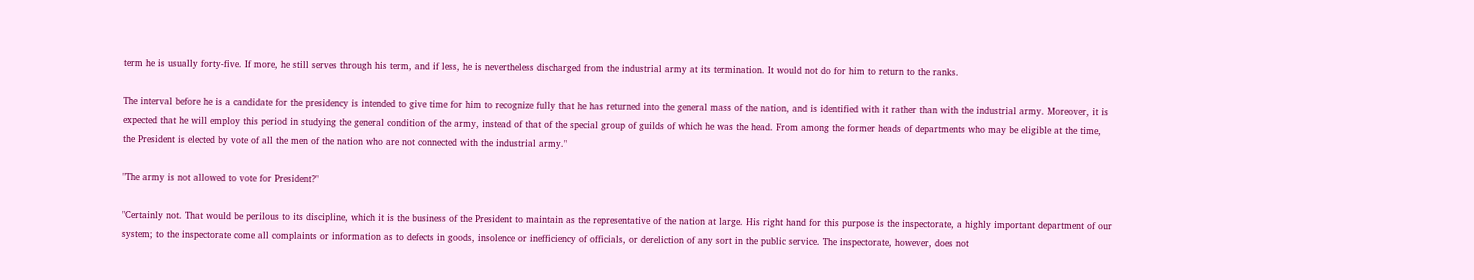term he is usually forty-five. If more, he still serves through his term, and if less, he is nevertheless discharged from the industrial army at its termination. It would not do for him to return to the ranks.

The interval before he is a candidate for the presidency is intended to give time for him to recognize fully that he has returned into the general mass of the nation, and is identified with it rather than with the industrial army. Moreover, it is expected that he will employ this period in studying the general condition of the army, instead of that of the special group of guilds of which he was the head. From among the former heads of departments who may be eligible at the time, the President is elected by vote of all the men of the nation who are not connected with the industrial army."

"The army is not allowed to vote for President?"

"Certainly not. That would be perilous to its discipline, which it is the business of the President to maintain as the representative of the nation at large. His right hand for this purpose is the inspectorate, a highly important department of our system; to the inspectorate come all complaints or information as to defects in goods, insolence or inefficiency of officials, or dereliction of any sort in the public service. The inspectorate, however, does not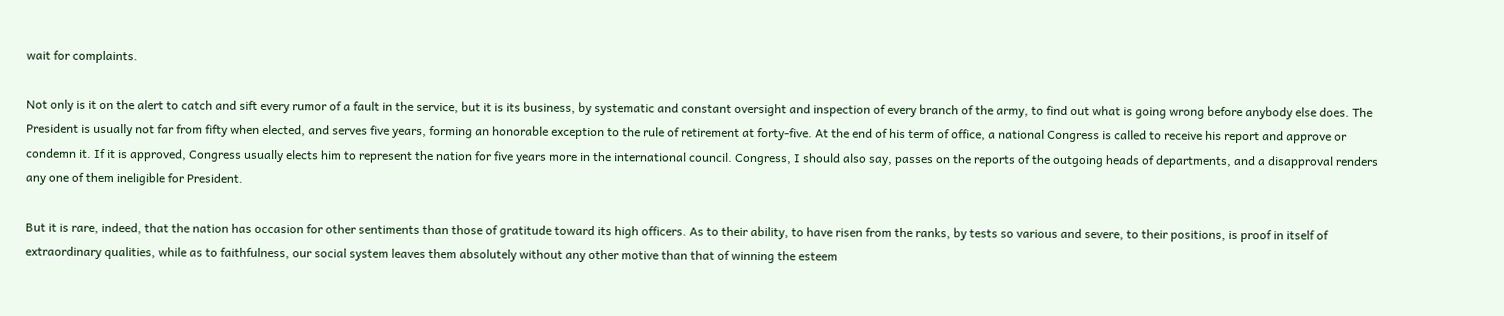wait for complaints.

Not only is it on the alert to catch and sift every rumor of a fault in the service, but it is its business, by systematic and constant oversight and inspection of every branch of the army, to find out what is going wrong before anybody else does. The President is usually not far from fifty when elected, and serves five years, forming an honorable exception to the rule of retirement at forty-five. At the end of his term of office, a national Congress is called to receive his report and approve or condemn it. If it is approved, Congress usually elects him to represent the nation for five years more in the international council. Congress, I should also say, passes on the reports of the outgoing heads of departments, and a disapproval renders any one of them ineligible for President.

But it is rare, indeed, that the nation has occasion for other sentiments than those of gratitude toward its high officers. As to their ability, to have risen from the ranks, by tests so various and severe, to their positions, is proof in itself of extraordinary qualities, while as to faithfulness, our social system leaves them absolutely without any other motive than that of winning the esteem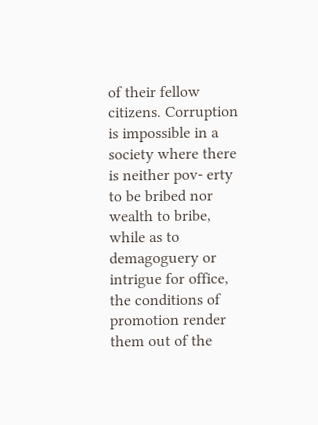of their fellow citizens. Corruption is impossible in a society where there is neither pov- erty to be bribed nor wealth to bribe, while as to demagoguery or intrigue for office, the conditions of promotion render them out of the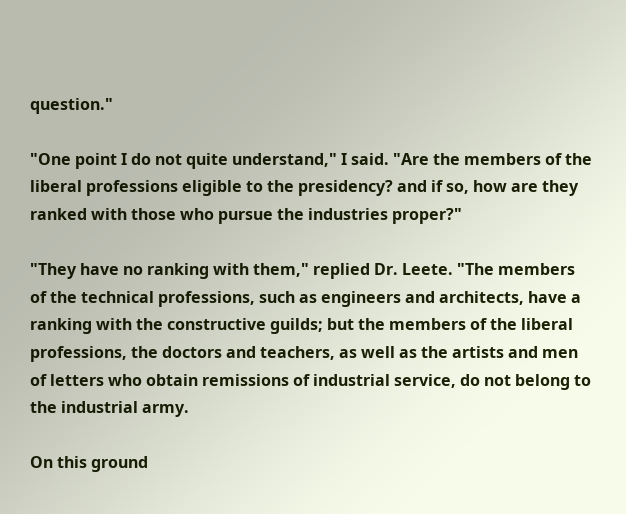question."

"One point I do not quite understand," I said. "Are the members of the liberal professions eligible to the presidency? and if so, how are they ranked with those who pursue the industries proper?"

"They have no ranking with them," replied Dr. Leete. "The members of the technical professions, such as engineers and architects, have a ranking with the constructive guilds; but the members of the liberal professions, the doctors and teachers, as well as the artists and men of letters who obtain remissions of industrial service, do not belong to the industrial army.

On this ground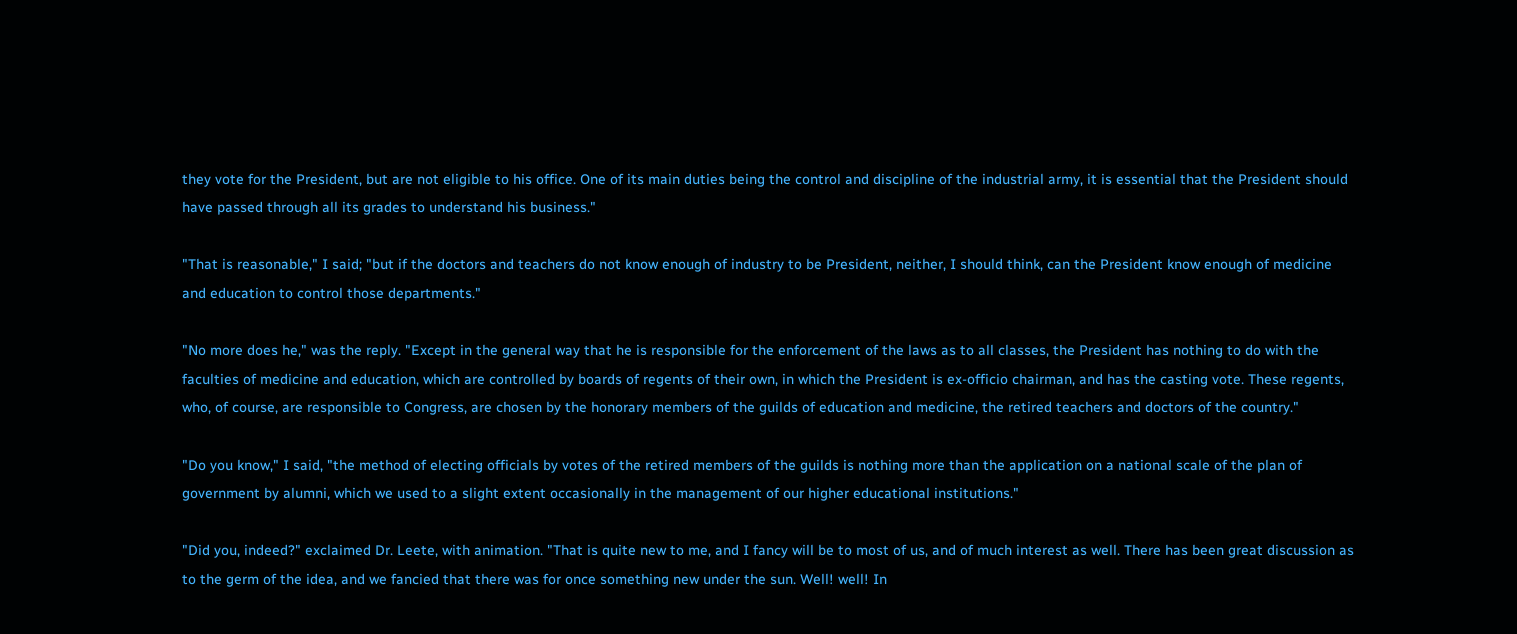they vote for the President, but are not eligible to his office. One of its main duties being the control and discipline of the industrial army, it is essential that the President should have passed through all its grades to understand his business."

"That is reasonable," I said; "but if the doctors and teachers do not know enough of industry to be President, neither, I should think, can the President know enough of medicine and education to control those departments."

"No more does he," was the reply. "Except in the general way that he is responsible for the enforcement of the laws as to all classes, the President has nothing to do with the faculties of medicine and education, which are controlled by boards of regents of their own, in which the President is ex-officio chairman, and has the casting vote. These regents, who, of course, are responsible to Congress, are chosen by the honorary members of the guilds of education and medicine, the retired teachers and doctors of the country."

"Do you know," I said, "the method of electing officials by votes of the retired members of the guilds is nothing more than the application on a national scale of the plan of government by alumni, which we used to a slight extent occasionally in the management of our higher educational institutions."

"Did you, indeed?" exclaimed Dr. Leete, with animation. "That is quite new to me, and I fancy will be to most of us, and of much interest as well. There has been great discussion as to the germ of the idea, and we fancied that there was for once something new under the sun. Well! well! In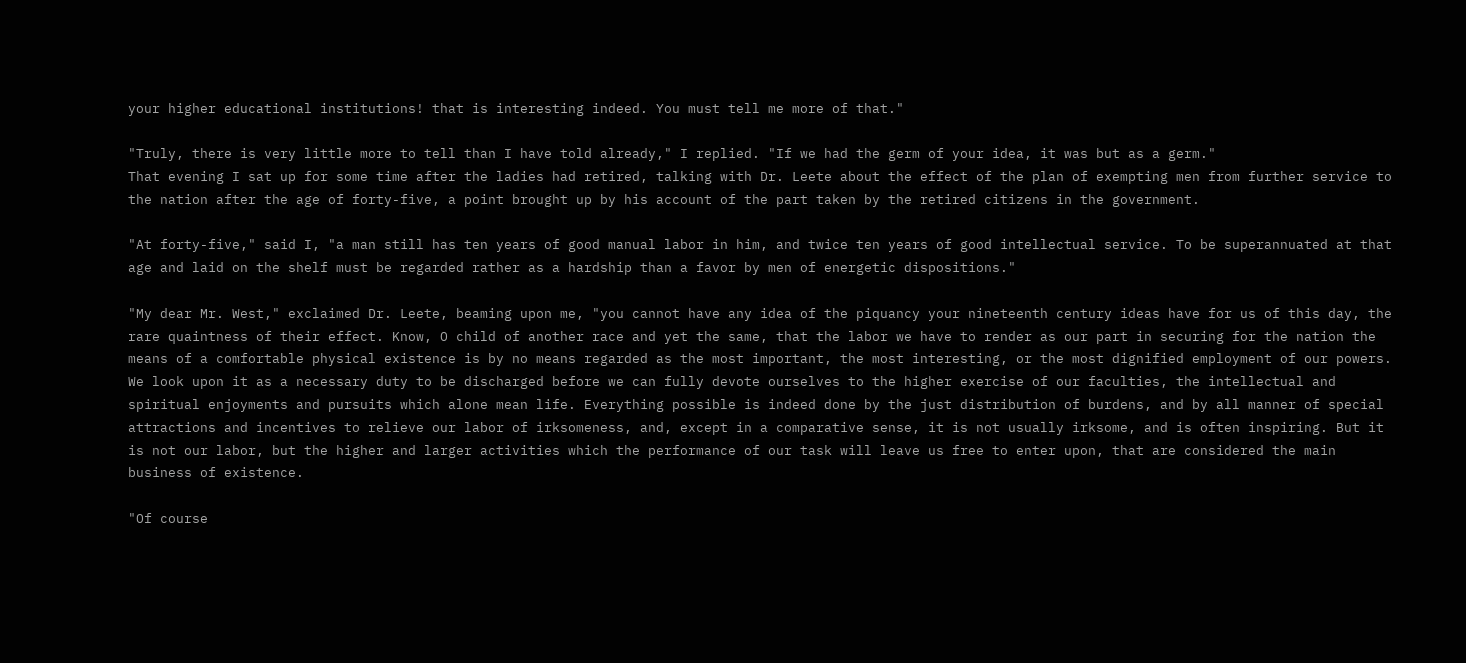your higher educational institutions! that is interesting indeed. You must tell me more of that."

"Truly, there is very little more to tell than I have told already," I replied. "If we had the germ of your idea, it was but as a germ."
That evening I sat up for some time after the ladies had retired, talking with Dr. Leete about the effect of the plan of exempting men from further service to the nation after the age of forty-five, a point brought up by his account of the part taken by the retired citizens in the government.

"At forty-five," said I, "a man still has ten years of good manual labor in him, and twice ten years of good intellectual service. To be superannuated at that age and laid on the shelf must be regarded rather as a hardship than a favor by men of energetic dispositions."

"My dear Mr. West," exclaimed Dr. Leete, beaming upon me, "you cannot have any idea of the piquancy your nineteenth century ideas have for us of this day, the rare quaintness of their effect. Know, O child of another race and yet the same, that the labor we have to render as our part in securing for the nation the means of a comfortable physical existence is by no means regarded as the most important, the most interesting, or the most dignified employment of our powers. We look upon it as a necessary duty to be discharged before we can fully devote ourselves to the higher exercise of our faculties, the intellectual and spiritual enjoyments and pursuits which alone mean life. Everything possible is indeed done by the just distribution of burdens, and by all manner of special attractions and incentives to relieve our labor of irksomeness, and, except in a comparative sense, it is not usually irksome, and is often inspiring. But it is not our labor, but the higher and larger activities which the performance of our task will leave us free to enter upon, that are considered the main business of existence.

"Of course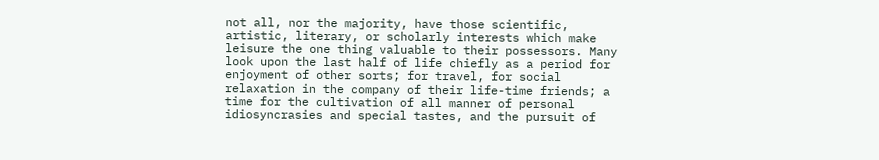not all, nor the majority, have those scientific, artistic, literary, or scholarly interests which make leisure the one thing valuable to their possessors. Many look upon the last half of life chiefly as a period for enjoyment of other sorts; for travel, for social relaxation in the company of their life-time friends; a time for the cultivation of all manner of personal idiosyncrasies and special tastes, and the pursuit of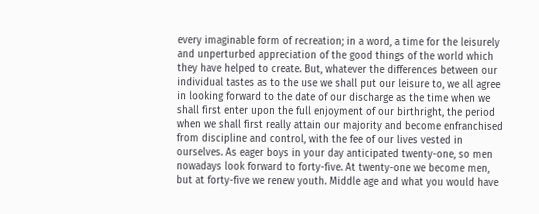every imaginable form of recreation; in a word, a time for the leisurely and unperturbed appreciation of the good things of the world which they have helped to create. But, whatever the differences between our individual tastes as to the use we shall put our leisure to, we all agree in looking forward to the date of our discharge as the time when we shall first enter upon the full enjoyment of our birthright, the period when we shall first really attain our majority and become enfranchised from discipline and control, with the fee of our lives vested in ourselves. As eager boys in your day anticipated twenty-one, so men nowadays look forward to forty-five. At twenty-one we become men, but at forty-five we renew youth. Middle age and what you would have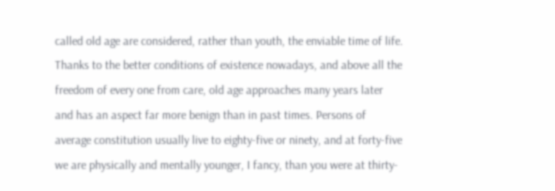called old age are considered, rather than youth, the enviable time of life. Thanks to the better conditions of existence nowadays, and above all the freedom of every one from care, old age approaches many years later and has an aspect far more benign than in past times. Persons of average constitution usually live to eighty-five or ninety, and at forty-five we are physically and mentally younger, I fancy, than you were at thirty-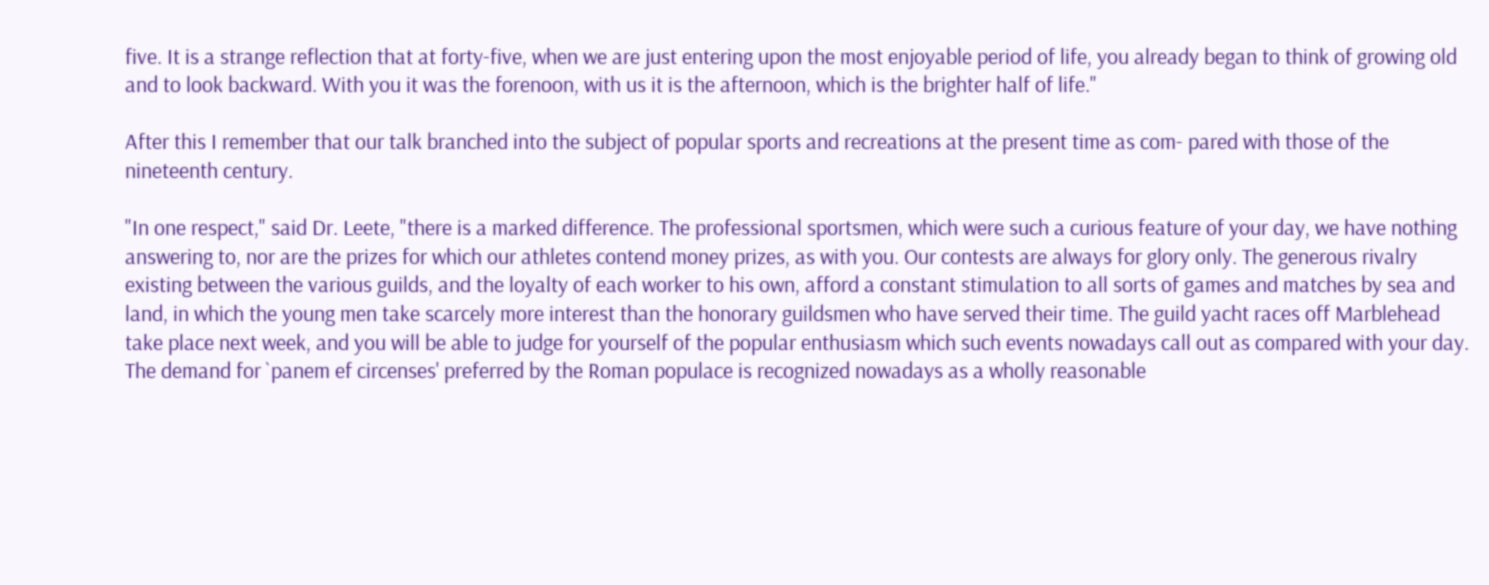five. It is a strange reflection that at forty-five, when we are just entering upon the most enjoyable period of life, you already began to think of growing old and to look backward. With you it was the forenoon, with us it is the afternoon, which is the brighter half of life."

After this I remember that our talk branched into the subject of popular sports and recreations at the present time as com- pared with those of the nineteenth century.

"In one respect," said Dr. Leete, "there is a marked difference. The professional sportsmen, which were such a curious feature of your day, we have nothing answering to, nor are the prizes for which our athletes contend money prizes, as with you. Our contests are always for glory only. The generous rivalry existing between the various guilds, and the loyalty of each worker to his own, afford a constant stimulation to all sorts of games and matches by sea and land, in which the young men take scarcely more interest than the honorary guildsmen who have served their time. The guild yacht races off Marblehead take place next week, and you will be able to judge for yourself of the popular enthusiasm which such events nowadays call out as compared with your day. The demand for `panem ef circenses' preferred by the Roman populace is recognized nowadays as a wholly reasonable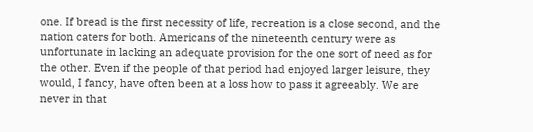one. If bread is the first necessity of life, recreation is a close second, and the nation caters for both. Americans of the nineteenth century were as unfortunate in lacking an adequate provision for the one sort of need as for the other. Even if the people of that period had enjoyed larger leisure, they would, I fancy, have often been at a loss how to pass it agreeably. We are never in that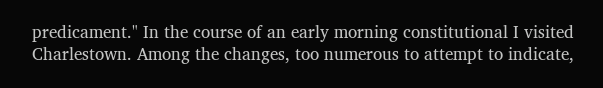predicament." In the course of an early morning constitutional I visited Charlestown. Among the changes, too numerous to attempt to indicate,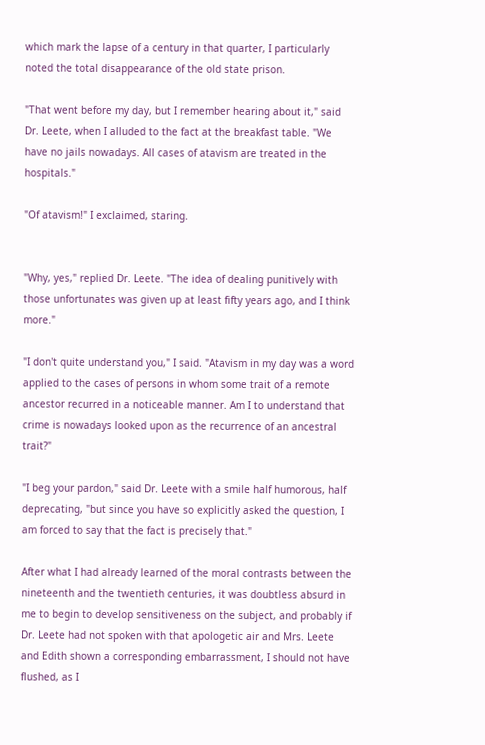which mark the lapse of a century in that quarter, I particularly noted the total disappearance of the old state prison.

"That went before my day, but I remember hearing about it," said Dr. Leete, when I alluded to the fact at the breakfast table. "We have no jails nowadays. All cases of atavism are treated in the hospitals."

"Of atavism!" I exclaimed, staring.


"Why, yes," replied Dr. Leete. "The idea of dealing punitively with those unfortunates was given up at least fifty years ago, and I think more."

"I don't quite understand you," I said. "Atavism in my day was a word applied to the cases of persons in whom some trait of a remote ancestor recurred in a noticeable manner. Am I to understand that crime is nowadays looked upon as the recurrence of an ancestral trait?"

"I beg your pardon," said Dr. Leete with a smile half humorous, half deprecating, "but since you have so explicitly asked the question, I am forced to say that the fact is precisely that."

After what I had already learned of the moral contrasts between the nineteenth and the twentieth centuries, it was doubtless absurd in me to begin to develop sensitiveness on the subject, and probably if Dr. Leete had not spoken with that apologetic air and Mrs. Leete and Edith shown a corresponding embarrassment, I should not have flushed, as I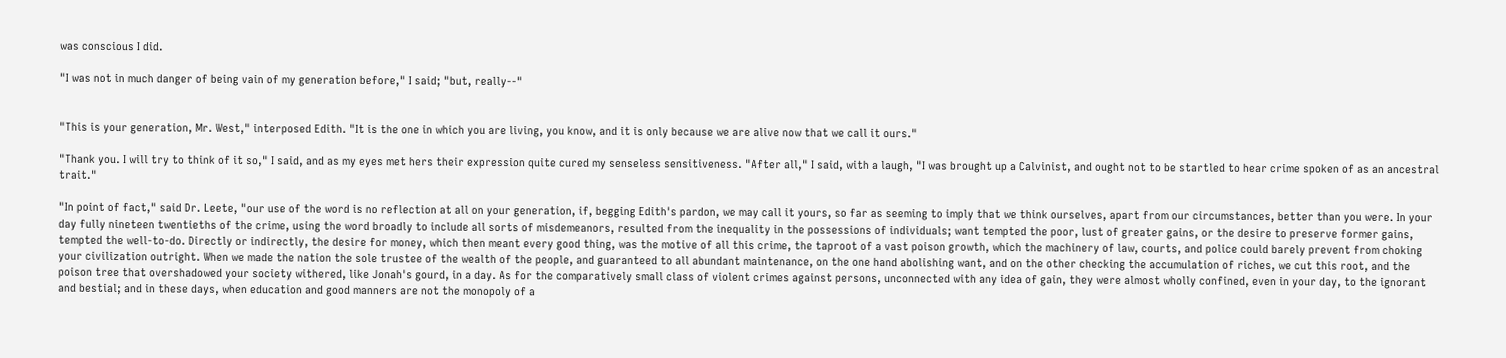was conscious I did.

"I was not in much danger of being vain of my generation before," I said; "but, really--"


"This is your generation, Mr. West," interposed Edith. "It is the one in which you are living, you know, and it is only because we are alive now that we call it ours."

"Thank you. I will try to think of it so," I said, and as my eyes met hers their expression quite cured my senseless sensitiveness. "After all," I said, with a laugh, "I was brought up a Calvinist, and ought not to be startled to hear crime spoken of as an ancestral trait."

"In point of fact," said Dr. Leete, "our use of the word is no reflection at all on your generation, if, begging Edith's pardon, we may call it yours, so far as seeming to imply that we think ourselves, apart from our circumstances, better than you were. In your day fully nineteen twentieths of the crime, using the word broadly to include all sorts of misdemeanors, resulted from the inequality in the possessions of individuals; want tempted the poor, lust of greater gains, or the desire to preserve former gains, tempted the well-to-do. Directly or indirectly, the desire for money, which then meant every good thing, was the motive of all this crime, the taproot of a vast poison growth, which the machinery of law, courts, and police could barely prevent from choking your civilization outright. When we made the nation the sole trustee of the wealth of the people, and guaranteed to all abundant maintenance, on the one hand abolishing want, and on the other checking the accumulation of riches, we cut this root, and the poison tree that overshadowed your society withered, like Jonah's gourd, in a day. As for the comparatively small class of violent crimes against persons, unconnected with any idea of gain, they were almost wholly confined, even in your day, to the ignorant and bestial; and in these days, when education and good manners are not the monopoly of a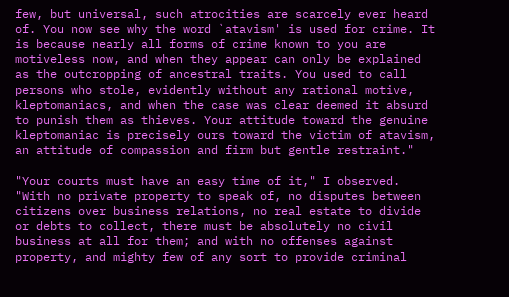few, but universal, such atrocities are scarcely ever heard of. You now see why the word `atavism' is used for crime. It is because nearly all forms of crime known to you are motiveless now, and when they appear can only be explained as the outcropping of ancestral traits. You used to call persons who stole, evidently without any rational motive, kleptomaniacs, and when the case was clear deemed it absurd to punish them as thieves. Your attitude toward the genuine kleptomaniac is precisely ours toward the victim of atavism, an attitude of compassion and firm but gentle restraint."

"Your courts must have an easy time of it," I observed. "With no private property to speak of, no disputes between citizens over business relations, no real estate to divide or debts to collect, there must be absolutely no civil business at all for them; and with no offenses against property, and mighty few of any sort to provide criminal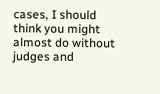cases, I should think you might almost do without judges and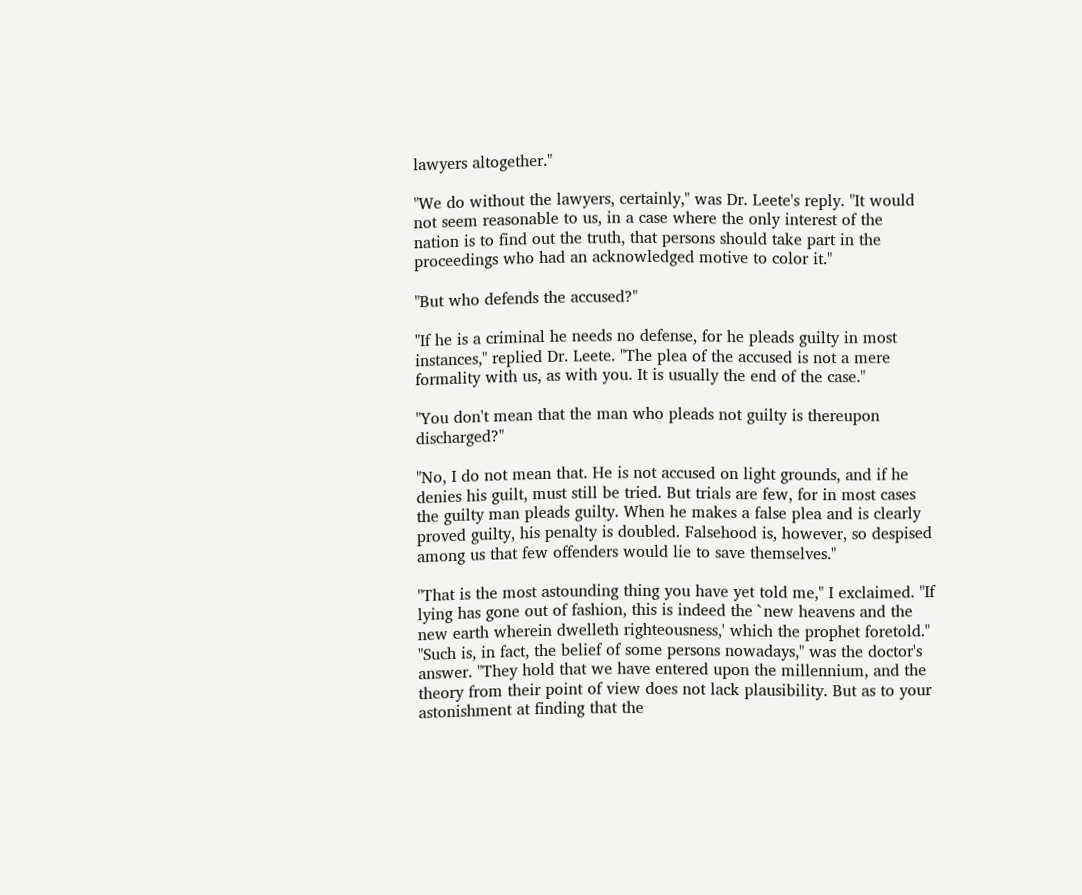lawyers altogether."

"We do without the lawyers, certainly," was Dr. Leete's reply. "It would not seem reasonable to us, in a case where the only interest of the nation is to find out the truth, that persons should take part in the proceedings who had an acknowledged motive to color it."

"But who defends the accused?"

"If he is a criminal he needs no defense, for he pleads guilty in most instances," replied Dr. Leete. "The plea of the accused is not a mere formality with us, as with you. It is usually the end of the case."

"You don't mean that the man who pleads not guilty is thereupon discharged?"

"No, I do not mean that. He is not accused on light grounds, and if he denies his guilt, must still be tried. But trials are few, for in most cases the guilty man pleads guilty. When he makes a false plea and is clearly proved guilty, his penalty is doubled. Falsehood is, however, so despised among us that few offenders would lie to save themselves."

"That is the most astounding thing you have yet told me," I exclaimed. "If lying has gone out of fashion, this is indeed the `new heavens and the new earth wherein dwelleth righteousness,' which the prophet foretold."
"Such is, in fact, the belief of some persons nowadays," was the doctor's answer. "They hold that we have entered upon the millennium, and the theory from their point of view does not lack plausibility. But as to your astonishment at finding that the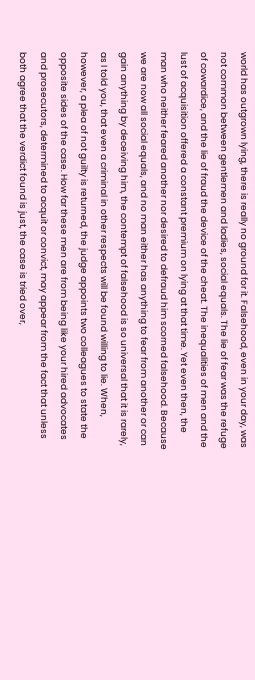world has outgrown lying, there is really no ground for it. Falsehood, even in your day, was not common between gentlemen and ladies, social equals. The lie of fear was the refuge of cowardice, and the lie of fraud the device of the cheat. The inequalities of men and the lust of acquisition offered a constant premium on lying at that time. Yet even then, the man who neither feared another nor desired to defraud him scorned falsehood. Because we are now all social equals, and no man either has anything to fear from another or can gain anything by deceiving him, the contempt of falsehood is so universal that it is rarely, as I told you, that even a criminal in other respects will be found willing to lie. When, however, a plea of not guilty is returned, the judge appoints two colleagues to state the opposite sides of the case. How far these men are from being like your hired advocates and prosecutors, determined to acquit or convict, may appear from the fact that unless both agree that the verdict found is just, the case is tried over,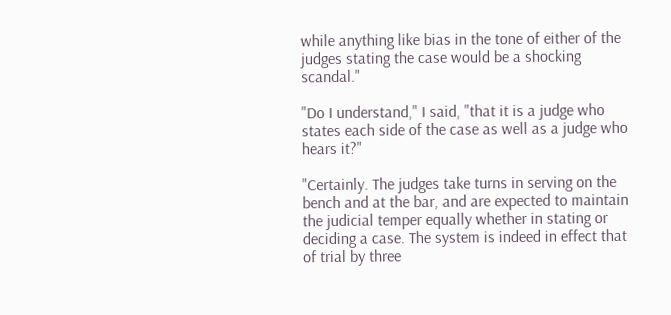while anything like bias in the tone of either of the judges stating the case would be a shocking scandal."

"Do I understand," I said, "that it is a judge who states each side of the case as well as a judge who hears it?"

"Certainly. The judges take turns in serving on the bench and at the bar, and are expected to maintain the judicial temper equally whether in stating or deciding a case. The system is indeed in effect that of trial by three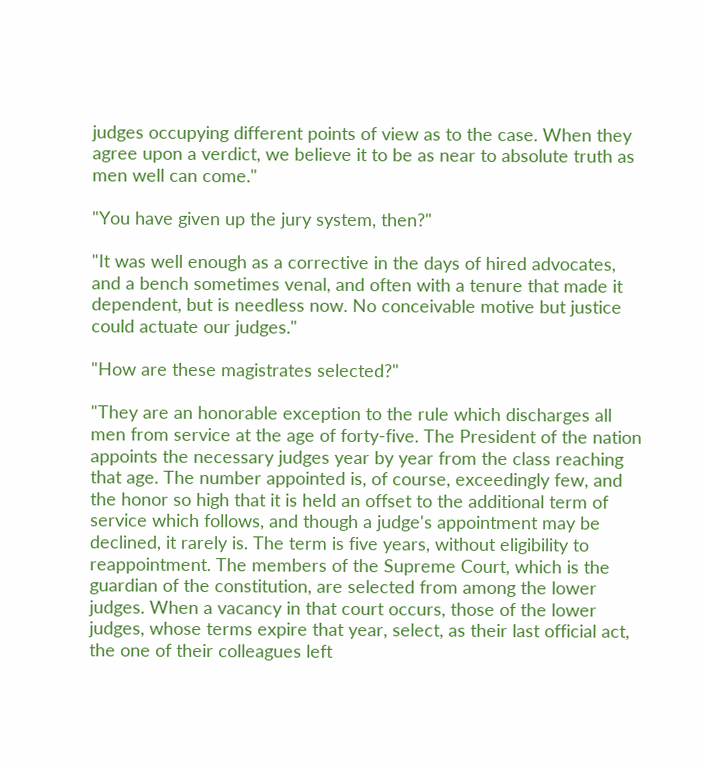judges occupying different points of view as to the case. When they agree upon a verdict, we believe it to be as near to absolute truth as men well can come."

"You have given up the jury system, then?"

"It was well enough as a corrective in the days of hired advocates, and a bench sometimes venal, and often with a tenure that made it dependent, but is needless now. No conceivable motive but justice could actuate our judges."

"How are these magistrates selected?"

"They are an honorable exception to the rule which discharges all men from service at the age of forty-five. The President of the nation appoints the necessary judges year by year from the class reaching that age. The number appointed is, of course, exceedingly few, and the honor so high that it is held an offset to the additional term of service which follows, and though a judge's appointment may be declined, it rarely is. The term is five years, without eligibility to reappointment. The members of the Supreme Court, which is the guardian of the constitution, are selected from among the lower judges. When a vacancy in that court occurs, those of the lower judges, whose terms expire that year, select, as their last official act, the one of their colleagues left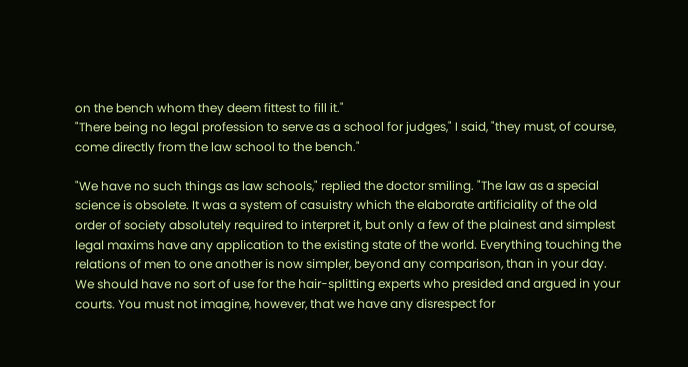on the bench whom they deem fittest to fill it."
"There being no legal profession to serve as a school for judges," I said, "they must, of course, come directly from the law school to the bench."

"We have no such things as law schools," replied the doctor smiling. "The law as a special science is obsolete. It was a system of casuistry which the elaborate artificiality of the old order of society absolutely required to interpret it, but only a few of the plainest and simplest legal maxims have any application to the existing state of the world. Everything touching the relations of men to one another is now simpler, beyond any comparison, than in your day. We should have no sort of use for the hair-splitting experts who presided and argued in your courts. You must not imagine, however, that we have any disrespect for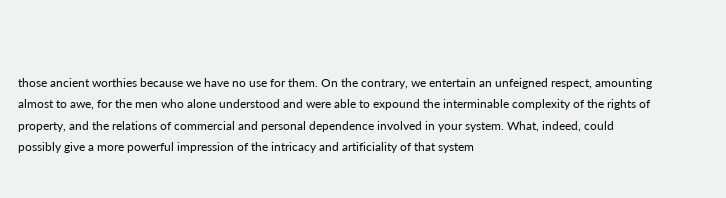those ancient worthies because we have no use for them. On the contrary, we entertain an unfeigned respect, amounting almost to awe, for the men who alone understood and were able to expound the interminable complexity of the rights of property, and the relations of commercial and personal dependence involved in your system. What, indeed, could possibly give a more powerful impression of the intricacy and artificiality of that system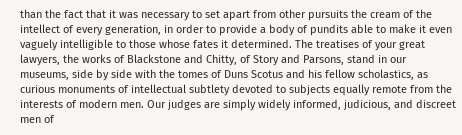than the fact that it was necessary to set apart from other pursuits the cream of the intellect of every generation, in order to provide a body of pundits able to make it even vaguely intelligible to those whose fates it determined. The treatises of your great lawyers, the works of Blackstone and Chitty, of Story and Parsons, stand in our museums, side by side with the tomes of Duns Scotus and his fellow scholastics, as curious monuments of intellectual subtlety devoted to subjects equally remote from the interests of modern men. Our judges are simply widely informed, judicious, and discreet men of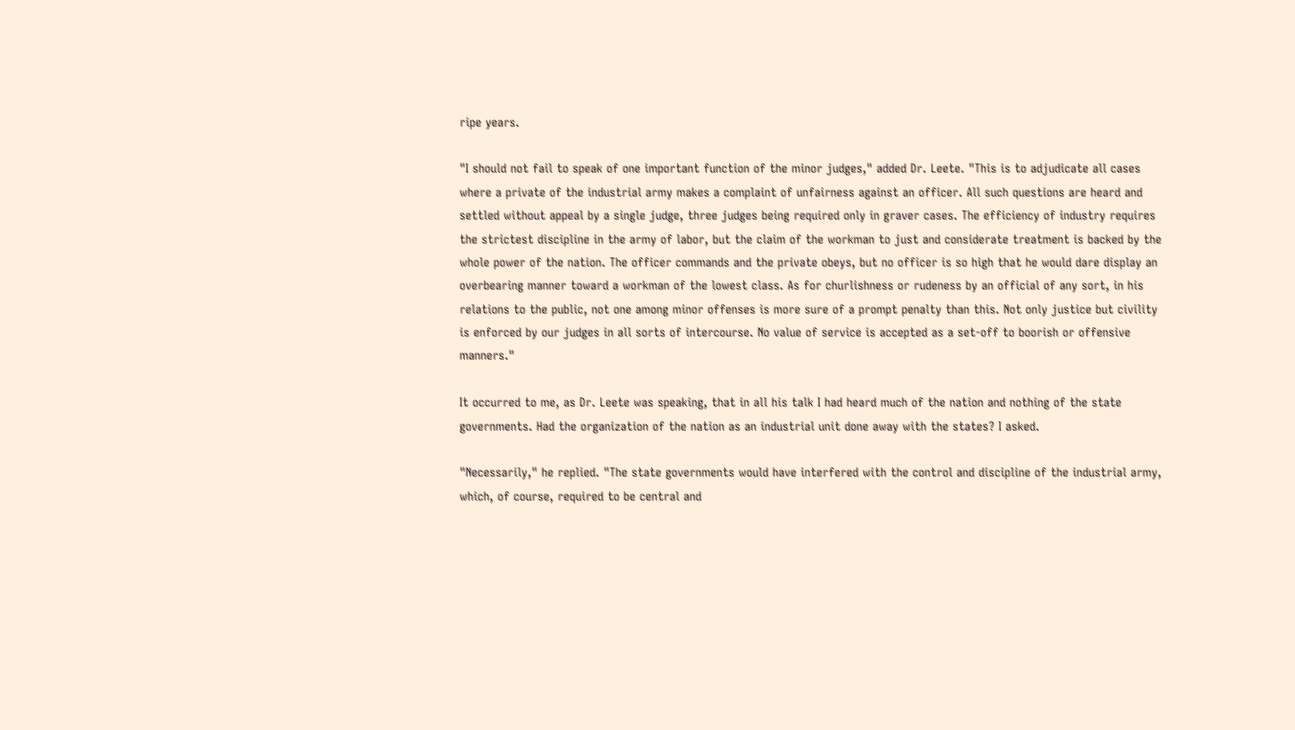ripe years.

"I should not fail to speak of one important function of the minor judges," added Dr. Leete. "This is to adjudicate all cases where a private of the industrial army makes a complaint of unfairness against an officer. All such questions are heard and settled without appeal by a single judge, three judges being required only in graver cases. The efficiency of industry requires the strictest discipline in the army of labor, but the claim of the workman to just and considerate treatment is backed by the whole power of the nation. The officer commands and the private obeys, but no officer is so high that he would dare display an overbearing manner toward a workman of the lowest class. As for churlishness or rudeness by an official of any sort, in his relations to the public, not one among minor offenses is more sure of a prompt penalty than this. Not only justice but civility is enforced by our judges in all sorts of intercourse. No value of service is accepted as a set-off to boorish or offensive manners."

It occurred to me, as Dr. Leete was speaking, that in all his talk I had heard much of the nation and nothing of the state governments. Had the organization of the nation as an industrial unit done away with the states? I asked.

"Necessarily," he replied. "The state governments would have interfered with the control and discipline of the industrial army, which, of course, required to be central and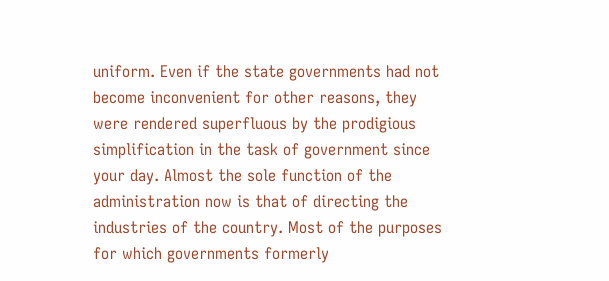uniform. Even if the state governments had not become inconvenient for other reasons, they were rendered superfluous by the prodigious simplification in the task of government since your day. Almost the sole function of the administration now is that of directing the industries of the country. Most of the purposes for which governments formerly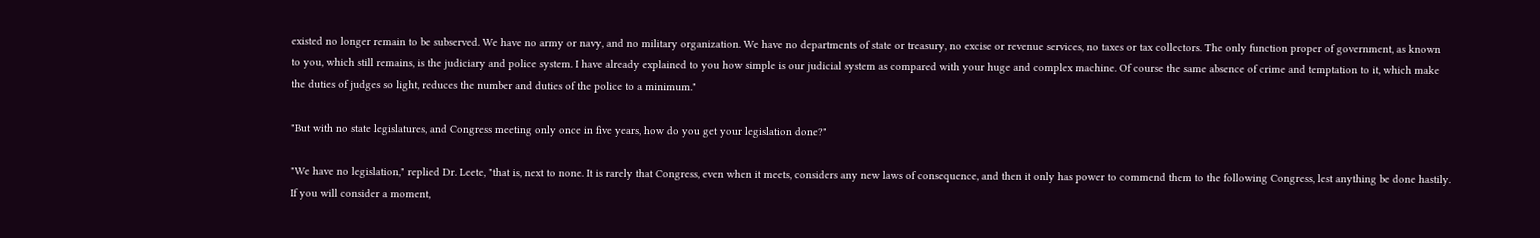existed no longer remain to be subserved. We have no army or navy, and no military organization. We have no departments of state or treasury, no excise or revenue services, no taxes or tax collectors. The only function proper of government, as known to you, which still remains, is the judiciary and police system. I have already explained to you how simple is our judicial system as compared with your huge and complex machine. Of course the same absence of crime and temptation to it, which make the duties of judges so light, reduces the number and duties of the police to a minimum."

"But with no state legislatures, and Congress meeting only once in five years, how do you get your legislation done?"

"We have no legislation," replied Dr. Leete, "that is, next to none. It is rarely that Congress, even when it meets, considers any new laws of consequence, and then it only has power to commend them to the following Congress, lest anything be done hastily. If you will consider a moment,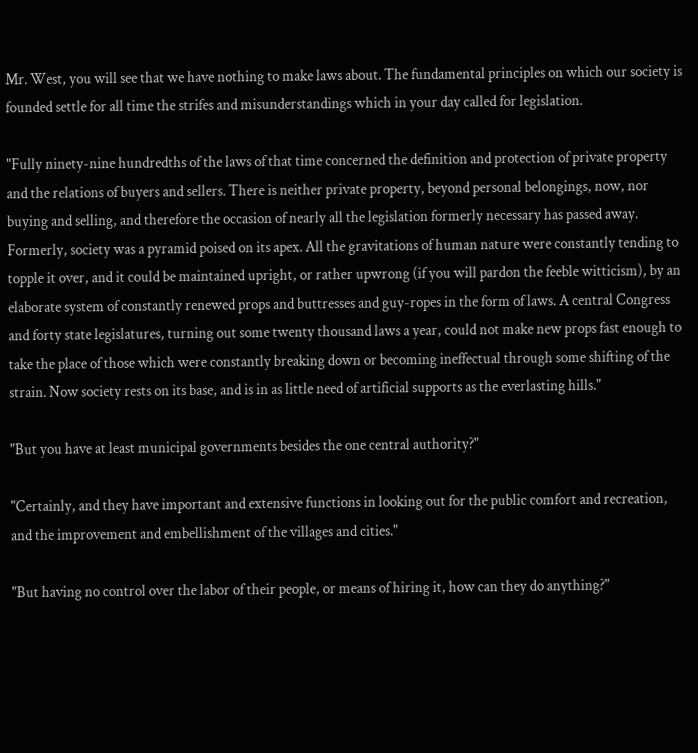Mr. West, you will see that we have nothing to make laws about. The fundamental principles on which our society is founded settle for all time the strifes and misunderstandings which in your day called for legislation.

"Fully ninety-nine hundredths of the laws of that time concerned the definition and protection of private property and the relations of buyers and sellers. There is neither private property, beyond personal belongings, now, nor buying and selling, and therefore the occasion of nearly all the legislation formerly necessary has passed away. Formerly, society was a pyramid poised on its apex. All the gravitations of human nature were constantly tending to topple it over, and it could be maintained upright, or rather upwrong (if you will pardon the feeble witticism), by an elaborate system of constantly renewed props and buttresses and guy-ropes in the form of laws. A central Congress and forty state legislatures, turning out some twenty thousand laws a year, could not make new props fast enough to take the place of those which were constantly breaking down or becoming ineffectual through some shifting of the strain. Now society rests on its base, and is in as little need of artificial supports as the everlasting hills."

"But you have at least municipal governments besides the one central authority?"

"Certainly, and they have important and extensive functions in looking out for the public comfort and recreation, and the improvement and embellishment of the villages and cities."

"But having no control over the labor of their people, or means of hiring it, how can they do anything?"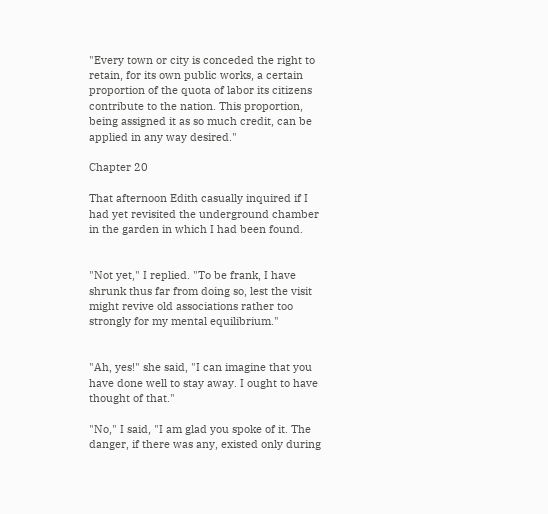"Every town or city is conceded the right to retain, for its own public works, a certain proportion of the quota of labor its citizens contribute to the nation. This proportion, being assigned it as so much credit, can be applied in any way desired."

Chapter 20

That afternoon Edith casually inquired if I had yet revisited the underground chamber in the garden in which I had been found.


"Not yet," I replied. "To be frank, I have shrunk thus far from doing so, lest the visit might revive old associations rather too strongly for my mental equilibrium."


"Ah, yes!" she said, "I can imagine that you have done well to stay away. I ought to have thought of that."

"No," I said, "I am glad you spoke of it. The danger, if there was any, existed only during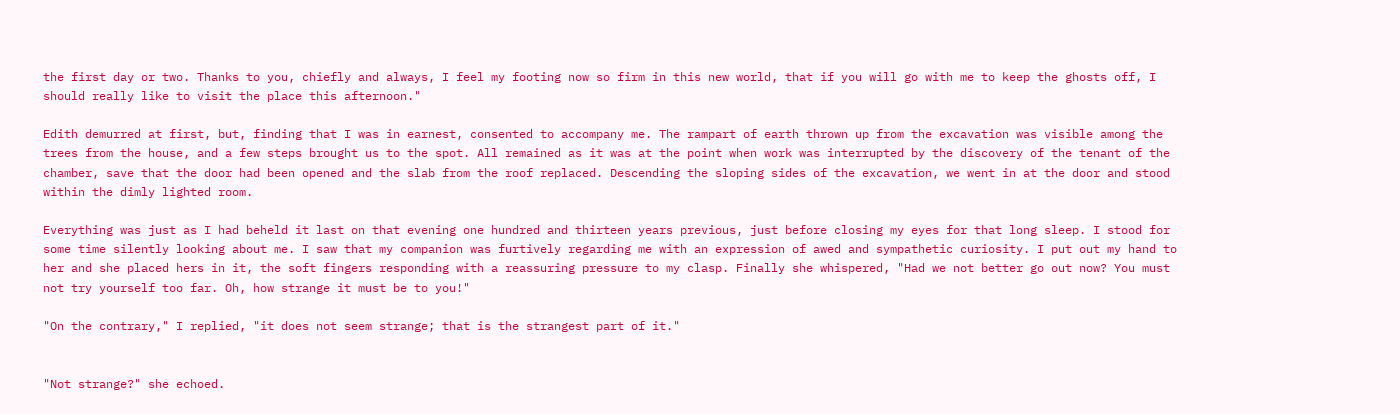the first day or two. Thanks to you, chiefly and always, I feel my footing now so firm in this new world, that if you will go with me to keep the ghosts off, I should really like to visit the place this afternoon."

Edith demurred at first, but, finding that I was in earnest, consented to accompany me. The rampart of earth thrown up from the excavation was visible among the trees from the house, and a few steps brought us to the spot. All remained as it was at the point when work was interrupted by the discovery of the tenant of the chamber, save that the door had been opened and the slab from the roof replaced. Descending the sloping sides of the excavation, we went in at the door and stood within the dimly lighted room.

Everything was just as I had beheld it last on that evening one hundred and thirteen years previous, just before closing my eyes for that long sleep. I stood for some time silently looking about me. I saw that my companion was furtively regarding me with an expression of awed and sympathetic curiosity. I put out my hand to her and she placed hers in it, the soft fingers responding with a reassuring pressure to my clasp. Finally she whispered, "Had we not better go out now? You must not try yourself too far. Oh, how strange it must be to you!"

"On the contrary," I replied, "it does not seem strange; that is the strangest part of it."


"Not strange?" she echoed.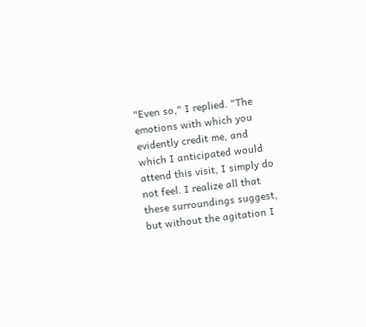"Even so," I replied. "The emotions with which you evidently credit me, and which I anticipated would attend this visit, I simply do not feel. I realize all that these surroundings suggest, but without the agitation I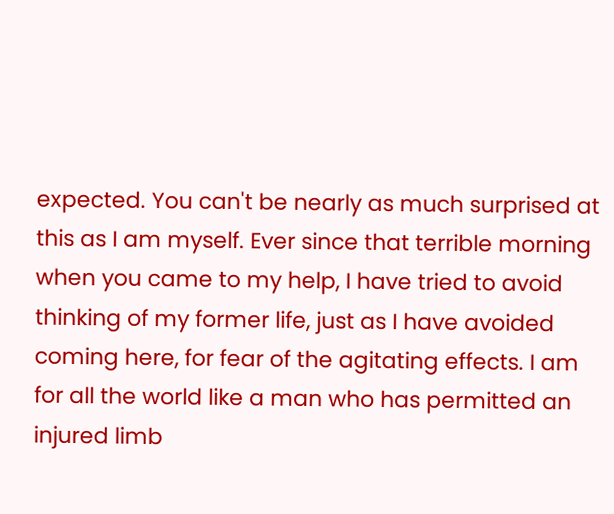expected. You can't be nearly as much surprised at this as I am myself. Ever since that terrible morning when you came to my help, I have tried to avoid thinking of my former life, just as I have avoided coming here, for fear of the agitating effects. I am for all the world like a man who has permitted an injured limb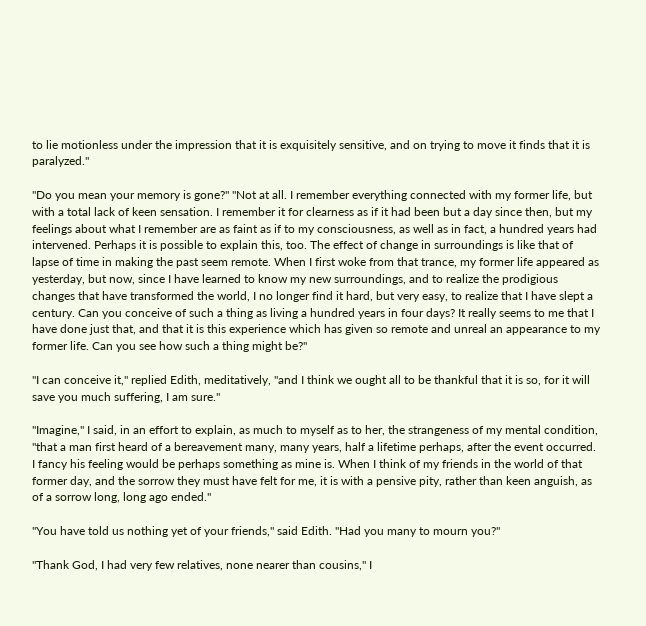to lie motionless under the impression that it is exquisitely sensitive, and on trying to move it finds that it is paralyzed."

"Do you mean your memory is gone?" "Not at all. I remember everything connected with my former life, but with a total lack of keen sensation. I remember it for clearness as if it had been but a day since then, but my feelings about what I remember are as faint as if to my consciousness, as well as in fact, a hundred years had intervened. Perhaps it is possible to explain this, too. The effect of change in surroundings is like that of lapse of time in making the past seem remote. When I first woke from that trance, my former life appeared as yesterday, but now, since I have learned to know my new surroundings, and to realize the prodigious changes that have transformed the world, I no longer find it hard, but very easy, to realize that I have slept a century. Can you conceive of such a thing as living a hundred years in four days? It really seems to me that I have done just that, and that it is this experience which has given so remote and unreal an appearance to my former life. Can you see how such a thing might be?"

"I can conceive it," replied Edith, meditatively, "and I think we ought all to be thankful that it is so, for it will save you much suffering, I am sure."

"Imagine," I said, in an effort to explain, as much to myself as to her, the strangeness of my mental condition, "that a man first heard of a bereavement many, many years, half a lifetime perhaps, after the event occurred. I fancy his feeling would be perhaps something as mine is. When I think of my friends in the world of that former day, and the sorrow they must have felt for me, it is with a pensive pity, rather than keen anguish, as of a sorrow long, long ago ended."

"You have told us nothing yet of your friends," said Edith. "Had you many to mourn you?"

"Thank God, I had very few relatives, none nearer than cousins," I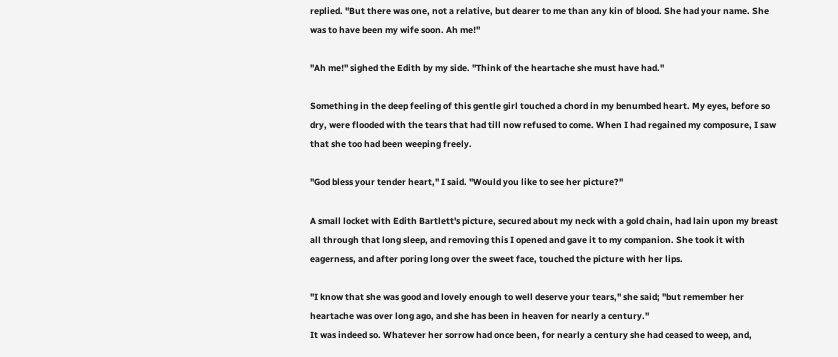replied. "But there was one, not a relative, but dearer to me than any kin of blood. She had your name. She was to have been my wife soon. Ah me!"

"Ah me!" sighed the Edith by my side. "Think of the heartache she must have had."

Something in the deep feeling of this gentle girl touched a chord in my benumbed heart. My eyes, before so dry, were flooded with the tears that had till now refused to come. When I had regained my composure, I saw that she too had been weeping freely.

"God bless your tender heart," I said. "Would you like to see her picture?"

A small locket with Edith Bartlett's picture, secured about my neck with a gold chain, had lain upon my breast all through that long sleep, and removing this I opened and gave it to my companion. She took it with eagerness, and after poring long over the sweet face, touched the picture with her lips.

"I know that she was good and lovely enough to well deserve your tears," she said; "but remember her heartache was over long ago, and she has been in heaven for nearly a century."
It was indeed so. Whatever her sorrow had once been, for nearly a century she had ceased to weep, and,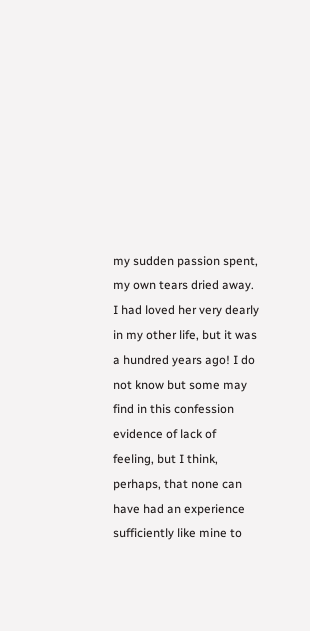my sudden passion spent, my own tears dried away. I had loved her very dearly in my other life, but it was a hundred years ago! I do not know but some may find in this confession evidence of lack of feeling, but I think, perhaps, that none can have had an experience sufficiently like mine to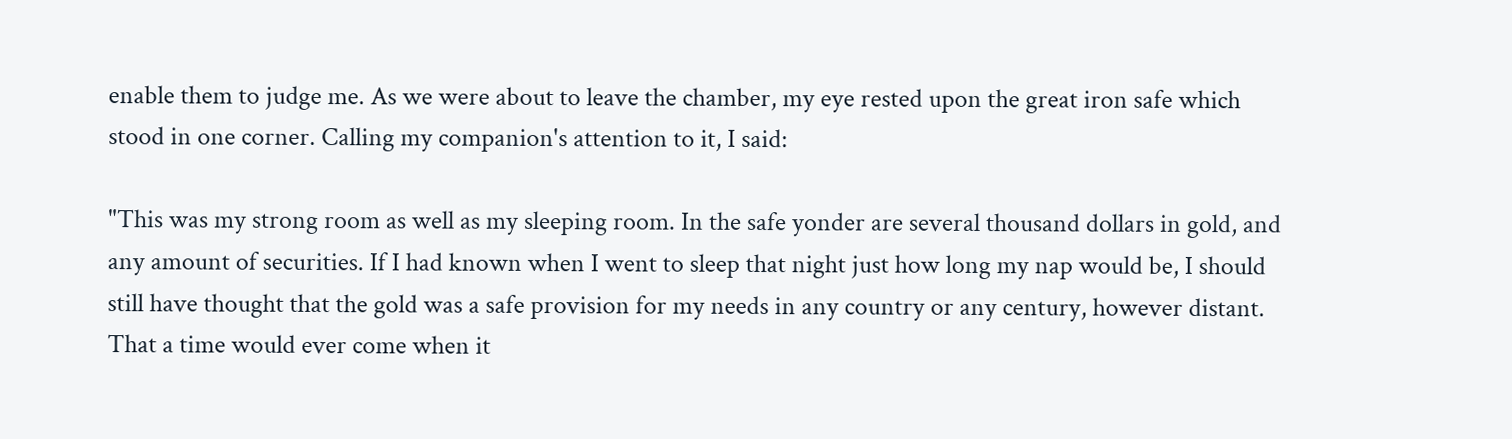enable them to judge me. As we were about to leave the chamber, my eye rested upon the great iron safe which stood in one corner. Calling my companion's attention to it, I said:

"This was my strong room as well as my sleeping room. In the safe yonder are several thousand dollars in gold, and any amount of securities. If I had known when I went to sleep that night just how long my nap would be, I should still have thought that the gold was a safe provision for my needs in any country or any century, however distant. That a time would ever come when it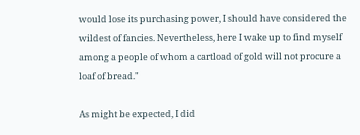would lose its purchasing power, I should have considered the wildest of fancies. Nevertheless, here I wake up to find myself among a people of whom a cartload of gold will not procure a loaf of bread."

As might be expected, I did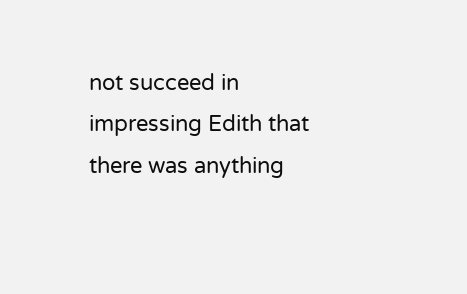not succeed in impressing Edith that there was anything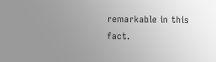remarkable in this fact.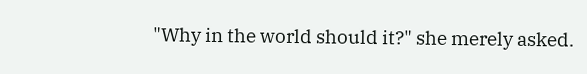"Why in the world should it?" she merely asked.